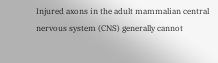Injured axons in the adult mammalian central nervous system (CNS) generally cannot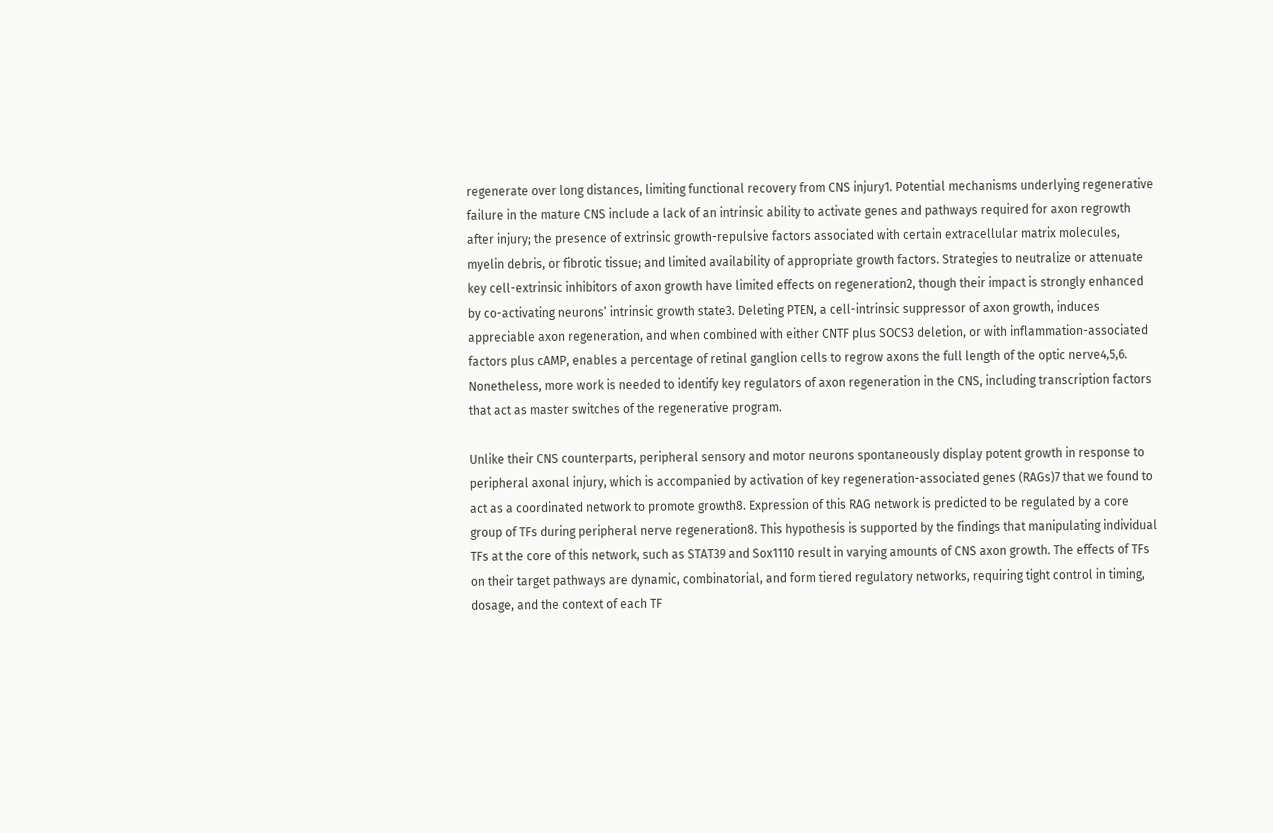regenerate over long distances, limiting functional recovery from CNS injury1. Potential mechanisms underlying regenerative failure in the mature CNS include a lack of an intrinsic ability to activate genes and pathways required for axon regrowth after injury; the presence of extrinsic growth-repulsive factors associated with certain extracellular matrix molecules, myelin debris, or fibrotic tissue; and limited availability of appropriate growth factors. Strategies to neutralize or attenuate key cell-extrinsic inhibitors of axon growth have limited effects on regeneration2, though their impact is strongly enhanced by co-activating neurons’ intrinsic growth state3. Deleting PTEN, a cell-intrinsic suppressor of axon growth, induces appreciable axon regeneration, and when combined with either CNTF plus SOCS3 deletion, or with inflammation-associated factors plus cAMP, enables a percentage of retinal ganglion cells to regrow axons the full length of the optic nerve4,5,6. Nonetheless, more work is needed to identify key regulators of axon regeneration in the CNS, including transcription factors that act as master switches of the regenerative program.

Unlike their CNS counterparts, peripheral sensory and motor neurons spontaneously display potent growth in response to peripheral axonal injury, which is accompanied by activation of key regeneration-associated genes (RAGs)7 that we found to act as a coordinated network to promote growth8. Expression of this RAG network is predicted to be regulated by a core group of TFs during peripheral nerve regeneration8. This hypothesis is supported by the findings that manipulating individual TFs at the core of this network, such as STAT39 and Sox1110 result in varying amounts of CNS axon growth. The effects of TFs on their target pathways are dynamic, combinatorial, and form tiered regulatory networks, requiring tight control in timing, dosage, and the context of each TF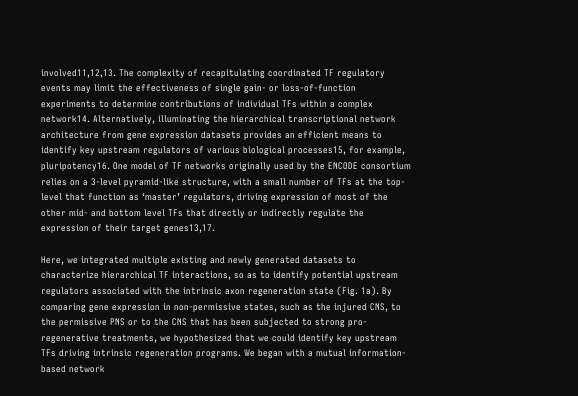involved11,12,13. The complexity of recapitulating coordinated TF regulatory events may limit the effectiveness of single gain- or loss-of-function experiments to determine contributions of individual TFs within a complex network14. Alternatively, illuminating the hierarchical transcriptional network architecture from gene expression datasets provides an efficient means to identify key upstream regulators of various biological processes15, for example, pluripotency16. One model of TF networks originally used by the ENCODE consortium relies on a 3-level pyramid-like structure, with a small number of TFs at the top-level that function as ‘master’ regulators, driving expression of most of the other mid- and bottom level TFs that directly or indirectly regulate the expression of their target genes13,17.

Here, we integrated multiple existing and newly generated datasets to characterize hierarchical TF interactions, so as to identify potential upstream regulators associated with the intrinsic axon regeneration state (Fig. 1a). By comparing gene expression in non-permissive states, such as the injured CNS, to the permissive PNS or to the CNS that has been subjected to strong pro-regenerative treatments, we hypothesized that we could identify key upstream TFs driving intrinsic regeneration programs. We began with a mutual information-based network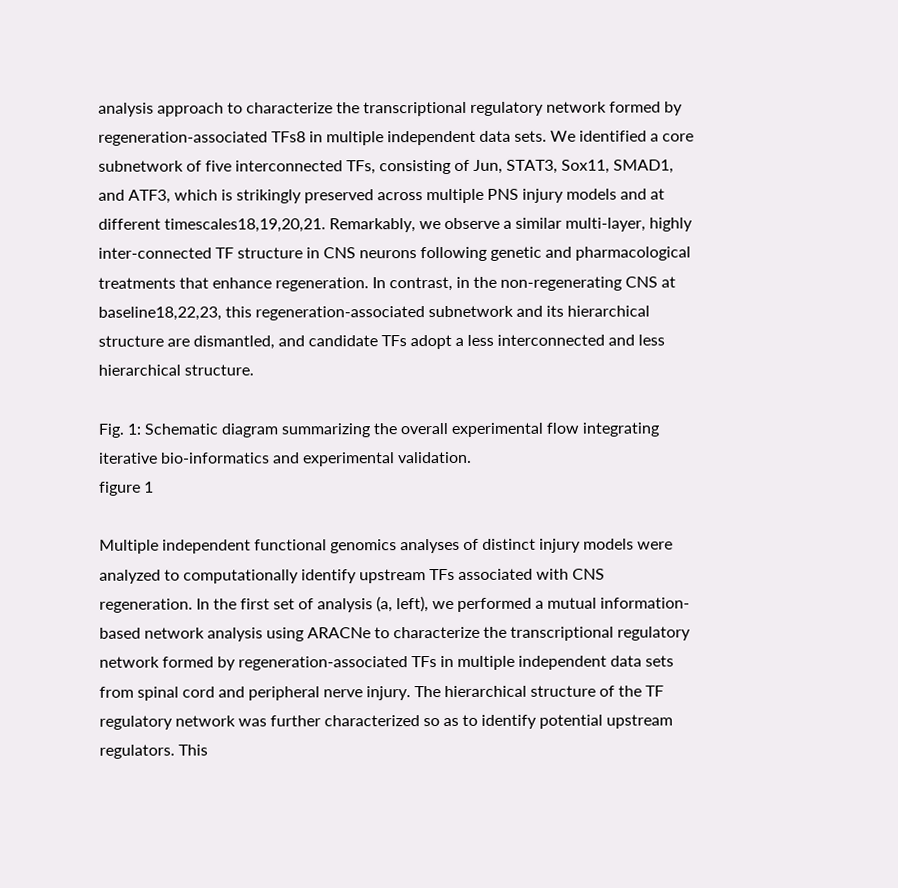analysis approach to characterize the transcriptional regulatory network formed by regeneration-associated TFs8 in multiple independent data sets. We identified a core subnetwork of five interconnected TFs, consisting of Jun, STAT3, Sox11, SMAD1, and ATF3, which is strikingly preserved across multiple PNS injury models and at different timescales18,19,20,21. Remarkably, we observe a similar multi-layer, highly inter-connected TF structure in CNS neurons following genetic and pharmacological treatments that enhance regeneration. In contrast, in the non-regenerating CNS at baseline18,22,23, this regeneration-associated subnetwork and its hierarchical structure are dismantled, and candidate TFs adopt a less interconnected and less hierarchical structure.

Fig. 1: Schematic diagram summarizing the overall experimental flow integrating iterative bio-informatics and experimental validation.
figure 1

Multiple independent functional genomics analyses of distinct injury models were analyzed to computationally identify upstream TFs associated with CNS regeneration. In the first set of analysis (a, left), we performed a mutual information-based network analysis using ARACNe to characterize the transcriptional regulatory network formed by regeneration-associated TFs in multiple independent data sets from spinal cord and peripheral nerve injury. The hierarchical structure of the TF regulatory network was further characterized so as to identify potential upstream regulators. This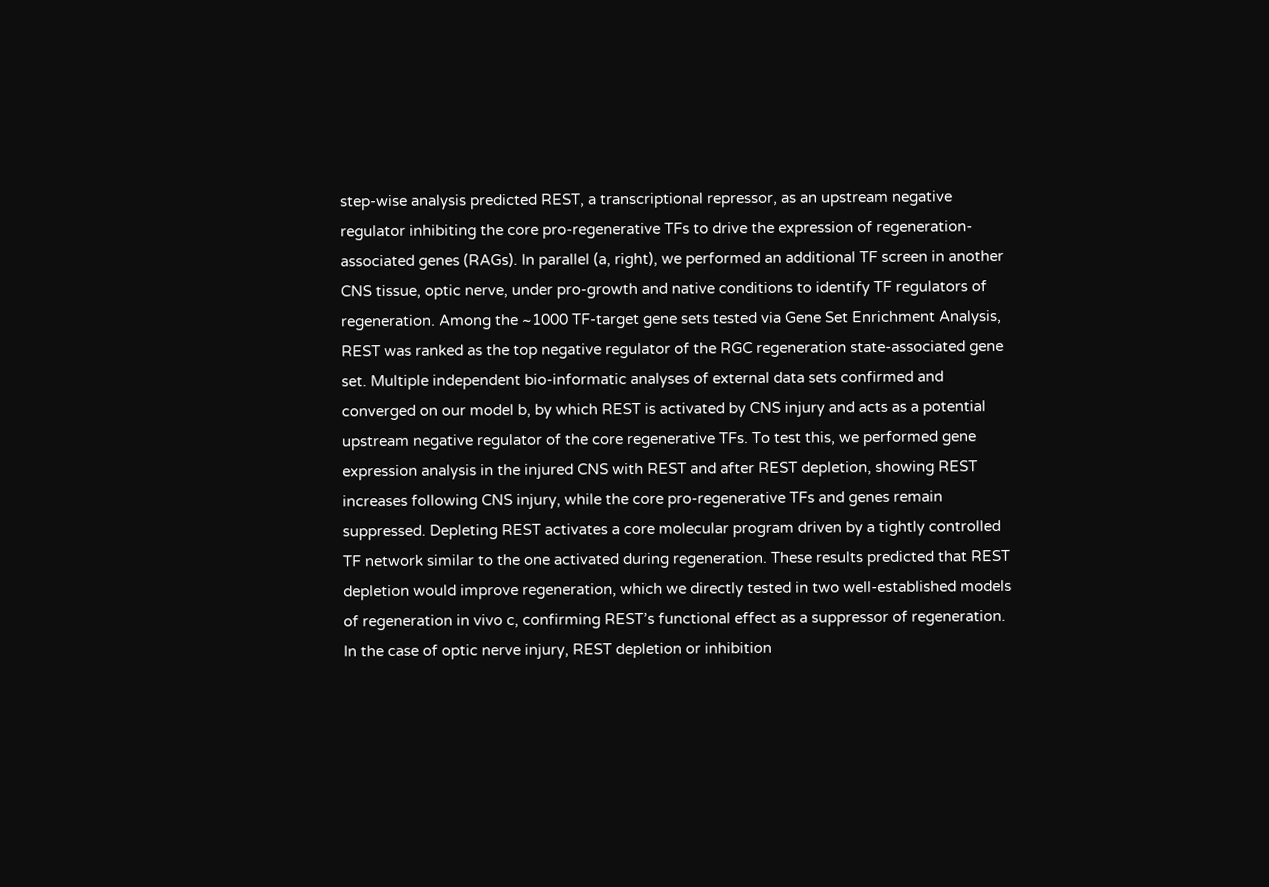step-wise analysis predicted REST, a transcriptional repressor, as an upstream negative regulator inhibiting the core pro-regenerative TFs to drive the expression of regeneration-associated genes (RAGs). In parallel (a, right), we performed an additional TF screen in another CNS tissue, optic nerve, under pro-growth and native conditions to identify TF regulators of regeneration. Among the ~1000 TF-target gene sets tested via Gene Set Enrichment Analysis, REST was ranked as the top negative regulator of the RGC regeneration state-associated gene set. Multiple independent bio-informatic analyses of external data sets confirmed and converged on our model b, by which REST is activated by CNS injury and acts as a potential upstream negative regulator of the core regenerative TFs. To test this, we performed gene expression analysis in the injured CNS with REST and after REST depletion, showing REST increases following CNS injury, while the core pro-regenerative TFs and genes remain suppressed. Depleting REST activates a core molecular program driven by a tightly controlled TF network similar to the one activated during regeneration. These results predicted that REST depletion would improve regeneration, which we directly tested in two well-established models of regeneration in vivo c, confirming REST’s functional effect as a suppressor of regeneration. In the case of optic nerve injury, REST depletion or inhibition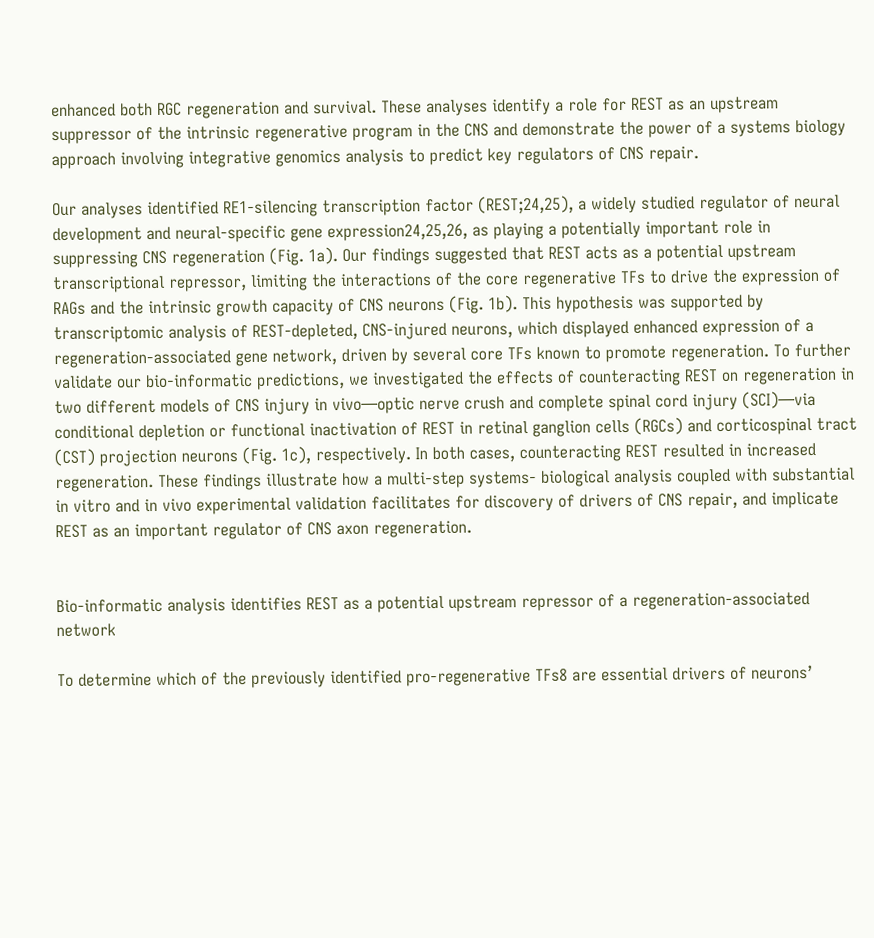enhanced both RGC regeneration and survival. These analyses identify a role for REST as an upstream suppressor of the intrinsic regenerative program in the CNS and demonstrate the power of a systems biology approach involving integrative genomics analysis to predict key regulators of CNS repair.

Our analyses identified RE1-silencing transcription factor (REST;24,25), a widely studied regulator of neural development and neural-specific gene expression24,25,26, as playing a potentially important role in suppressing CNS regeneration (Fig. 1a). Our findings suggested that REST acts as a potential upstream transcriptional repressor, limiting the interactions of the core regenerative TFs to drive the expression of RAGs and the intrinsic growth capacity of CNS neurons (Fig. 1b). This hypothesis was supported by transcriptomic analysis of REST-depleted, CNS-injured neurons, which displayed enhanced expression of a regeneration-associated gene network, driven by several core TFs known to promote regeneration. To further validate our bio-informatic predictions, we investigated the effects of counteracting REST on regeneration in two different models of CNS injury in vivo—optic nerve crush and complete spinal cord injury (SCI)—via conditional depletion or functional inactivation of REST in retinal ganglion cells (RGCs) and corticospinal tract (CST) projection neurons (Fig. 1c), respectively. In both cases, counteracting REST resulted in increased regeneration. These findings illustrate how a multi-step systems- biological analysis coupled with substantial in vitro and in vivo experimental validation facilitates for discovery of drivers of CNS repair, and implicate REST as an important regulator of CNS axon regeneration.


Bio-informatic analysis identifies REST as a potential upstream repressor of a regeneration-associated network

To determine which of the previously identified pro-regenerative TFs8 are essential drivers of neurons’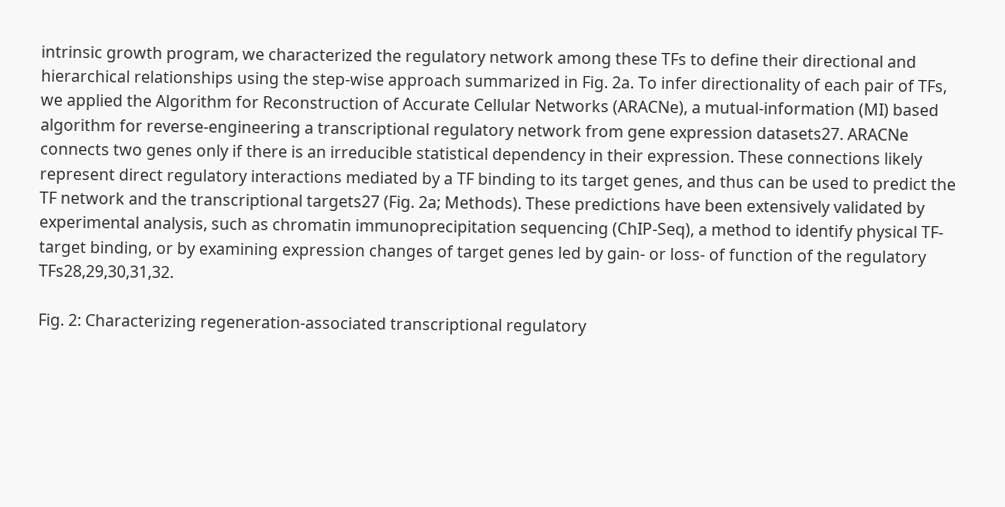intrinsic growth program, we characterized the regulatory network among these TFs to define their directional and hierarchical relationships using the step-wise approach summarized in Fig. 2a. To infer directionality of each pair of TFs, we applied the Algorithm for Reconstruction of Accurate Cellular Networks (ARACNe), a mutual-information (MI) based algorithm for reverse-engineering a transcriptional regulatory network from gene expression datasets27. ARACNe connects two genes only if there is an irreducible statistical dependency in their expression. These connections likely represent direct regulatory interactions mediated by a TF binding to its target genes, and thus can be used to predict the TF network and the transcriptional targets27 (Fig. 2a; Methods). These predictions have been extensively validated by experimental analysis, such as chromatin immunoprecipitation sequencing (ChIP-Seq), a method to identify physical TF-target binding, or by examining expression changes of target genes led by gain- or loss- of function of the regulatory TFs28,29,30,31,32.

Fig. 2: Characterizing regeneration-associated transcriptional regulatory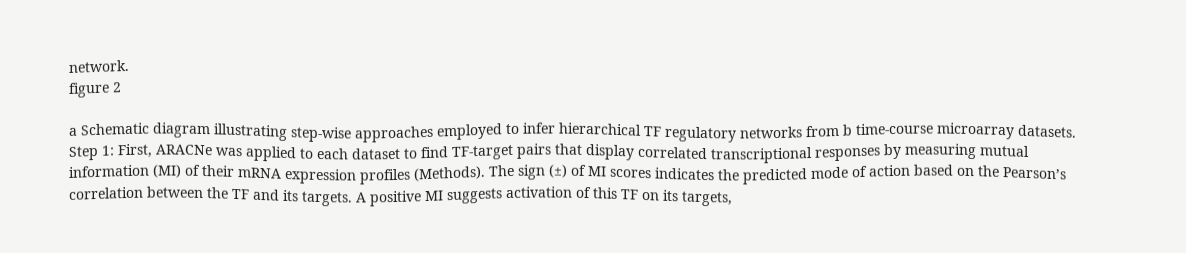network.
figure 2

a Schematic diagram illustrating step-wise approaches employed to infer hierarchical TF regulatory networks from b time-course microarray datasets. Step 1: First, ARACNe was applied to each dataset to find TF-target pairs that display correlated transcriptional responses by measuring mutual information (MI) of their mRNA expression profiles (Methods). The sign (±) of MI scores indicates the predicted mode of action based on the Pearson’s correlation between the TF and its targets. A positive MI suggests activation of this TF on its targets,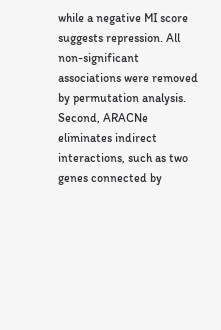while a negative MI score suggests repression. All non-significant associations were removed by permutation analysis. Second, ARACNe eliminates indirect interactions, such as two genes connected by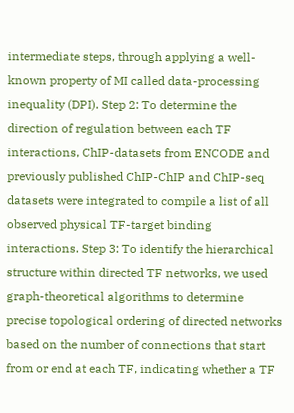intermediate steps, through applying a well-known property of MI called data-processing inequality (DPI). Step 2: To determine the direction of regulation between each TF interactions, ChIP-datasets from ENCODE and previously published ChIP-ChIP and ChIP-seq datasets were integrated to compile a list of all observed physical TF-target binding interactions. Step 3: To identify the hierarchical structure within directed TF networks, we used graph-theoretical algorithms to determine precise topological ordering of directed networks based on the number of connections that start from or end at each TF, indicating whether a TF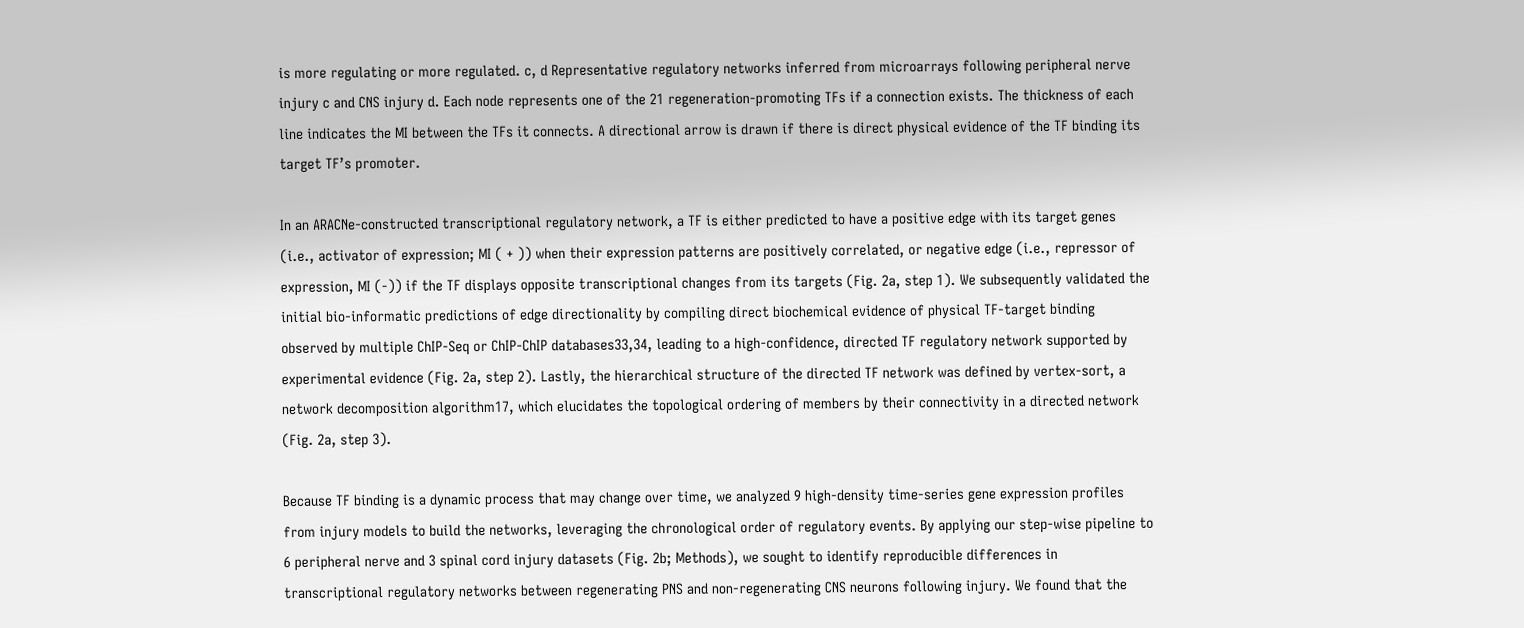is more regulating or more regulated. c, d Representative regulatory networks inferred from microarrays following peripheral nerve injury c and CNS injury d. Each node represents one of the 21 regeneration-promoting TFs if a connection exists. The thickness of each line indicates the MI between the TFs it connects. A directional arrow is drawn if there is direct physical evidence of the TF binding its target TF’s promoter.

In an ARACNe-constructed transcriptional regulatory network, a TF is either predicted to have a positive edge with its target genes (i.e., activator of expression; MI ( + )) when their expression patterns are positively correlated, or negative edge (i.e., repressor of expression, MI (-)) if the TF displays opposite transcriptional changes from its targets (Fig. 2a, step 1). We subsequently validated the initial bio-informatic predictions of edge directionality by compiling direct biochemical evidence of physical TF-target binding observed by multiple ChIP-Seq or ChIP-ChIP databases33,34, leading to a high-confidence, directed TF regulatory network supported by experimental evidence (Fig. 2a, step 2). Lastly, the hierarchical structure of the directed TF network was defined by vertex-sort, a network decomposition algorithm17, which elucidates the topological ordering of members by their connectivity in a directed network (Fig. 2a, step 3).

Because TF binding is a dynamic process that may change over time, we analyzed 9 high-density time-series gene expression profiles from injury models to build the networks, leveraging the chronological order of regulatory events. By applying our step-wise pipeline to 6 peripheral nerve and 3 spinal cord injury datasets (Fig. 2b; Methods), we sought to identify reproducible differences in transcriptional regulatory networks between regenerating PNS and non-regenerating CNS neurons following injury. We found that the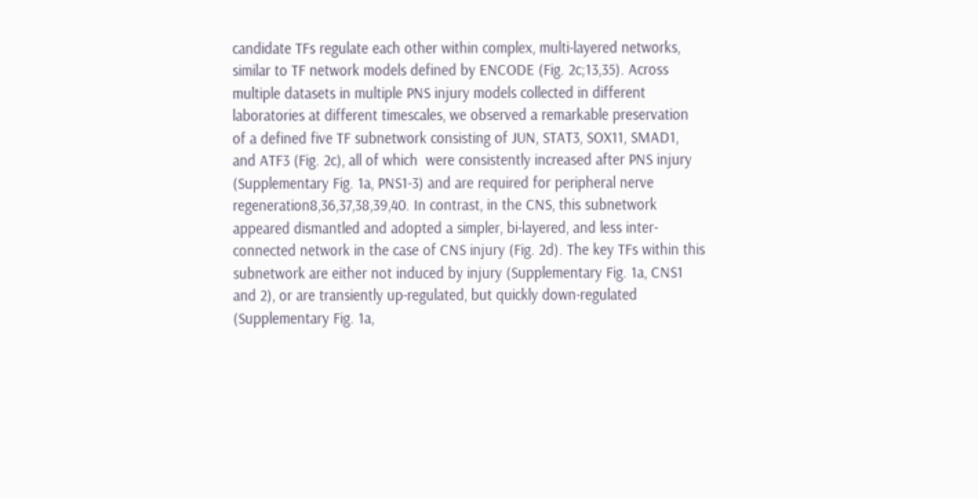candidate TFs regulate each other within complex, multi-layered networks, similar to TF network models defined by ENCODE (Fig. 2c;13,35). Across multiple datasets in multiple PNS injury models collected in different laboratories at different timescales, we observed a remarkable preservation of a defined five TF subnetwork consisting of JUN, STAT3, SOX11, SMAD1, and ATF3 (Fig. 2c), all of which  were consistently increased after PNS injury (Supplementary Fig. 1a, PNS1-3) and are required for peripheral nerve regeneration8,36,37,38,39,40. In contrast, in the CNS, this subnetwork appeared dismantled and adopted a simpler, bi-layered, and less inter-connected network in the case of CNS injury (Fig. 2d). The key TFs within this subnetwork are either not induced by injury (Supplementary Fig. 1a, CNS1 and 2), or are transiently up-regulated, but quickly down-regulated (Supplementary Fig. 1a,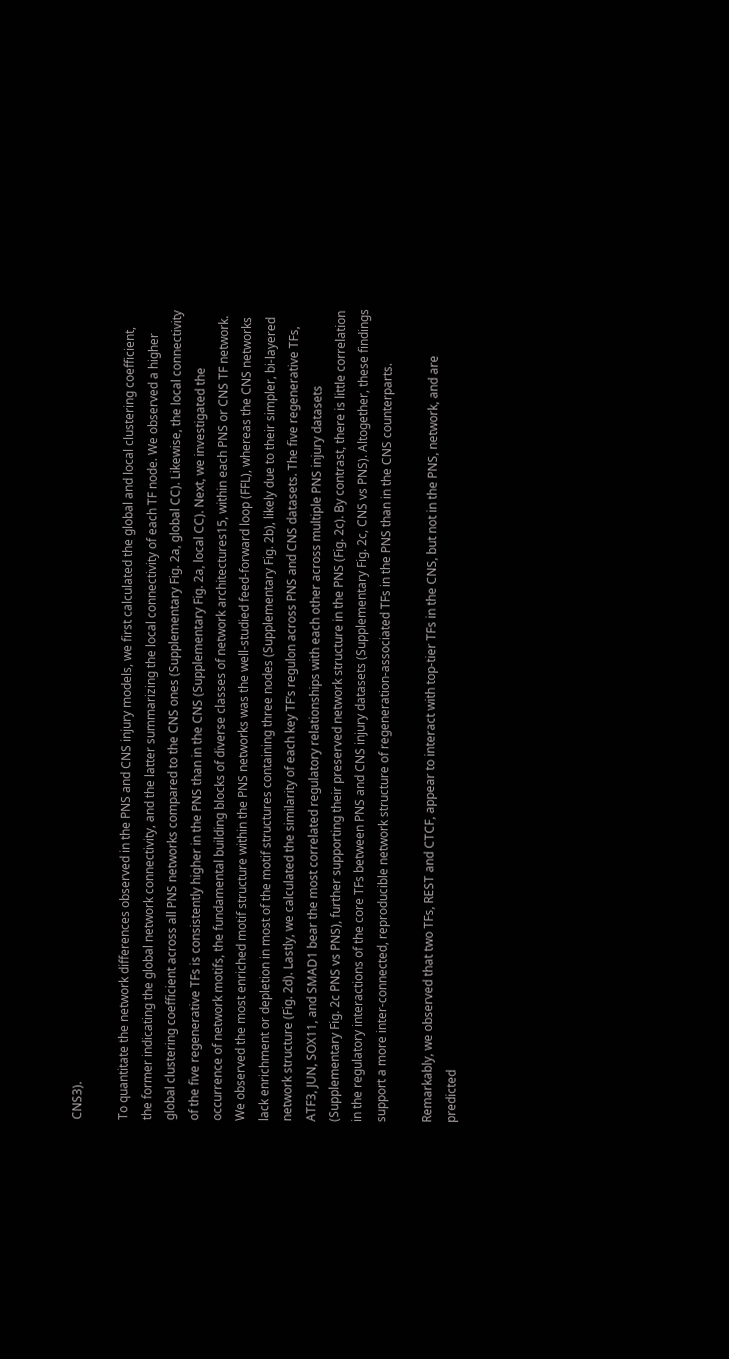CNS3).

To quantitate the network differences observed in the PNS and CNS injury models, we first calculated the global and local clustering coefficient, the former indicating the global network connectivity, and the latter summarizing the local connectivity of each TF node. We observed a higher global clustering coefficient across all PNS networks compared to the CNS ones (Supplementary Fig. 2a, global CC). Likewise, the local connectivity of the five regenerative TFs is consistently higher in the PNS than in the CNS (Supplementary Fig. 2a, local CC). Next, we investigated the occurrence of network motifs, the fundamental building blocks of diverse classes of network architectures15, within each PNS or CNS TF network. We observed the most enriched motif structure within the PNS networks was the well-studied feed-forward loop (FFL), whereas the CNS networks lack enrichment or depletion in most of the motif structures containing three nodes (Supplementary Fig. 2b), likely due to their simpler, bi-layered network structure (Fig. 2d). Lastly, we calculated the similarity of each key TF’s regulon across PNS and CNS datasets. The five regenerative TFs, ATF3, JUN, SOX11, and SMAD1 bear the most correlated regulatory relationships with each other across multiple PNS injury datasets (Supplementary Fig. 2c PNS vs PNS), further supporting their preserved network structure in the PNS (Fig. 2c). By contrast, there is little correlation in the regulatory interactions of the core TFs between PNS and CNS injury datasets (Supplementary Fig. 2c, CNS vs PNS). Altogether, these findings support a more inter-connected, reproducible network structure of regeneration-associated TFs in the PNS than in the CNS counterparts.

Remarkably, we observed that two TFs, REST and CTCF, appear to interact with top-tier TFs in the CNS, but not in the PNS, network, and are predicted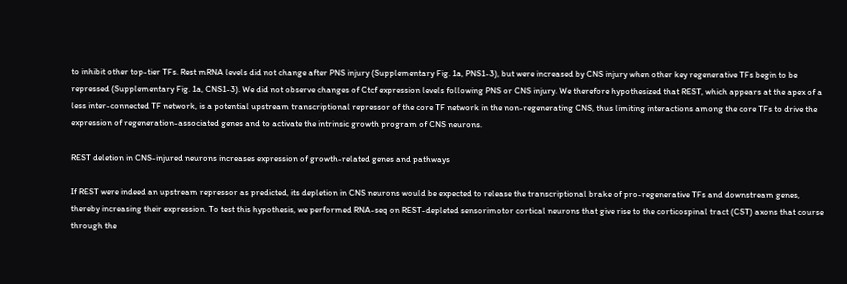to inhibit other top-tier TFs. Rest mRNA levels did not change after PNS injury (Supplementary Fig. 1a, PNS1-3), but were increased by CNS injury when other key regenerative TFs begin to be repressed (Supplementary Fig. 1a, CNS1-3). We did not observe changes of Ctcf expression levels following PNS or CNS injury. We therefore hypothesized that REST, which appears at the apex of a less inter-connected TF network, is a potential upstream transcriptional repressor of the core TF network in the non-regenerating CNS, thus limiting interactions among the core TFs to drive the expression of regeneration-associated genes and to activate the intrinsic growth program of CNS neurons.

REST deletion in CNS-injured neurons increases expression of growth-related genes and pathways

If REST were indeed an upstream repressor as predicted, its depletion in CNS neurons would be expected to release the transcriptional brake of pro-regenerative TFs and downstream genes, thereby increasing their expression. To test this hypothesis, we performed RNA-seq on REST-depleted sensorimotor cortical neurons that give rise to the corticospinal tract (CST) axons that course through the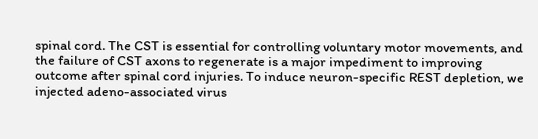spinal cord. The CST is essential for controlling voluntary motor movements, and the failure of CST axons to regenerate is a major impediment to improving outcome after spinal cord injuries. To induce neuron-specific REST depletion, we injected adeno-associated virus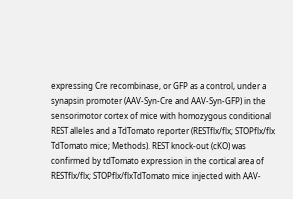expressing Cre recombinase, or GFP as a control, under a synapsin promoter (AAV-Syn-Cre and AAV-Syn-GFP) in the sensorimotor cortex of mice with homozygous conditional REST alleles and a TdTomato reporter (RESTflx/flx; STOPflx/flx TdTomato mice; Methods). REST knock-out (cKO) was confirmed by tdTomato expression in the cortical area of RESTflx/flx; STOPflx/flxTdTomato mice injected with AAV-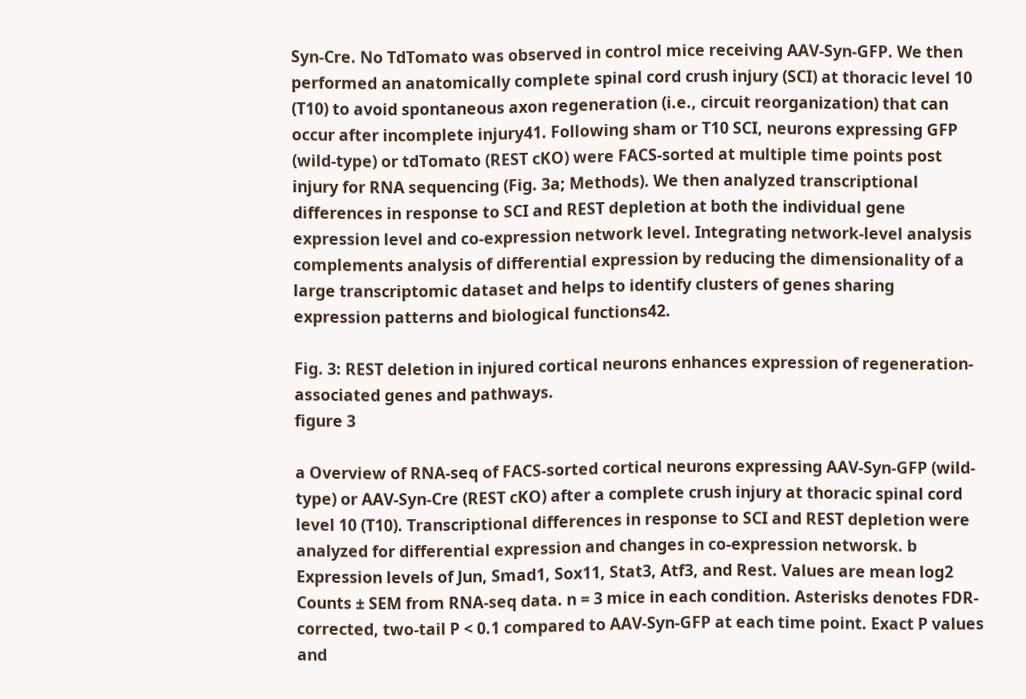Syn-Cre. No TdTomato was observed in control mice receiving AAV-Syn-GFP. We then performed an anatomically complete spinal cord crush injury (SCI) at thoracic level 10 (T10) to avoid spontaneous axon regeneration (i.e., circuit reorganization) that can occur after incomplete injury41. Following sham or T10 SCI, neurons expressing GFP (wild-type) or tdTomato (REST cKO) were FACS-sorted at multiple time points post injury for RNA sequencing (Fig. 3a; Methods). We then analyzed transcriptional differences in response to SCI and REST depletion at both the individual gene expression level and co-expression network level. Integrating network-level analysis complements analysis of differential expression by reducing the dimensionality of a large transcriptomic dataset and helps to identify clusters of genes sharing expression patterns and biological functions42.

Fig. 3: REST deletion in injured cortical neurons enhances expression of regeneration-associated genes and pathways.
figure 3

a Overview of RNA-seq of FACS-sorted cortical neurons expressing AAV-Syn-GFP (wild-type) or AAV-Syn-Cre (REST cKO) after a complete crush injury at thoracic spinal cord level 10 (T10). Transcriptional differences in response to SCI and REST depletion were analyzed for differential expression and changes in co-expression networsk. b Expression levels of Jun, Smad1, Sox11, Stat3, Atf3, and Rest. Values are mean log2 Counts ± SEM from RNA-seq data. n = 3 mice in each condition. Asterisks denotes FDR-corrected, two-tail P < 0.1 compared to AAV-Syn-GFP at each time point. Exact P values and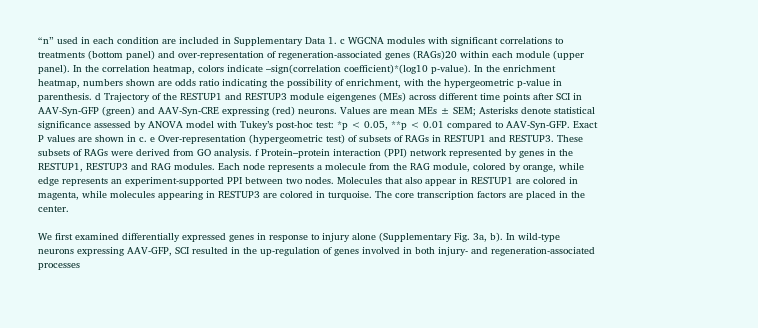“n” used in each condition are included in Supplementary Data 1. c WGCNA modules with significant correlations to treatments (bottom panel) and over-representation of regeneration-associated genes (RAGs)20 within each module (upper panel). In the correlation heatmap, colors indicate –sign(correlation coefficient)*(log10 p-value). In the enrichment heatmap, numbers shown are odds ratio indicating the possibility of enrichment, with the hypergeometric p-value in parenthesis. d Trajectory of the RESTUP1 and RESTUP3 module eigengenes (MEs) across different time points after SCI in AAV-Syn-GFP (green) and AAV-Syn-CRE expressing (red) neurons. Values are mean MEs ± SEM; Asterisks denote statistical significance assessed by ANOVA model with Tukey’s post-hoc test: *p < 0.05, **p < 0.01 compared to AAV-Syn-GFP. Exact P values are shown in c. e Over-representation (hypergeometric test) of subsets of RAGs in RESTUP1 and RESTUP3. These subsets of RAGs were derived from GO analysis. f Protein–protein interaction (PPI) network represented by genes in the RESTUP1, RESTUP3 and RAG modules. Each node represents a molecule from the RAG module, colored by orange, while edge represents an experiment-supported PPI between two nodes. Molecules that also appear in RESTUP1 are colored in magenta, while molecules appearing in RESTUP3 are colored in turquoise. The core transcription factors are placed in the center.

We first examined differentially expressed genes in response to injury alone (Supplementary Fig. 3a, b). In wild-type neurons expressing AAV-GFP, SCI resulted in the up-regulation of genes involved in both injury- and regeneration-associated processes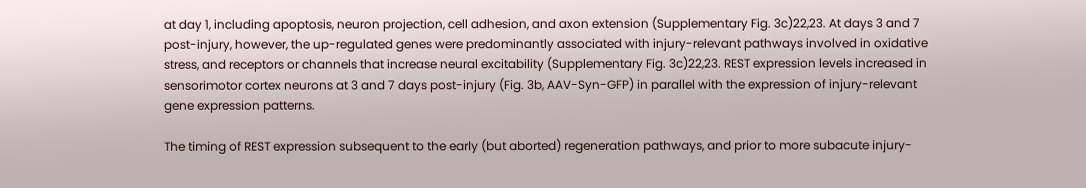at day 1, including apoptosis, neuron projection, cell adhesion, and axon extension (Supplementary Fig. 3c)22,23. At days 3 and 7 post-injury, however, the up-regulated genes were predominantly associated with injury-relevant pathways involved in oxidative stress, and receptors or channels that increase neural excitability (Supplementary Fig. 3c)22,23. REST expression levels increased in sensorimotor cortex neurons at 3 and 7 days post-injury (Fig. 3b, AAV-Syn-GFP) in parallel with the expression of injury-relevant gene expression patterns.

The timing of REST expression subsequent to the early (but aborted) regeneration pathways, and prior to more subacute injury-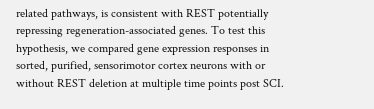related pathways, is consistent with REST potentially repressing regeneration-associated genes. To test this hypothesis, we compared gene expression responses in sorted, purified, sensorimotor cortex neurons with or without REST deletion at multiple time points post SCI.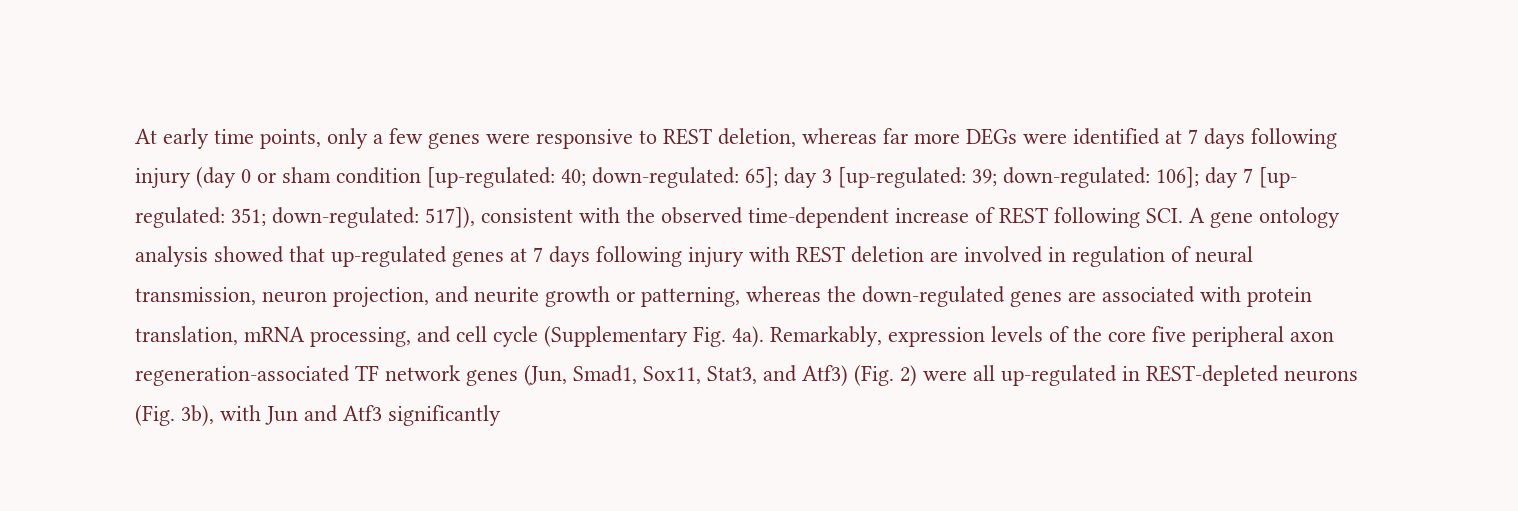At early time points, only a few genes were responsive to REST deletion, whereas far more DEGs were identified at 7 days following injury (day 0 or sham condition [up-regulated: 40; down-regulated: 65]; day 3 [up-regulated: 39; down-regulated: 106]; day 7 [up-regulated: 351; down-regulated: 517]), consistent with the observed time-dependent increase of REST following SCI. A gene ontology analysis showed that up-regulated genes at 7 days following injury with REST deletion are involved in regulation of neural transmission, neuron projection, and neurite growth or patterning, whereas the down-regulated genes are associated with protein translation, mRNA processing, and cell cycle (Supplementary Fig. 4a). Remarkably, expression levels of the core five peripheral axon regeneration-associated TF network genes (Jun, Smad1, Sox11, Stat3, and Atf3) (Fig. 2) were all up-regulated in REST-depleted neurons (Fig. 3b), with Jun and Atf3 significantly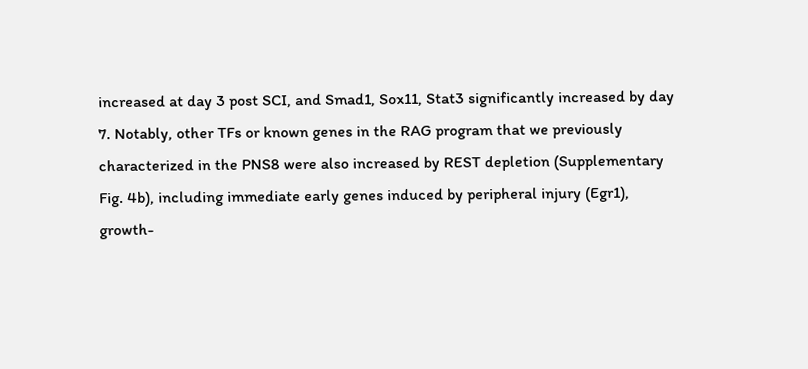increased at day 3 post SCI, and Smad1, Sox11, Stat3 significantly increased by day 7. Notably, other TFs or known genes in the RAG program that we previously characterized in the PNS8 were also increased by REST depletion (Supplementary Fig. 4b), including immediate early genes induced by peripheral injury (Egr1), growth-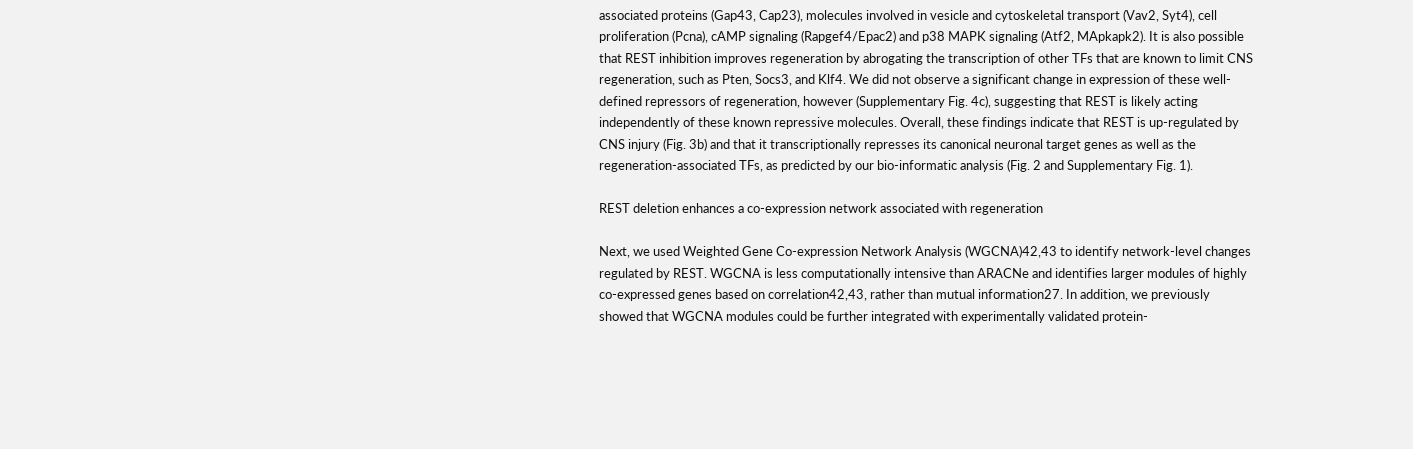associated proteins (Gap43, Cap23), molecules involved in vesicle and cytoskeletal transport (Vav2, Syt4), cell proliferation (Pcna), cAMP signaling (Rapgef4/Epac2) and p38 MAPK signaling (Atf2, MApkapk2). It is also possible that REST inhibition improves regeneration by abrogating the transcription of other TFs that are known to limit CNS regeneration, such as Pten, Socs3, and Klf4. We did not observe a significant change in expression of these well-defined repressors of regeneration, however (Supplementary Fig. 4c), suggesting that REST is likely acting independently of these known repressive molecules. Overall, these findings indicate that REST is up-regulated by CNS injury (Fig. 3b) and that it transcriptionally represses its canonical neuronal target genes as well as the regeneration-associated TFs, as predicted by our bio-informatic analysis (Fig. 2 and Supplementary Fig. 1).

REST deletion enhances a co-expression network associated with regeneration

Next, we used Weighted Gene Co-expression Network Analysis (WGCNA)42,43 to identify network-level changes regulated by REST. WGCNA is less computationally intensive than ARACNe and identifies larger modules of highly co-expressed genes based on correlation42,43, rather than mutual information27. In addition, we previously showed that WGCNA modules could be further integrated with experimentally validated protein-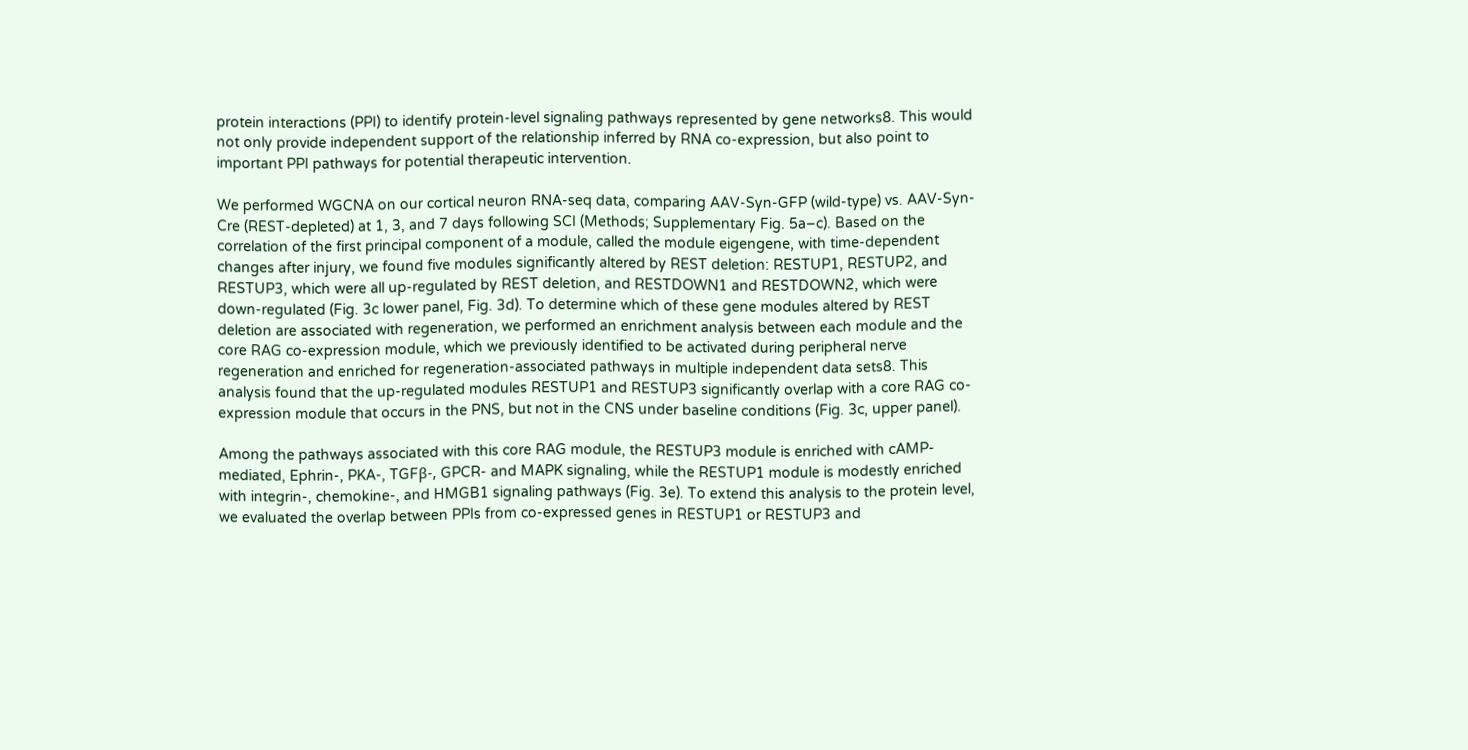protein interactions (PPI) to identify protein-level signaling pathways represented by gene networks8. This would not only provide independent support of the relationship inferred by RNA co-expression, but also point to important PPI pathways for potential therapeutic intervention.

We performed WGCNA on our cortical neuron RNA-seq data, comparing AAV-Syn-GFP (wild-type) vs. AAV-Syn-Cre (REST-depleted) at 1, 3, and 7 days following SCI (Methods; Supplementary Fig. 5a–c). Based on the correlation of the first principal component of a module, called the module eigengene, with time-dependent changes after injury, we found five modules significantly altered by REST deletion: RESTUP1, RESTUP2, and RESTUP3, which were all up-regulated by REST deletion, and RESTDOWN1 and RESTDOWN2, which were down-regulated (Fig. 3c lower panel, Fig. 3d). To determine which of these gene modules altered by REST deletion are associated with regeneration, we performed an enrichment analysis between each module and the core RAG co-expression module, which we previously identified to be activated during peripheral nerve regeneration and enriched for regeneration-associated pathways in multiple independent data sets8. This analysis found that the up-regulated modules RESTUP1 and RESTUP3 significantly overlap with a core RAG co-expression module that occurs in the PNS, but not in the CNS under baseline conditions (Fig. 3c, upper panel).

Among the pathways associated with this core RAG module, the RESTUP3 module is enriched with cAMP-mediated, Ephrin-, PKA-, TGFβ-, GPCR- and MAPK signaling, while the RESTUP1 module is modestly enriched with integrin-, chemokine-, and HMGB1 signaling pathways (Fig. 3e). To extend this analysis to the protein level, we evaluated the overlap between PPIs from co-expressed genes in RESTUP1 or RESTUP3 and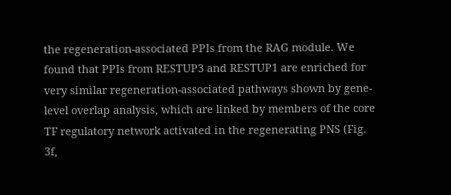the regeneration-associated PPIs from the RAG module. We found that PPIs from RESTUP3 and RESTUP1 are enriched for very similar regeneration-associated pathways shown by gene-level overlap analysis, which are linked by members of the core TF regulatory network activated in the regenerating PNS (Fig. 3f,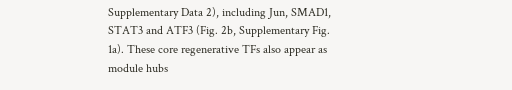Supplementary Data 2), including Jun, SMAD1, STAT3 and ATF3 (Fig. 2b, Supplementary Fig. 1a). These core regenerative TFs also appear as module hubs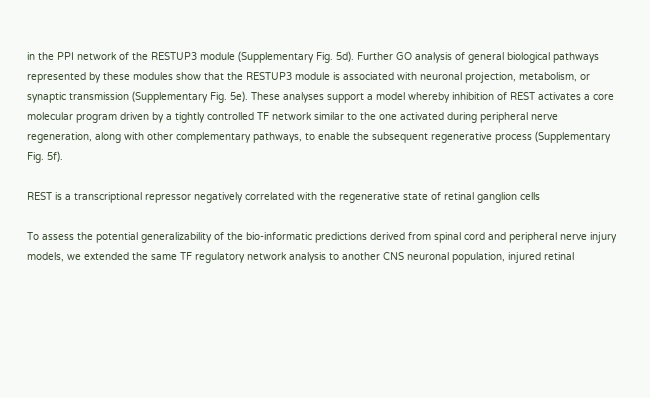in the PPI network of the RESTUP3 module (Supplementary Fig. 5d). Further GO analysis of general biological pathways represented by these modules show that the RESTUP3 module is associated with neuronal projection, metabolism, or synaptic transmission (Supplementary Fig. 5e). These analyses support a model whereby inhibition of REST activates a core molecular program driven by a tightly controlled TF network similar to the one activated during peripheral nerve regeneration, along with other complementary pathways, to enable the subsequent regenerative process (Supplementary Fig. 5f).

REST is a transcriptional repressor negatively correlated with the regenerative state of retinal ganglion cells

To assess the potential generalizability of the bio-informatic predictions derived from spinal cord and peripheral nerve injury models, we extended the same TF regulatory network analysis to another CNS neuronal population, injured retinal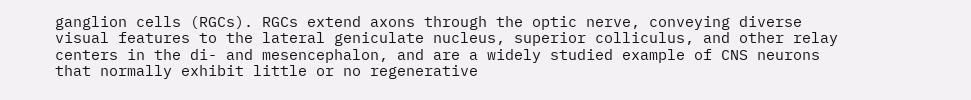ganglion cells (RGCs). RGCs extend axons through the optic nerve, conveying diverse visual features to the lateral geniculate nucleus, superior colliculus, and other relay centers in the di- and mesencephalon, and are a widely studied example of CNS neurons that normally exhibit little or no regenerative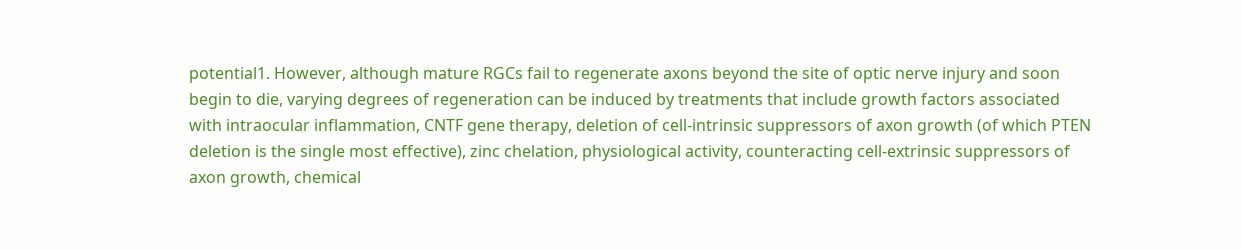potential1. However, although mature RGCs fail to regenerate axons beyond the site of optic nerve injury and soon begin to die, varying degrees of regeneration can be induced by treatments that include growth factors associated with intraocular inflammation, CNTF gene therapy, deletion of cell-intrinsic suppressors of axon growth (of which PTEN deletion is the single most effective), zinc chelation, physiological activity, counteracting cell-extrinsic suppressors of axon growth, chemical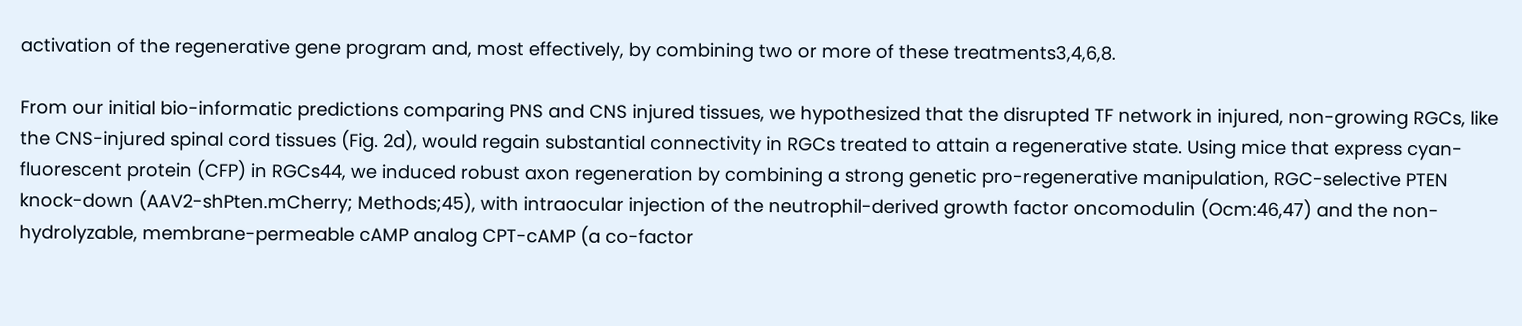activation of the regenerative gene program and, most effectively, by combining two or more of these treatments3,4,6,8.

From our initial bio-informatic predictions comparing PNS and CNS injured tissues, we hypothesized that the disrupted TF network in injured, non-growing RGCs, like the CNS-injured spinal cord tissues (Fig. 2d), would regain substantial connectivity in RGCs treated to attain a regenerative state. Using mice that express cyan-fluorescent protein (CFP) in RGCs44, we induced robust axon regeneration by combining a strong genetic pro-regenerative manipulation, RGC-selective PTEN knock-down (AAV2-shPten.mCherry; Methods;45), with intraocular injection of the neutrophil-derived growth factor oncomodulin (Ocm:46,47) and the non-hydrolyzable, membrane-permeable cAMP analog CPT-cAMP (a co-factor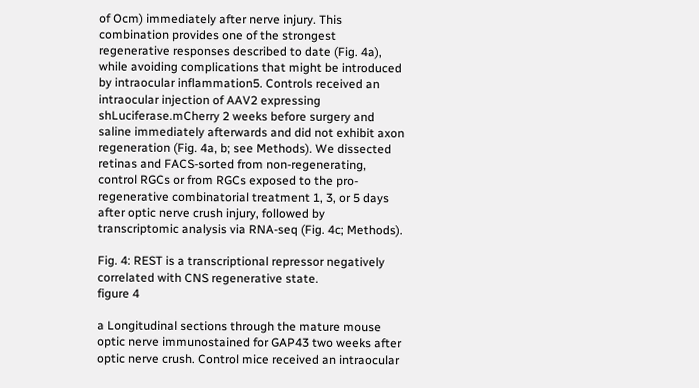of Ocm) immediately after nerve injury. This combination provides one of the strongest regenerative responses described to date (Fig. 4a), while avoiding complications that might be introduced by intraocular inflammation5. Controls received an intraocular injection of AAV2 expressing shLuciferase.mCherry 2 weeks before surgery and saline immediately afterwards and did not exhibit axon regeneration (Fig. 4a, b; see Methods). We dissected retinas and FACS-sorted from non-regenerating, control RGCs or from RGCs exposed to the pro-regenerative combinatorial treatment 1, 3, or 5 days after optic nerve crush injury, followed by transcriptomic analysis via RNA-seq (Fig. 4c; Methods).

Fig. 4: REST is a transcriptional repressor negatively correlated with CNS regenerative state.
figure 4

a Longitudinal sections through the mature mouse optic nerve immunostained for GAP43 two weeks after optic nerve crush. Control mice received an intraocular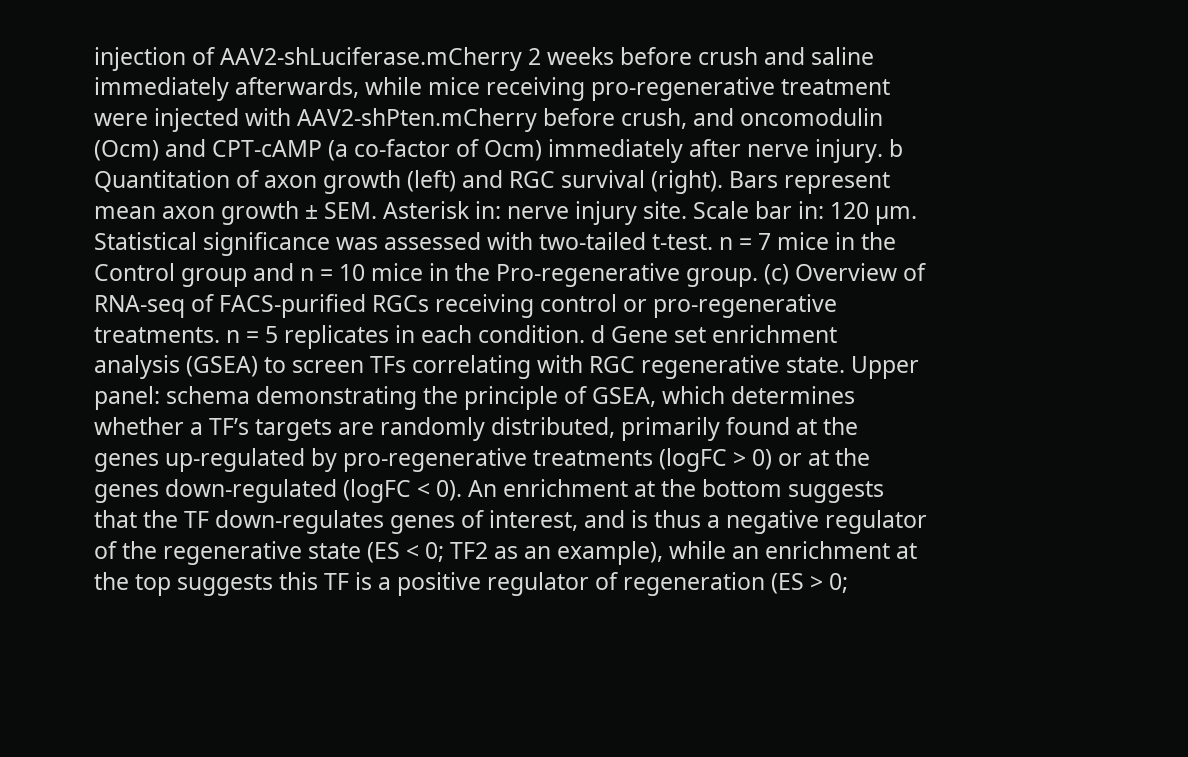injection of AAV2-shLuciferase.mCherry 2 weeks before crush and saline immediately afterwards, while mice receiving pro-regenerative treatment were injected with AAV2-shPten.mCherry before crush, and oncomodulin (Ocm) and CPT-cAMP (a co-factor of Ocm) immediately after nerve injury. b Quantitation of axon growth (left) and RGC survival (right). Bars represent mean axon growth ± SEM. Asterisk in: nerve injury site. Scale bar in: 120 µm. Statistical significance was assessed with two-tailed t-test. n = 7 mice in the Control group and n = 10 mice in the Pro-regenerative group. (c) Overview of RNA-seq of FACS-purified RGCs receiving control or pro-regenerative treatments. n = 5 replicates in each condition. d Gene set enrichment analysis (GSEA) to screen TFs correlating with RGC regenerative state. Upper panel: schema demonstrating the principle of GSEA, which determines whether a TF’s targets are randomly distributed, primarily found at the genes up-regulated by pro-regenerative treatments (logFC > 0) or at the genes down-regulated (logFC < 0). An enrichment at the bottom suggests that the TF down-regulates genes of interest, and is thus a negative regulator of the regenerative state (ES < 0; TF2 as an example), while an enrichment at the top suggests this TF is a positive regulator of regeneration (ES > 0;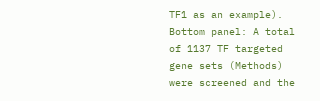TF1 as an example). Bottom panel: A total of 1137 TF targeted gene sets (Methods) were screened and the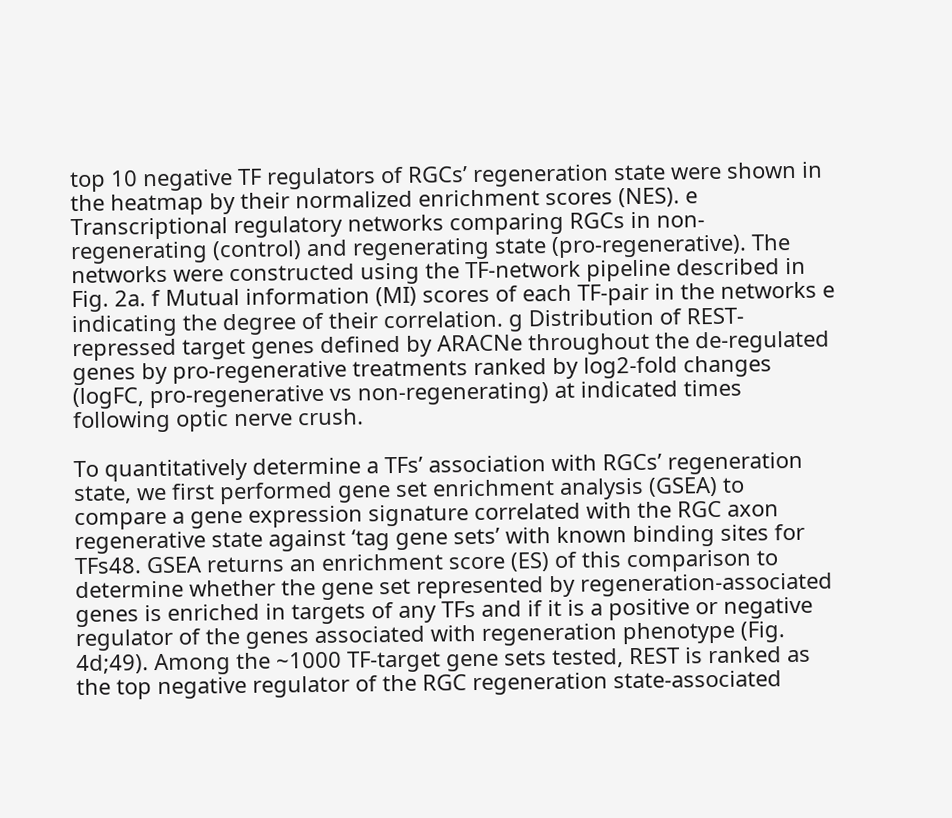top 10 negative TF regulators of RGCs’ regeneration state were shown in the heatmap by their normalized enrichment scores (NES). e Transcriptional regulatory networks comparing RGCs in non-regenerating (control) and regenerating state (pro-regenerative). The networks were constructed using the TF-network pipeline described in Fig. 2a. f Mutual information (MI) scores of each TF-pair in the networks e indicating the degree of their correlation. g Distribution of REST-repressed target genes defined by ARACNe throughout the de-regulated genes by pro-regenerative treatments ranked by log2-fold changes (logFC, pro-regenerative vs non-regenerating) at indicated times following optic nerve crush.

To quantitatively determine a TFs’ association with RGCs’ regeneration state, we first performed gene set enrichment analysis (GSEA) to compare a gene expression signature correlated with the RGC axon regenerative state against ‘tag gene sets’ with known binding sites for TFs48. GSEA returns an enrichment score (ES) of this comparison to determine whether the gene set represented by regeneration-associated genes is enriched in targets of any TFs and if it is a positive or negative regulator of the genes associated with regeneration phenotype (Fig. 4d;49). Among the ~1000 TF-target gene sets tested, REST is ranked as the top negative regulator of the RGC regeneration state-associated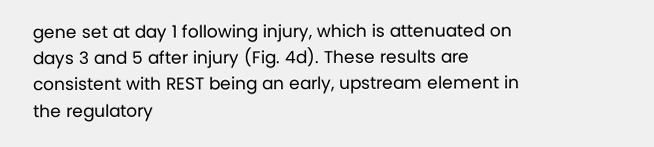gene set at day 1 following injury, which is attenuated on days 3 and 5 after injury (Fig. 4d). These results are consistent with REST being an early, upstream element in the regulatory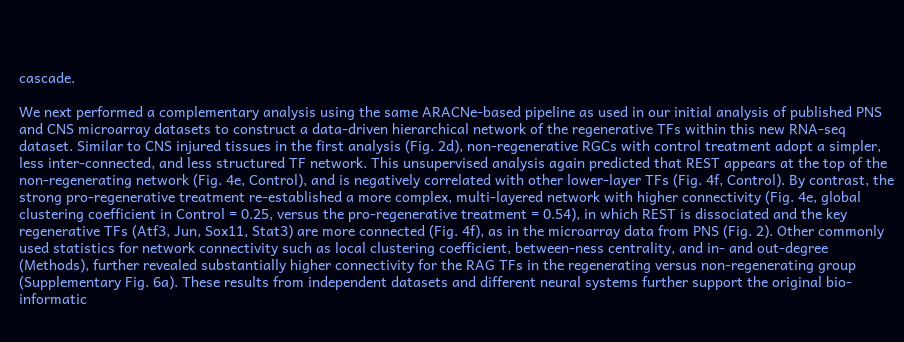cascade.

We next performed a complementary analysis using the same ARACNe-based pipeline as used in our initial analysis of published PNS and CNS microarray datasets to construct a data-driven hierarchical network of the regenerative TFs within this new RNA-seq dataset. Similar to CNS injured tissues in the first analysis (Fig. 2d), non-regenerative RGCs with control treatment adopt a simpler, less inter-connected, and less structured TF network. This unsupervised analysis again predicted that REST appears at the top of the non-regenerating network (Fig. 4e, Control), and is negatively correlated with other lower-layer TFs (Fig. 4f, Control). By contrast, the strong pro-regenerative treatment re-established a more complex, multi-layered network with higher connectivity (Fig. 4e, global clustering coefficient in Control = 0.25, versus the pro-regenerative treatment = 0.54), in which REST is dissociated and the key regenerative TFs (Atf3, Jun, Sox11, Stat3) are more connected (Fig. 4f), as in the microarray data from PNS (Fig. 2). Other commonly used statistics for network connectivity such as local clustering coefficient, between-ness centrality, and in- and out-degree (Methods), further revealed substantially higher connectivity for the RAG TFs in the regenerating versus non-regenerating group (Supplementary Fig. 6a). These results from independent datasets and different neural systems further support the original bio-informatic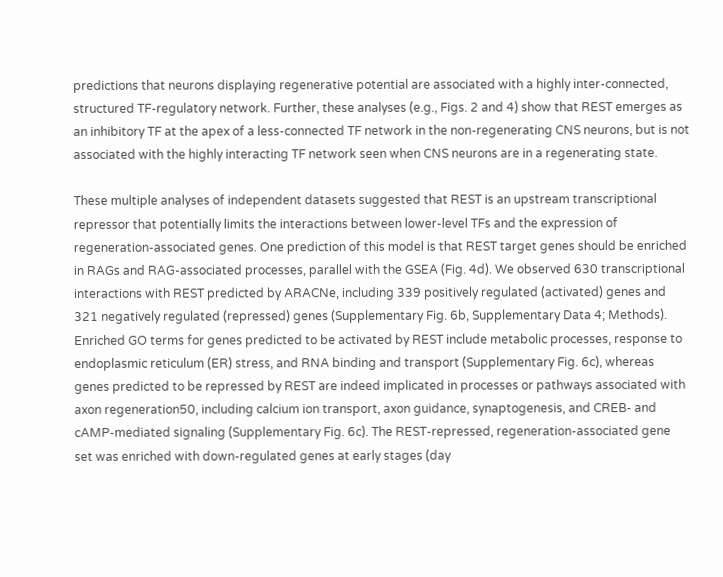predictions that neurons displaying regenerative potential are associated with a highly inter-connected, structured TF-regulatory network. Further, these analyses (e.g., Figs. 2 and 4) show that REST emerges as an inhibitory TF at the apex of a less-connected TF network in the non-regenerating CNS neurons, but is not associated with the highly interacting TF network seen when CNS neurons are in a regenerating state.

These multiple analyses of independent datasets suggested that REST is an upstream transcriptional repressor that potentially limits the interactions between lower-level TFs and the expression of regeneration-associated genes. One prediction of this model is that REST target genes should be enriched in RAGs and RAG-associated processes, parallel with the GSEA (Fig. 4d). We observed 630 transcriptional interactions with REST predicted by ARACNe, including 339 positively regulated (activated) genes and 321 negatively regulated (repressed) genes (Supplementary Fig. 6b, Supplementary Data 4; Methods). Enriched GO terms for genes predicted to be activated by REST include metabolic processes, response to endoplasmic reticulum (ER) stress, and RNA binding and transport (Supplementary Fig. 6c), whereas genes predicted to be repressed by REST are indeed implicated in processes or pathways associated with axon regeneration50, including calcium ion transport, axon guidance, synaptogenesis, and CREB- and cAMP-mediated signaling (Supplementary Fig. 6c). The REST-repressed, regeneration-associated gene set was enriched with down-regulated genes at early stages (day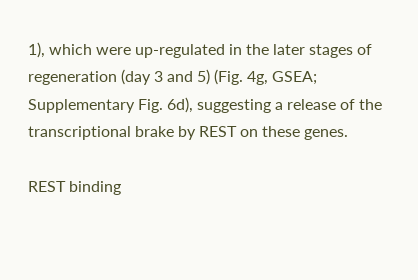1), which were up-regulated in the later stages of regeneration (day 3 and 5) (Fig. 4g, GSEA; Supplementary Fig. 6d), suggesting a release of the transcriptional brake by REST on these genes.

REST binding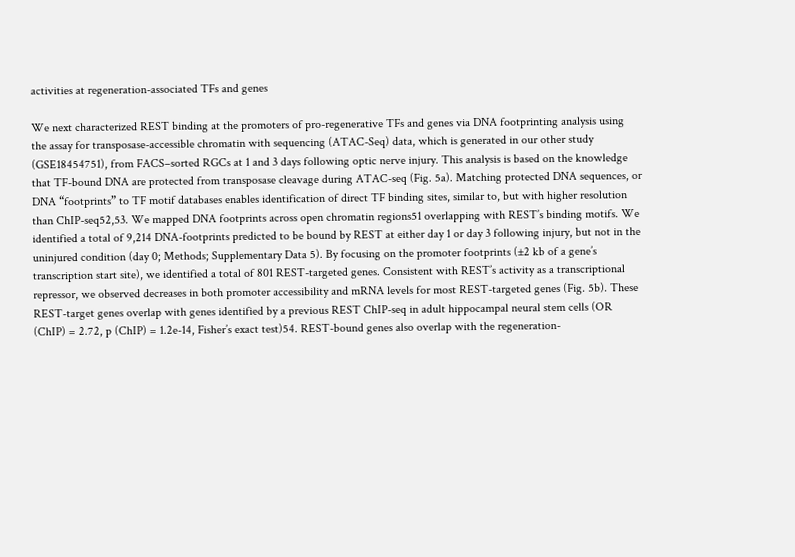activities at regeneration-associated TFs and genes

We next characterized REST binding at the promoters of pro-regenerative TFs and genes via DNA footprinting analysis using the assay for transposase-accessible chromatin with sequencing (ATAC-Seq) data, which is generated in our other study (GSE18454751), from FACS–sorted RGCs at 1 and 3 days following optic nerve injury. This analysis is based on the knowledge that TF-bound DNA are protected from transposase cleavage during ATAC-seq (Fig. 5a). Matching protected DNA sequences, or DNA “footprints” to TF motif databases enables identification of direct TF binding sites, similar to, but with higher resolution than ChIP-seq52,53. We mapped DNA footprints across open chromatin regions51 overlapping with REST’s binding motifs. We identified a total of 9,214 DNA-footprints predicted to be bound by REST at either day 1 or day 3 following injury, but not in the uninjured condition (day 0; Methods; Supplementary Data 5). By focusing on the promoter footprints (±2 kb of a gene’s transcription start site), we identified a total of 801 REST-targeted genes. Consistent with REST’s activity as a transcriptional repressor, we observed decreases in both promoter accessibility and mRNA levels for most REST-targeted genes (Fig. 5b). These REST-target genes overlap with genes identified by a previous REST ChIP-seq in adult hippocampal neural stem cells (OR (ChIP) = 2.72, p (ChIP) = 1.2e-14, Fisher’s exact test)54. REST-bound genes also overlap with the regeneration-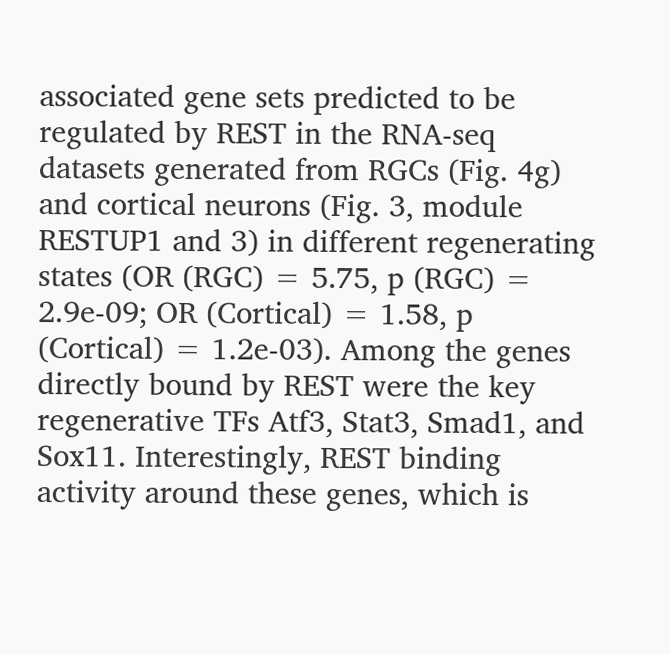associated gene sets predicted to be regulated by REST in the RNA-seq datasets generated from RGCs (Fig. 4g) and cortical neurons (Fig. 3, module RESTUP1 and 3) in different regenerating states (OR (RGC) = 5.75, p (RGC) = 2.9e-09; OR (Cortical) = 1.58, p (Cortical) = 1.2e-03). Among the genes directly bound by REST were the key regenerative TFs Atf3, Stat3, Smad1, and Sox11. Interestingly, REST binding activity around these genes, which is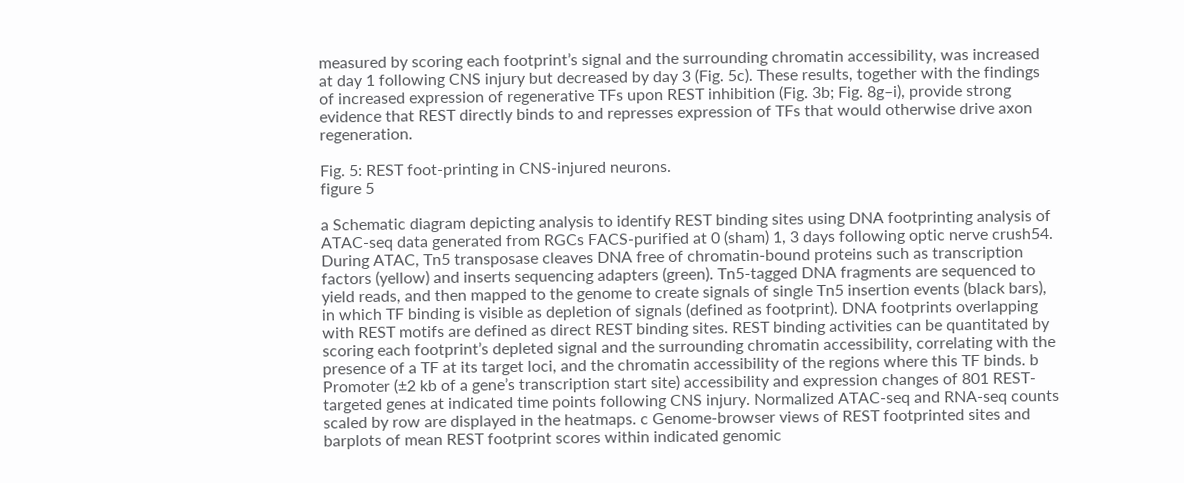measured by scoring each footprint’s signal and the surrounding chromatin accessibility, was increased at day 1 following CNS injury but decreased by day 3 (Fig. 5c). These results, together with the findings of increased expression of regenerative TFs upon REST inhibition (Fig. 3b; Fig. 8g–i), provide strong evidence that REST directly binds to and represses expression of TFs that would otherwise drive axon regeneration.

Fig. 5: REST foot-printing in CNS-injured neurons.
figure 5

a Schematic diagram depicting analysis to identify REST binding sites using DNA footprinting analysis of ATAC-seq data generated from RGCs FACS-purified at 0 (sham) 1, 3 days following optic nerve crush54. During ATAC, Tn5 transposase cleaves DNA free of chromatin-bound proteins such as transcription factors (yellow) and inserts sequencing adapters (green). Tn5-tagged DNA fragments are sequenced to yield reads, and then mapped to the genome to create signals of single Tn5 insertion events (black bars), in which TF binding is visible as depletion of signals (defined as footprint). DNA footprints overlapping with REST motifs are defined as direct REST binding sites. REST binding activities can be quantitated by scoring each footprint’s depleted signal and the surrounding chromatin accessibility, correlating with the presence of a TF at its target loci, and the chromatin accessibility of the regions where this TF binds. b Promoter (±2 kb of a gene’s transcription start site) accessibility and expression changes of 801 REST-targeted genes at indicated time points following CNS injury. Normalized ATAC-seq and RNA-seq counts scaled by row are displayed in the heatmaps. c Genome-browser views of REST footprinted sites and barplots of mean REST footprint scores within indicated genomic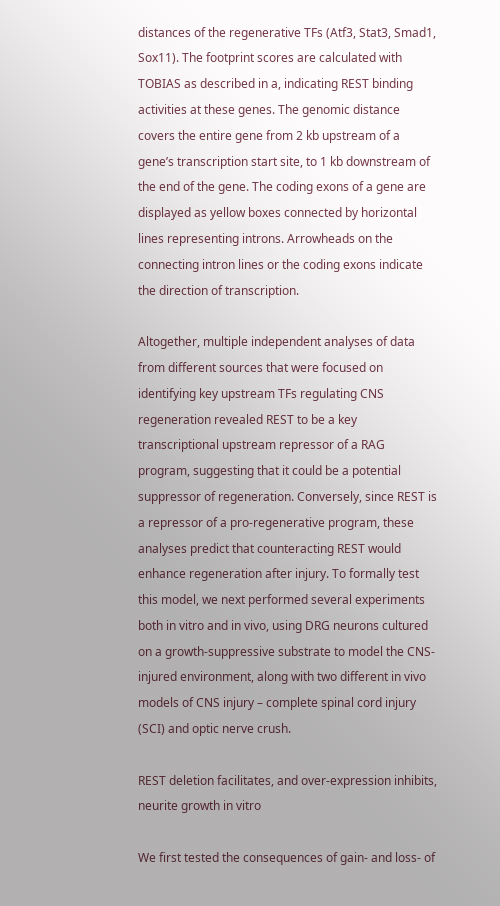distances of the regenerative TFs (Atf3, Stat3, Smad1, Sox11). The footprint scores are calculated with TOBIAS as described in a, indicating REST binding activities at these genes. The genomic distance covers the entire gene from 2 kb upstream of a gene’s transcription start site, to 1 kb downstream of the end of the gene. The coding exons of a gene are displayed as yellow boxes connected by horizontal lines representing introns. Arrowheads on the connecting intron lines or the coding exons indicate the direction of transcription.

Altogether, multiple independent analyses of data from different sources that were focused on identifying key upstream TFs regulating CNS regeneration revealed REST to be a key transcriptional upstream repressor of a RAG program, suggesting that it could be a potential suppressor of regeneration. Conversely, since REST is a repressor of a pro-regenerative program, these analyses predict that counteracting REST would enhance regeneration after injury. To formally test this model, we next performed several experiments both in vitro and in vivo, using DRG neurons cultured on a growth-suppressive substrate to model the CNS-injured environment, along with two different in vivo models of CNS injury – complete spinal cord injury (SCI) and optic nerve crush.

REST deletion facilitates, and over-expression inhibits, neurite growth in vitro

We first tested the consequences of gain- and loss- of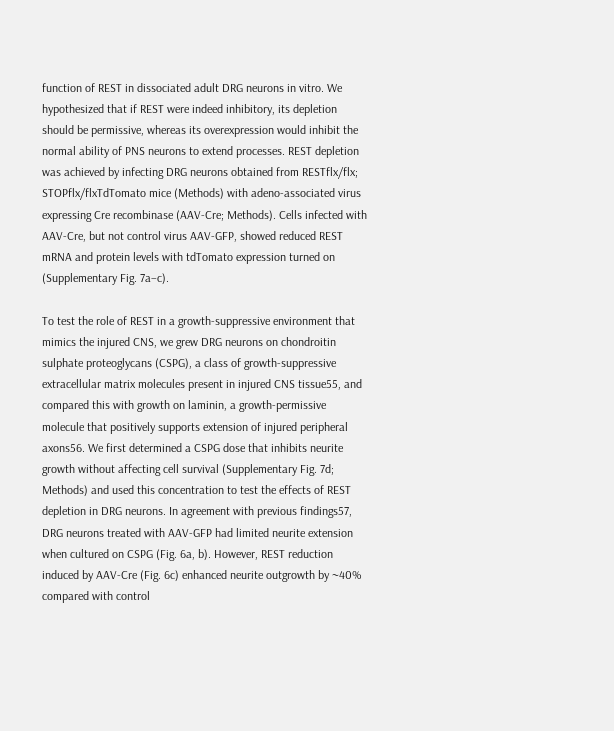function of REST in dissociated adult DRG neurons in vitro. We hypothesized that if REST were indeed inhibitory, its depletion should be permissive, whereas its overexpression would inhibit the normal ability of PNS neurons to extend processes. REST depletion was achieved by infecting DRG neurons obtained from RESTflx/flx; STOPflx/flxTdTomato mice (Methods) with adeno-associated virus expressing Cre recombinase (AAV-Cre; Methods). Cells infected with AAV-Cre, but not control virus AAV-GFP, showed reduced REST mRNA and protein levels with tdTomato expression turned on (Supplementary Fig. 7a–c).

To test the role of REST in a growth-suppressive environment that mimics the injured CNS, we grew DRG neurons on chondroitin sulphate proteoglycans (CSPG), a class of growth-suppressive extracellular matrix molecules present in injured CNS tissue55, and compared this with growth on laminin, a growth-permissive molecule that positively supports extension of injured peripheral axons56. We first determined a CSPG dose that inhibits neurite growth without affecting cell survival (Supplementary Fig. 7d; Methods) and used this concentration to test the effects of REST depletion in DRG neurons. In agreement with previous findings57, DRG neurons treated with AAV-GFP had limited neurite extension when cultured on CSPG (Fig. 6a, b). However, REST reduction induced by AAV-Cre (Fig. 6c) enhanced neurite outgrowth by ~40% compared with control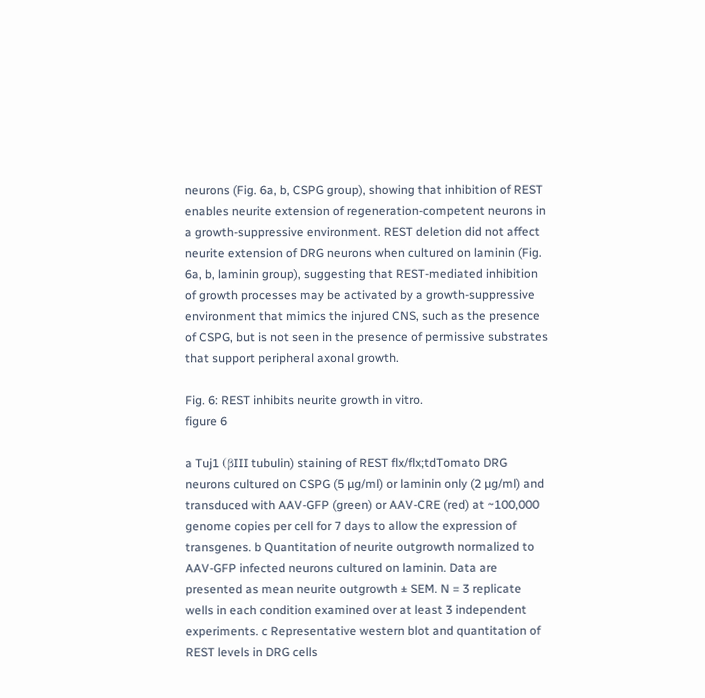neurons (Fig. 6a, b, CSPG group), showing that inhibition of REST enables neurite extension of regeneration-competent neurons in a growth-suppressive environment. REST deletion did not affect neurite extension of DRG neurons when cultured on laminin (Fig. 6a, b, laminin group), suggesting that REST-mediated inhibition of growth processes may be activated by a growth-suppressive environment that mimics the injured CNS, such as the presence of CSPG, but is not seen in the presence of permissive substrates that support peripheral axonal growth.

Fig. 6: REST inhibits neurite growth in vitro.
figure 6

a Tuj1 (βIII tubulin) staining of REST flx/flx;tdTomato DRG neurons cultured on CSPG (5 µg/ml) or laminin only (2 µg/ml) and transduced with AAV-GFP (green) or AAV-CRE (red) at ~100,000 genome copies per cell for 7 days to allow the expression of transgenes. b Quantitation of neurite outgrowth normalized to AAV-GFP infected neurons cultured on laminin. Data are presented as mean neurite outgrowth ± SEM. N = 3 replicate wells in each condition examined over at least 3 independent experiments. c Representative western blot and quantitation of REST levels in DRG cells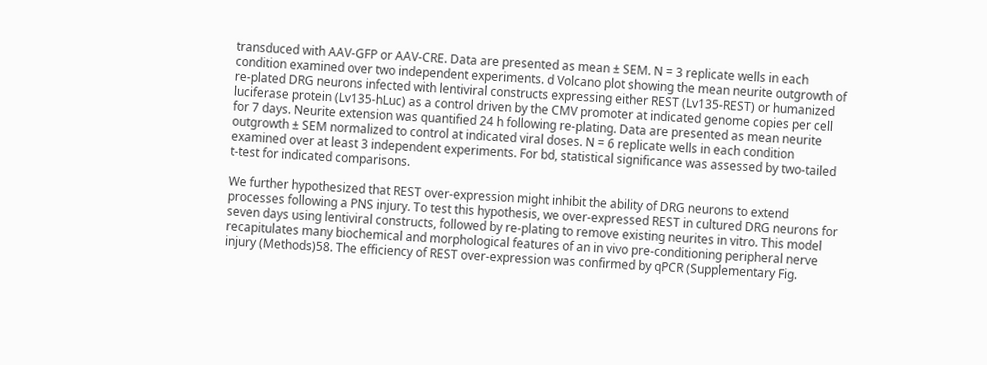transduced with AAV-GFP or AAV-CRE. Data are presented as mean ± SEM. N = 3 replicate wells in each condition examined over two independent experiments. d Volcano plot showing the mean neurite outgrowth of re-plated DRG neurons infected with lentiviral constructs expressing either REST (Lv135-REST) or humanized luciferase protein (Lv135-hLuc) as a control driven by the CMV promoter at indicated genome copies per cell for 7 days. Neurite extension was quantified 24 h following re-plating. Data are presented as mean neurite outgrowth ± SEM normalized to control at indicated viral doses. N = 6 replicate wells in each condition examined over at least 3 independent experiments. For bd, statistical significance was assessed by two-tailed t-test for indicated comparisons.

We further hypothesized that REST over-expression might inhibit the ability of DRG neurons to extend processes following a PNS injury. To test this hypothesis, we over-expressed REST in cultured DRG neurons for seven days using lentiviral constructs, followed by re-plating to remove existing neurites in vitro. This model recapitulates many biochemical and morphological features of an in vivo pre-conditioning peripheral nerve injury (Methods)58. The efficiency of REST over-expression was confirmed by qPCR (Supplementary Fig.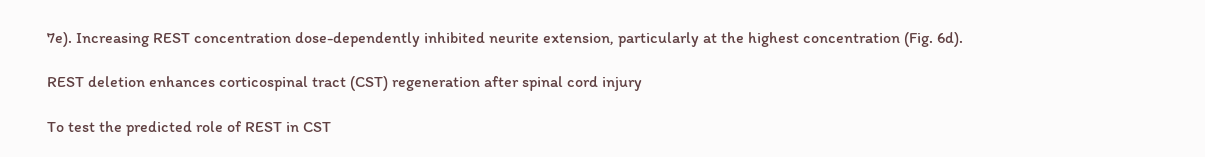7e). Increasing REST concentration dose-dependently inhibited neurite extension, particularly at the highest concentration (Fig. 6d).

REST deletion enhances corticospinal tract (CST) regeneration after spinal cord injury

To test the predicted role of REST in CST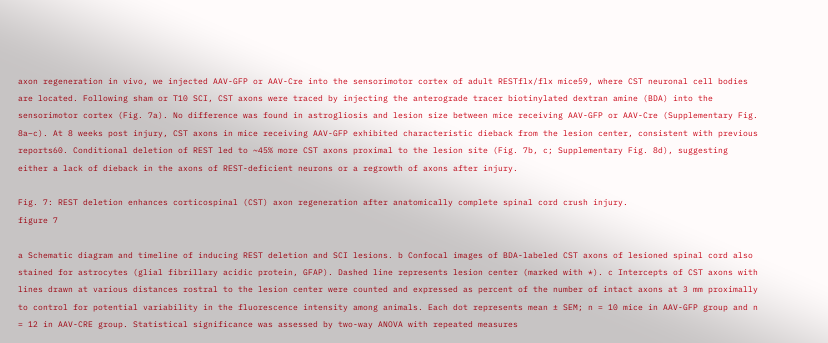axon regeneration in vivo, we injected AAV-GFP or AAV-Cre into the sensorimotor cortex of adult RESTflx/flx mice59, where CST neuronal cell bodies are located. Following sham or T10 SCI, CST axons were traced by injecting the anterograde tracer biotinylated dextran amine (BDA) into the sensorimotor cortex (Fig. 7a). No difference was found in astrogliosis and lesion size between mice receiving AAV-GFP or AAV-Cre (Supplementary Fig. 8a–c). At 8 weeks post injury, CST axons in mice receiving AAV-GFP exhibited characteristic dieback from the lesion center, consistent with previous reports60. Conditional deletion of REST led to ~45% more CST axons proximal to the lesion site (Fig. 7b, c; Supplementary Fig. 8d), suggesting either a lack of dieback in the axons of REST-deficient neurons or a regrowth of axons after injury.

Fig. 7: REST deletion enhances corticospinal (CST) axon regeneration after anatomically complete spinal cord crush injury.
figure 7

a Schematic diagram and timeline of inducing REST deletion and SCI lesions. b Confocal images of BDA-labeled CST axons of lesioned spinal cord also stained for astrocytes (glial fibrillary acidic protein, GFAP). Dashed line represents lesion center (marked with *). c Intercepts of CST axons with lines drawn at various distances rostral to the lesion center were counted and expressed as percent of the number of intact axons at 3 mm proximally to control for potential variability in the fluorescence intensity among animals. Each dot represents mean ± SEM; n = 10 mice in AAV-GFP group and n = 12 in AAV-CRE group. Statistical significance was assessed by two-way ANOVA with repeated measures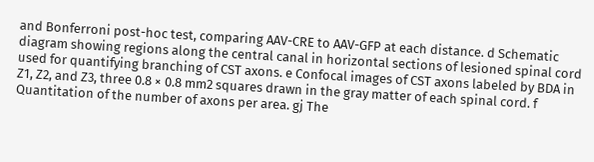and Bonferroni post-hoc test, comparing AAV-CRE to AAV-GFP at each distance. d Schematic diagram showing regions along the central canal in horizontal sections of lesioned spinal cord used for quantifying branching of CST axons. e Confocal images of CST axons labeled by BDA in Z1, Z2, and Z3, three 0.8 × 0.8 mm2 squares drawn in the gray matter of each spinal cord. f Quantitation of the number of axons per area. gj The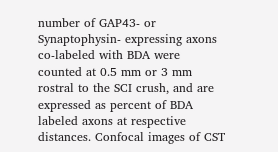number of GAP43- or Synaptophysin- expressing axons co-labeled with BDA were counted at 0.5 mm or 3 mm rostral to the SCI crush, and are expressed as percent of BDA labeled axons at respective distances. Confocal images of CST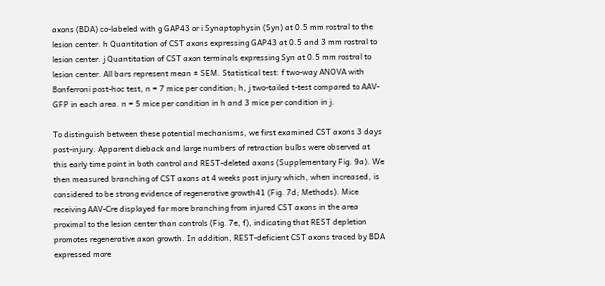axons (BDA) co-labeled with g GAP43 or i Synaptophysin (Syn) at 0.5 mm rostral to the lesion center. h Quantitation of CST axons expressing GAP43 at 0.5 and 3 mm rostral to lesion center. j Quantitation of CST axon terminals expressing Syn at 0.5 mm rostral to lesion center. All bars represent mean ± SEM. Statistical test: f two-way ANOVA with Bonferroni post-hoc test, n = 7 mice per condition; h, j two-tailed t-test compared to AAV-GFP in each area. n = 5 mice per condition in h and 3 mice per condition in j.

To distinguish between these potential mechanisms, we first examined CST axons 3 days post-injury. Apparent dieback and large numbers of retraction bulbs were observed at this early time point in both control and REST-deleted axons (Supplementary Fig. 9a). We then measured branching of CST axons at 4 weeks post injury which, when increased, is considered to be strong evidence of regenerative growth41 (Fig. 7d; Methods). Mice receiving AAV-Cre displayed far more branching from injured CST axons in the area proximal to the lesion center than controls (Fig. 7e, f), indicating that REST depletion promotes regenerative axon growth. In addition, REST-deficient CST axons traced by BDA expressed more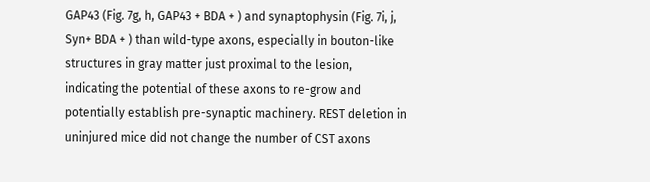GAP43 (Fig. 7g, h, GAP43 + BDA + ) and synaptophysin (Fig. 7i, j, Syn+ BDA + ) than wild-type axons, especially in bouton-like structures in gray matter just proximal to the lesion, indicating the potential of these axons to re-grow and potentially establish pre-synaptic machinery. REST deletion in uninjured mice did not change the number of CST axons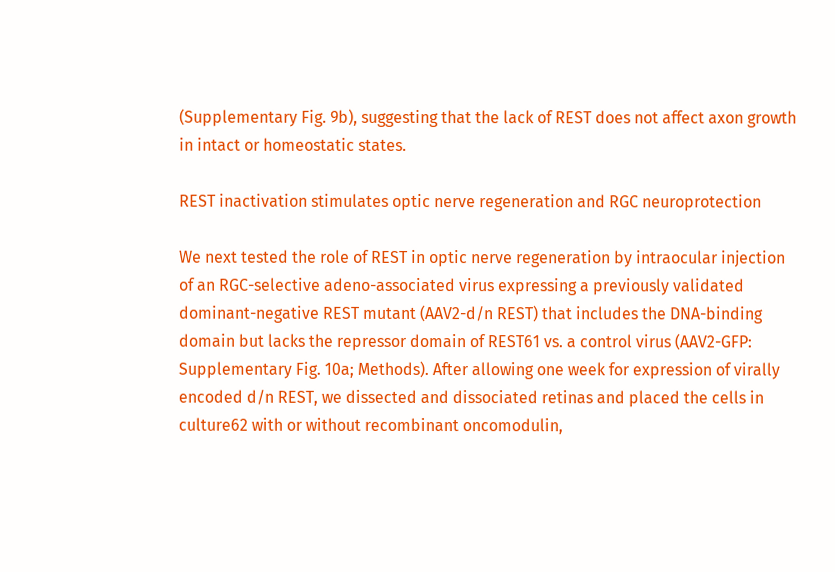(Supplementary Fig. 9b), suggesting that the lack of REST does not affect axon growth in intact or homeostatic states.

REST inactivation stimulates optic nerve regeneration and RGC neuroprotection

We next tested the role of REST in optic nerve regeneration by intraocular injection of an RGC-selective adeno-associated virus expressing a previously validated dominant-negative REST mutant (AAV2-d/n REST) that includes the DNA-binding domain but lacks the repressor domain of REST61 vs. a control virus (AAV2-GFP: Supplementary Fig. 10a; Methods). After allowing one week for expression of virally encoded d/n REST, we dissected and dissociated retinas and placed the cells in culture62 with or without recombinant oncomodulin,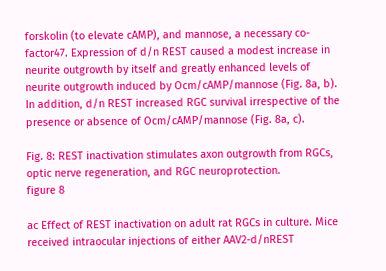forskolin (to elevate cAMP), and mannose, a necessary co-factor47. Expression of d/n REST caused a modest increase in neurite outgrowth by itself and greatly enhanced levels of neurite outgrowth induced by Ocm/cAMP/mannose (Fig. 8a, b). In addition, d/n REST increased RGC survival irrespective of the presence or absence of Ocm/cAMP/mannose (Fig. 8a, c).

Fig. 8: REST inactivation stimulates axon outgrowth from RGCs, optic nerve regeneration, and RGC neuroprotection.
figure 8

ac Effect of REST inactivation on adult rat RGCs in culture. Mice received intraocular injections of either AAV2-d/nREST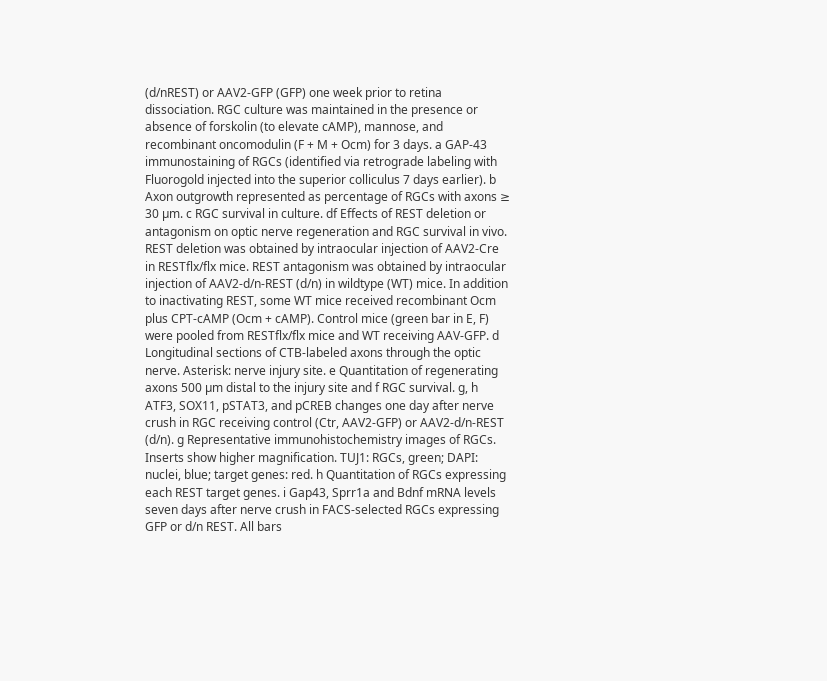(d/nREST) or AAV2-GFP (GFP) one week prior to retina dissociation. RGC culture was maintained in the presence or absence of forskolin (to elevate cAMP), mannose, and recombinant oncomodulin (F + M + Ocm) for 3 days. a GAP-43 immunostaining of RGCs (identified via retrograde labeling with Fluorogold injected into the superior colliculus 7 days earlier). b Axon outgrowth represented as percentage of RGCs with axons ≥ 30 µm. c RGC survival in culture. df Effects of REST deletion or antagonism on optic nerve regeneration and RGC survival in vivo. REST deletion was obtained by intraocular injection of AAV2-Cre in RESTflx/flx mice. REST antagonism was obtained by intraocular injection of AAV2-d/n-REST (d/n) in wildtype (WT) mice. In addition to inactivating REST, some WT mice received recombinant Ocm plus CPT-cAMP (Ocm + cAMP). Control mice (green bar in E, F) were pooled from RESTflx/flx mice and WT receiving AAV-GFP. d Longitudinal sections of CTB-labeled axons through the optic nerve. Asterisk: nerve injury site. e Quantitation of regenerating axons 500 µm distal to the injury site and f RGC survival. g, h ATF3, SOX11, pSTAT3, and pCREB changes one day after nerve crush in RGC receiving control (Ctr, AAV2-GFP) or AAV2-d/n-REST (d/n). g Representative immunohistochemistry images of RGCs. Inserts show higher magnification. TUJ1: RGCs, green; DAPI: nuclei, blue; target genes: red. h Quantitation of RGCs expressing each REST target genes. i Gap43, Sprr1a and Bdnf mRNA levels seven days after nerve crush in FACS-selected RGCs expressing GFP or d/n REST. All bars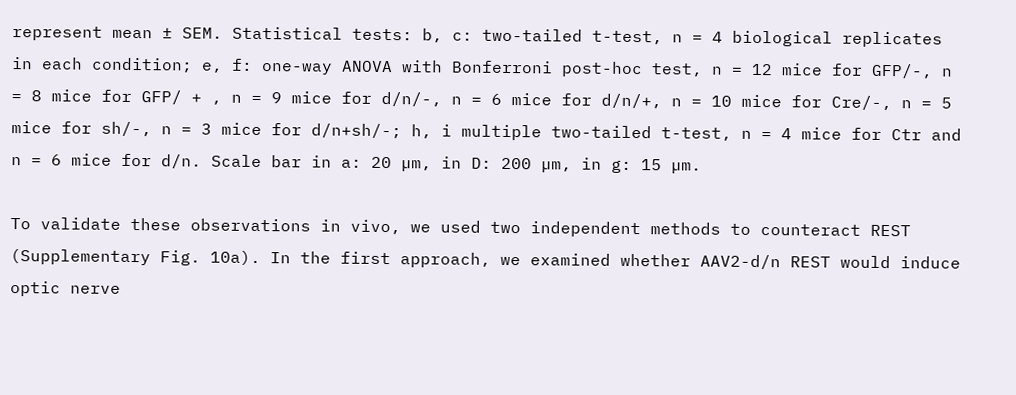represent mean ± SEM. Statistical tests: b, c: two-tailed t-test, n = 4 biological replicates in each condition; e, f: one-way ANOVA with Bonferroni post-hoc test, n = 12 mice for GFP/-, n = 8 mice for GFP/ + , n = 9 mice for d/n/-, n = 6 mice for d/n/+, n = 10 mice for Cre/-, n = 5 mice for sh/-, n = 3 mice for d/n+sh/-; h, i multiple two-tailed t-test, n = 4 mice for Ctr and n = 6 mice for d/n. Scale bar in a: 20 µm, in D: 200 µm, in g: 15 µm.

To validate these observations in vivo, we used two independent methods to counteract REST (Supplementary Fig. 10a). In the first approach, we examined whether AAV2-d/n REST would induce optic nerve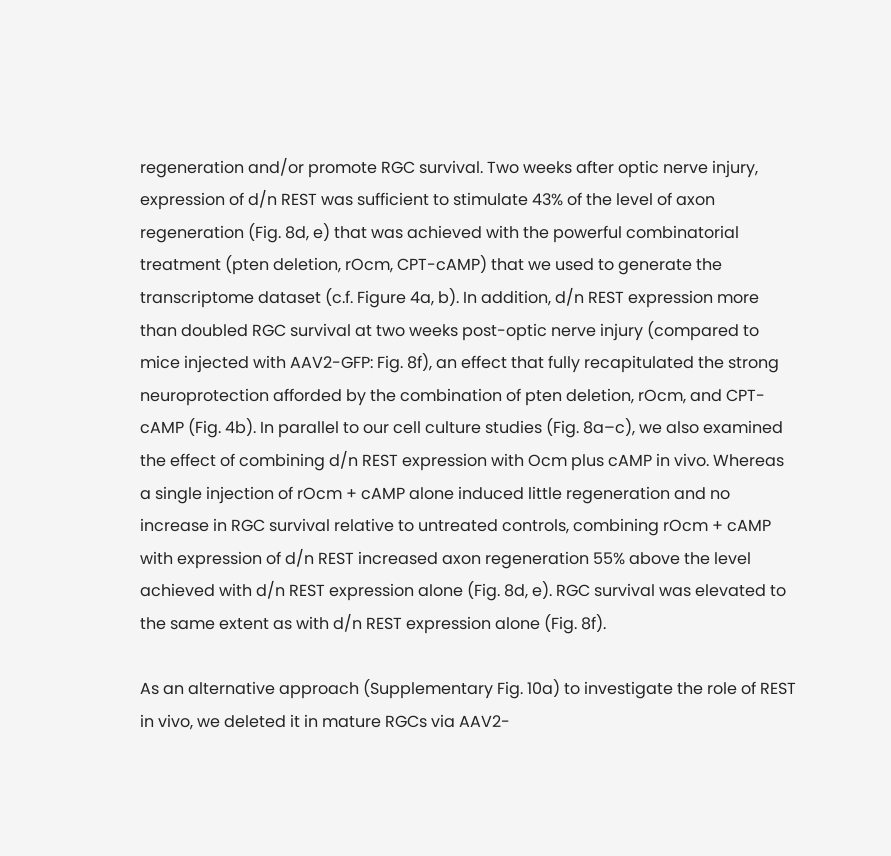regeneration and/or promote RGC survival. Two weeks after optic nerve injury, expression of d/n REST was sufficient to stimulate 43% of the level of axon regeneration (Fig. 8d, e) that was achieved with the powerful combinatorial treatment (pten deletion, rOcm, CPT-cAMP) that we used to generate the transcriptome dataset (c.f. Figure 4a, b). In addition, d/n REST expression more than doubled RGC survival at two weeks post-optic nerve injury (compared to mice injected with AAV2-GFP: Fig. 8f), an effect that fully recapitulated the strong neuroprotection afforded by the combination of pten deletion, rOcm, and CPT-cAMP (Fig. 4b). In parallel to our cell culture studies (Fig. 8a–c), we also examined the effect of combining d/n REST expression with Ocm plus cAMP in vivo. Whereas a single injection of rOcm + cAMP alone induced little regeneration and no increase in RGC survival relative to untreated controls, combining rOcm + cAMP with expression of d/n REST increased axon regeneration 55% above the level achieved with d/n REST expression alone (Fig. 8d, e). RGC survival was elevated to the same extent as with d/n REST expression alone (Fig. 8f).

As an alternative approach (Supplementary Fig. 10a) to investigate the role of REST in vivo, we deleted it in mature RGCs via AAV2-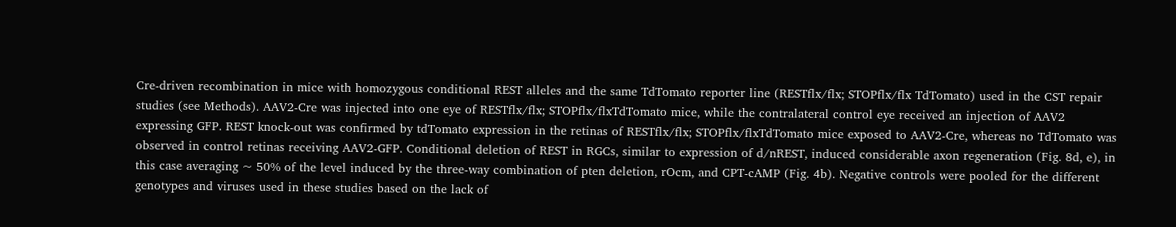Cre-driven recombination in mice with homozygous conditional REST alleles and the same TdTomato reporter line (RESTflx/flx; STOPflx/flx TdTomato) used in the CST repair studies (see Methods). AAV2-Cre was injected into one eye of RESTflx/flx; STOPflx/flxTdTomato mice, while the contralateral control eye received an injection of AAV2 expressing GFP. REST knock-out was confirmed by tdTomato expression in the retinas of RESTflx/flx; STOPflx/flxTdTomato mice exposed to AAV2-Cre, whereas no TdTomato was observed in control retinas receiving AAV2-GFP. Conditional deletion of REST in RGCs, similar to expression of d/nREST, induced considerable axon regeneration (Fig. 8d, e), in this case averaging ~ 50% of the level induced by the three-way combination of pten deletion, rOcm, and CPT-cAMP (Fig. 4b). Negative controls were pooled for the different genotypes and viruses used in these studies based on the lack of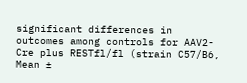significant differences in outcomes among controls for AAV2-Cre plus RESTfl/fl (strain C57/B6, Mean ±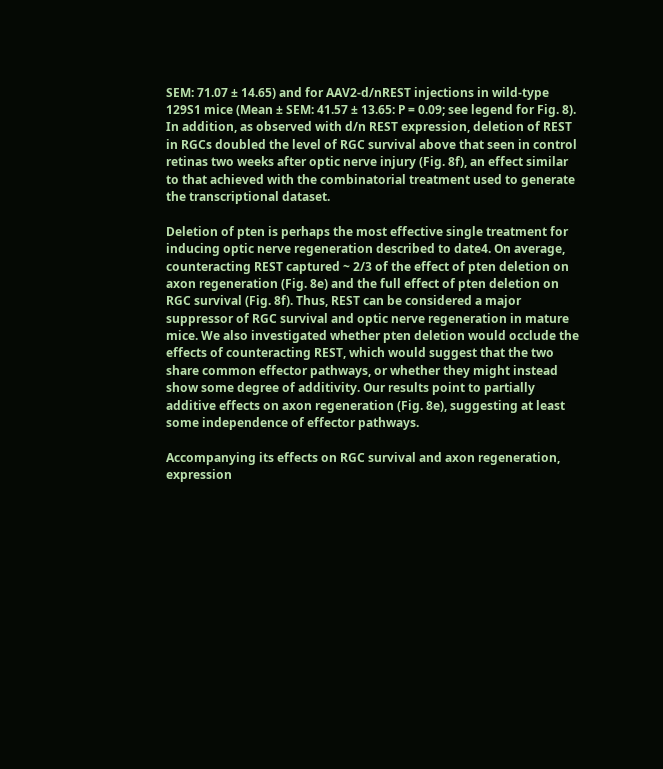SEM: 71.07 ± 14.65) and for AAV2-d/nREST injections in wild-type 129S1 mice (Mean ± SEM: 41.57 ± 13.65: P = 0.09; see legend for Fig. 8). In addition, as observed with d/n REST expression, deletion of REST in RGCs doubled the level of RGC survival above that seen in control retinas two weeks after optic nerve injury (Fig. 8f), an effect similar to that achieved with the combinatorial treatment used to generate the transcriptional dataset.

Deletion of pten is perhaps the most effective single treatment for inducing optic nerve regeneration described to date4. On average, counteracting REST captured ~ 2/3 of the effect of pten deletion on axon regeneration (Fig. 8e) and the full effect of pten deletion on RGC survival (Fig. 8f). Thus, REST can be considered a major suppressor of RGC survival and optic nerve regeneration in mature mice. We also investigated whether pten deletion would occlude the effects of counteracting REST, which would suggest that the two share common effector pathways, or whether they might instead show some degree of additivity. Our results point to partially additive effects on axon regeneration (Fig. 8e), suggesting at least some independence of effector pathways.

Accompanying its effects on RGC survival and axon regeneration, expression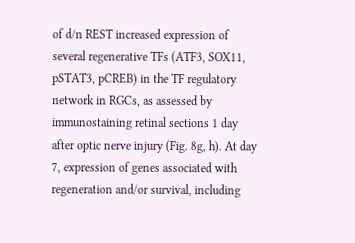of d/n REST increased expression of several regenerative TFs (ATF3, SOX11, pSTAT3, pCREB) in the TF regulatory network in RGCs, as assessed by immunostaining retinal sections 1 day after optic nerve injury (Fig. 8g, h). At day 7, expression of genes associated with regeneration and/or survival, including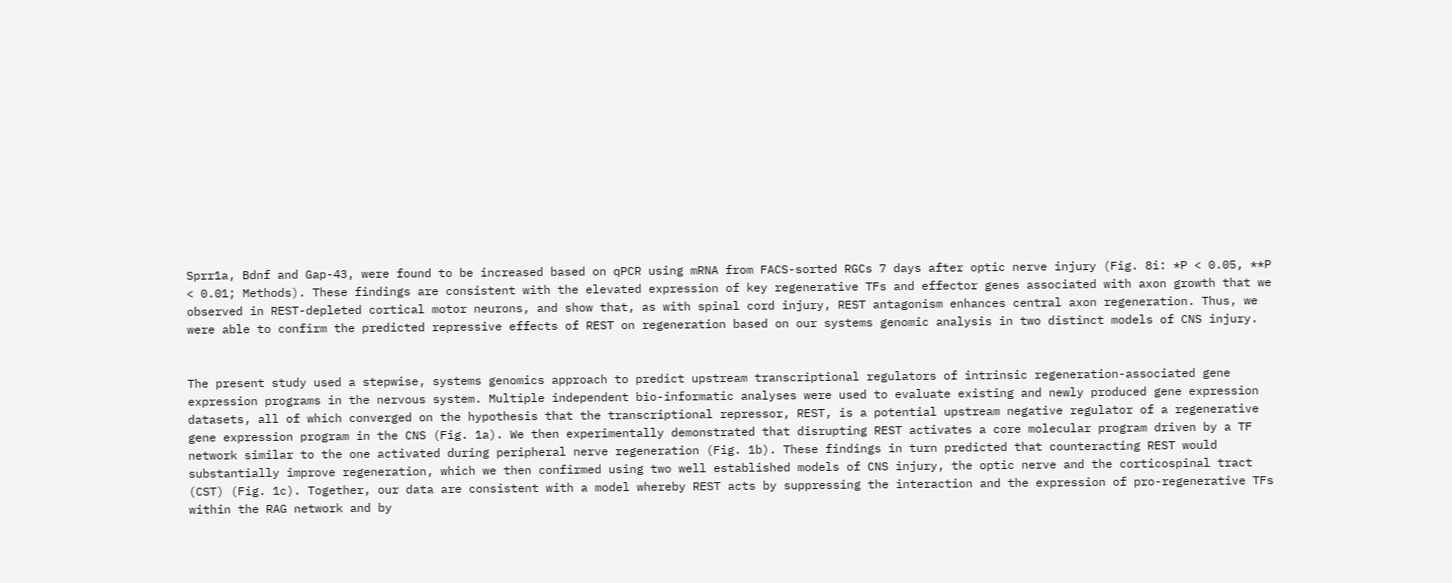Sprr1a, Bdnf and Gap-43, were found to be increased based on qPCR using mRNA from FACS-sorted RGCs 7 days after optic nerve injury (Fig. 8i: *P < 0.05, **P < 0.01; Methods). These findings are consistent with the elevated expression of key regenerative TFs and effector genes associated with axon growth that we observed in REST-depleted cortical motor neurons, and show that, as with spinal cord injury, REST antagonism enhances central axon regeneration. Thus, we were able to confirm the predicted repressive effects of REST on regeneration based on our systems genomic analysis in two distinct models of CNS injury.


The present study used a stepwise, systems genomics approach to predict upstream transcriptional regulators of intrinsic regeneration-associated gene expression programs in the nervous system. Multiple independent bio-informatic analyses were used to evaluate existing and newly produced gene expression datasets, all of which converged on the hypothesis that the transcriptional repressor, REST, is a potential upstream negative regulator of a regenerative gene expression program in the CNS (Fig. 1a). We then experimentally demonstrated that disrupting REST activates a core molecular program driven by a TF network similar to the one activated during peripheral nerve regeneration (Fig. 1b). These findings in turn predicted that counteracting REST would substantially improve regeneration, which we then confirmed using two well established models of CNS injury, the optic nerve and the corticospinal tract (CST) (Fig. 1c). Together, our data are consistent with a model whereby REST acts by suppressing the interaction and the expression of pro-regenerative TFs within the RAG network and by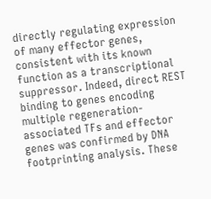directly regulating expression of many effector genes, consistent with its known function as a transcriptional suppressor. Indeed, direct REST binding to genes encoding multiple regeneration-associated TFs and effector genes was confirmed by DNA footprinting analysis. These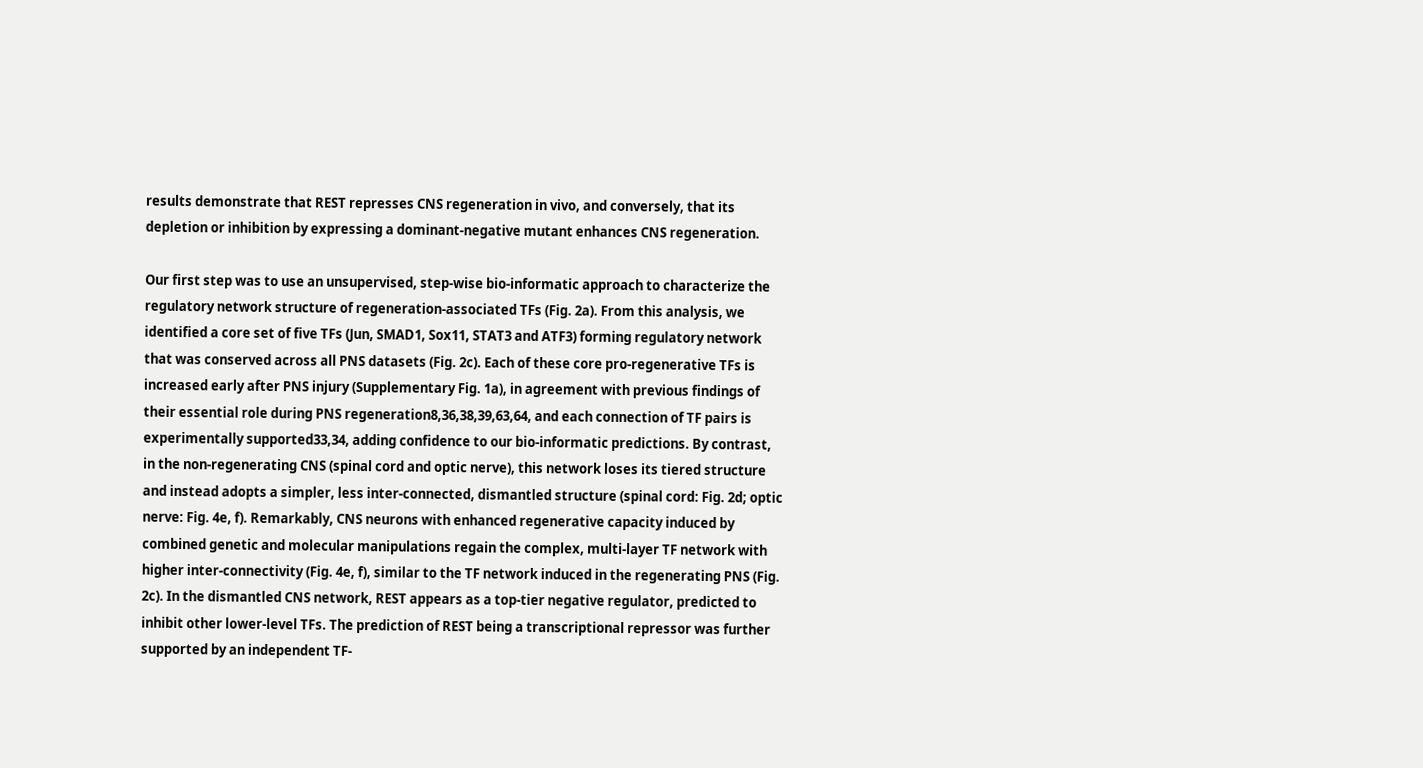results demonstrate that REST represses CNS regeneration in vivo, and conversely, that its depletion or inhibition by expressing a dominant-negative mutant enhances CNS regeneration.

Our first step was to use an unsupervised, step-wise bio-informatic approach to characterize the regulatory network structure of regeneration-associated TFs (Fig. 2a). From this analysis, we identified a core set of five TFs (Jun, SMAD1, Sox11, STAT3 and ATF3) forming regulatory network that was conserved across all PNS datasets (Fig. 2c). Each of these core pro-regenerative TFs is increased early after PNS injury (Supplementary Fig. 1a), in agreement with previous findings of their essential role during PNS regeneration8,36,38,39,63,64, and each connection of TF pairs is experimentally supported33,34, adding confidence to our bio-informatic predictions. By contrast, in the non-regenerating CNS (spinal cord and optic nerve), this network loses its tiered structure and instead adopts a simpler, less inter-connected, dismantled structure (spinal cord: Fig. 2d; optic nerve: Fig. 4e, f). Remarkably, CNS neurons with enhanced regenerative capacity induced by combined genetic and molecular manipulations regain the complex, multi-layer TF network with higher inter-connectivity (Fig. 4e, f), similar to the TF network induced in the regenerating PNS (Fig. 2c). In the dismantled CNS network, REST appears as a top-tier negative regulator, predicted to inhibit other lower-level TFs. The prediction of REST being a transcriptional repressor was further supported by an independent TF-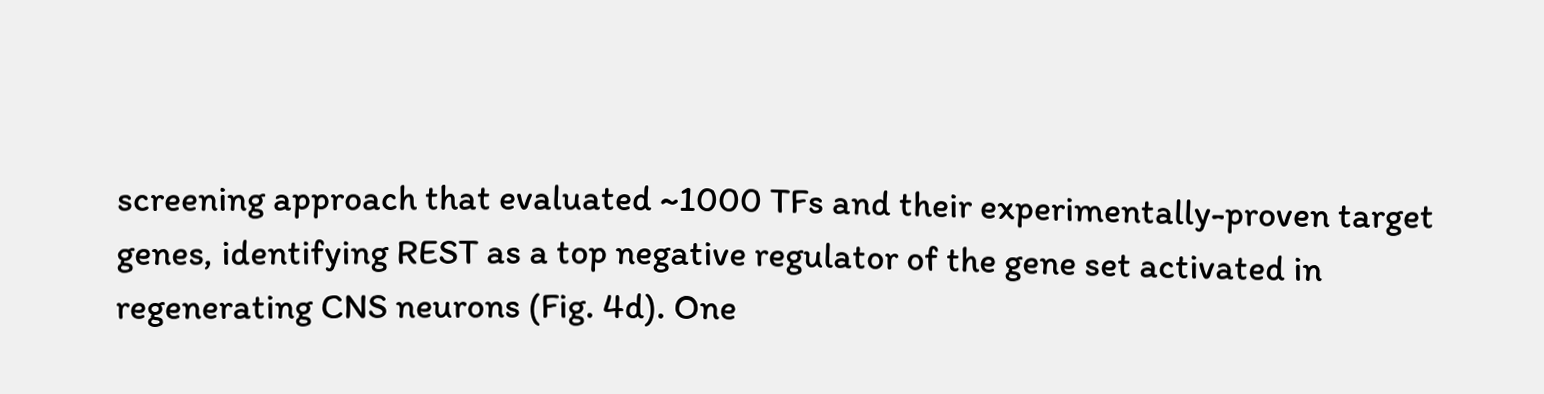screening approach that evaluated ~1000 TFs and their experimentally-proven target genes, identifying REST as a top negative regulator of the gene set activated in regenerating CNS neurons (Fig. 4d). One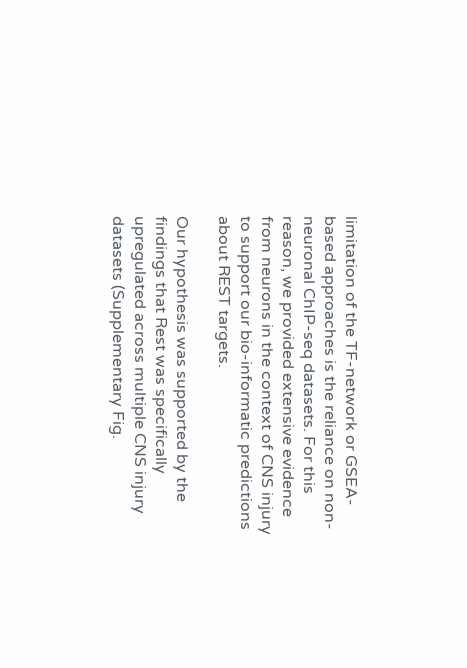limitation of the TF-network or GSEA-based approaches is the reliance on non-neuronal ChIP-seq datasets. For this reason, we provided extensive evidence from neurons in the context of CNS injury to support our bio-informatic predictions about REST targets.

Our hypothesis was supported by the findings that Rest was specifically upregulated across multiple CNS injury datasets (Supplementary Fig.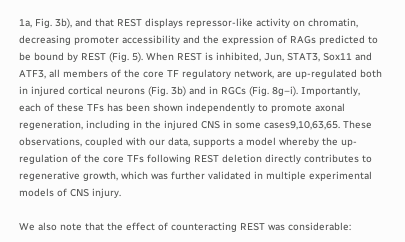1a, Fig. 3b), and that REST displays repressor-like activity on chromatin, decreasing promoter accessibility and the expression of RAGs predicted to be bound by REST (Fig. 5). When REST is inhibited, Jun, STAT3, Sox11 and ATF3, all members of the core TF regulatory network, are up-regulated both in injured cortical neurons (Fig. 3b) and in RGCs (Fig. 8g–i). Importantly, each of these TFs has been shown independently to promote axonal regeneration, including in the injured CNS in some cases9,10,63,65. These observations, coupled with our data, supports a model whereby the up-regulation of the core TFs following REST deletion directly contributes to regenerative growth, which was further validated in multiple experimental models of CNS injury.

We also note that the effect of counteracting REST was considerable: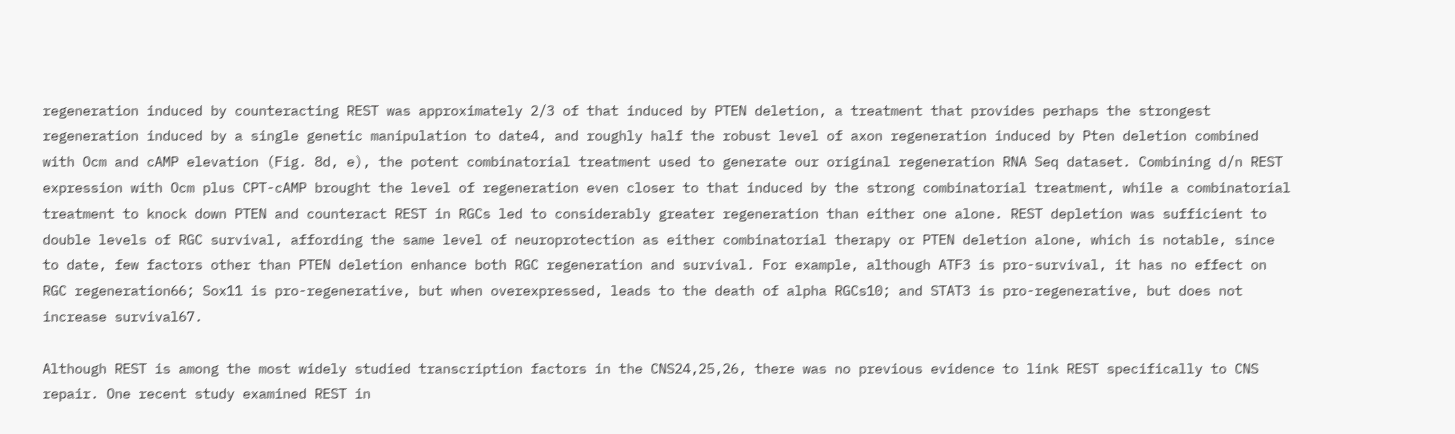regeneration induced by counteracting REST was approximately 2/3 of that induced by PTEN deletion, a treatment that provides perhaps the strongest regeneration induced by a single genetic manipulation to date4, and roughly half the robust level of axon regeneration induced by Pten deletion combined with Ocm and cAMP elevation (Fig. 8d, e), the potent combinatorial treatment used to generate our original regeneration RNA Seq dataset. Combining d/n REST expression with Ocm plus CPT-cAMP brought the level of regeneration even closer to that induced by the strong combinatorial treatment, while a combinatorial treatment to knock down PTEN and counteract REST in RGCs led to considerably greater regeneration than either one alone. REST depletion was sufficient to double levels of RGC survival, affording the same level of neuroprotection as either combinatorial therapy or PTEN deletion alone, which is notable, since to date, few factors other than PTEN deletion enhance both RGC regeneration and survival. For example, although ATF3 is pro-survival, it has no effect on RGC regeneration66; Sox11 is pro-regenerative, but when overexpressed, leads to the death of alpha RGCs10; and STAT3 is pro-regenerative, but does not increase survival67.

Although REST is among the most widely studied transcription factors in the CNS24,25,26, there was no previous evidence to link REST specifically to CNS repair. One recent study examined REST in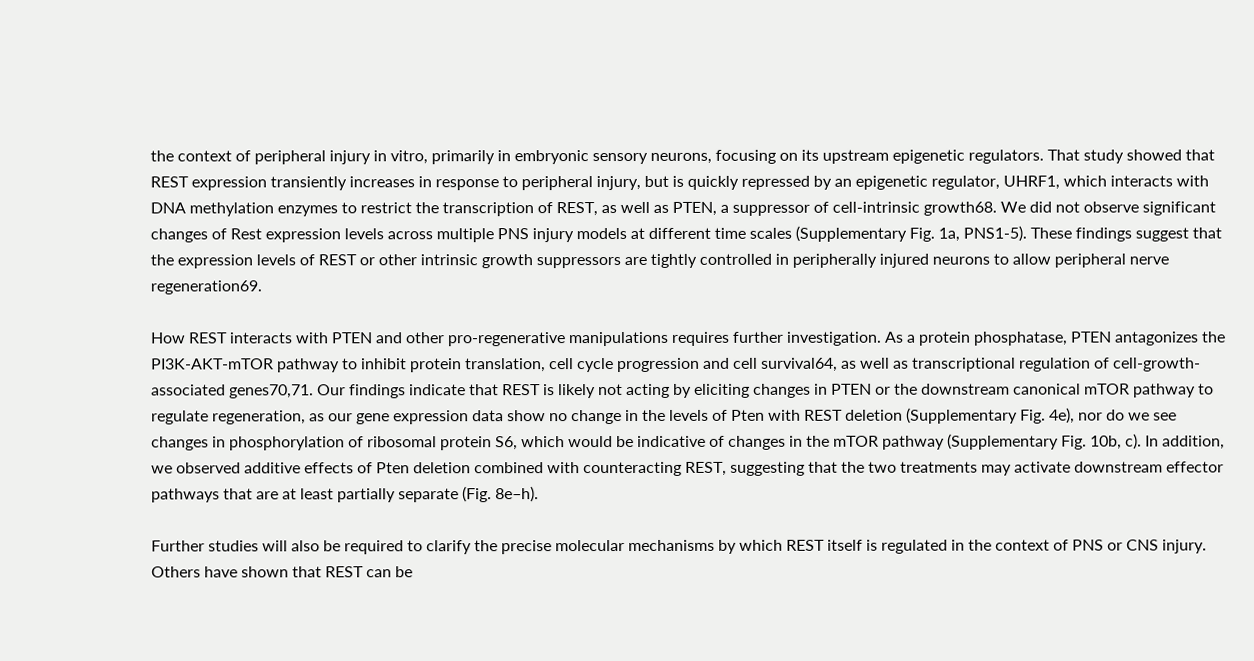the context of peripheral injury in vitro, primarily in embryonic sensory neurons, focusing on its upstream epigenetic regulators. That study showed that REST expression transiently increases in response to peripheral injury, but is quickly repressed by an epigenetic regulator, UHRF1, which interacts with DNA methylation enzymes to restrict the transcription of REST, as well as PTEN, a suppressor of cell-intrinsic growth68. We did not observe significant changes of Rest expression levels across multiple PNS injury models at different time scales (Supplementary Fig. 1a, PNS1-5). These findings suggest that the expression levels of REST or other intrinsic growth suppressors are tightly controlled in peripherally injured neurons to allow peripheral nerve regeneration69.

How REST interacts with PTEN and other pro-regenerative manipulations requires further investigation. As a protein phosphatase, PTEN antagonizes the PI3K-AKT-mTOR pathway to inhibit protein translation, cell cycle progression and cell survival64, as well as transcriptional regulation of cell-growth-associated genes70,71. Our findings indicate that REST is likely not acting by eliciting changes in PTEN or the downstream canonical mTOR pathway to regulate regeneration, as our gene expression data show no change in the levels of Pten with REST deletion (Supplementary Fig. 4e), nor do we see changes in phosphorylation of ribosomal protein S6, which would be indicative of changes in the mTOR pathway (Supplementary Fig. 10b, c). In addition, we observed additive effects of Pten deletion combined with counteracting REST, suggesting that the two treatments may activate downstream effector pathways that are at least partially separate (Fig. 8e–h).

Further studies will also be required to clarify the precise molecular mechanisms by which REST itself is regulated in the context of PNS or CNS injury. Others have shown that REST can be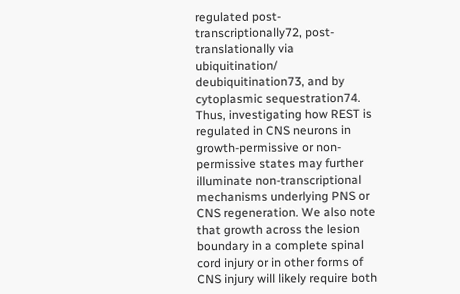regulated post-transcriptionally72, post-translationally via ubiquitination/ deubiquitination73, and by cytoplasmic sequestration74. Thus, investigating how REST is regulated in CNS neurons in growth-permissive or non-permissive states may further illuminate non-transcriptional mechanisms underlying PNS or CNS regeneration. We also note that growth across the lesion boundary in a complete spinal cord injury or in other forms of CNS injury will likely require both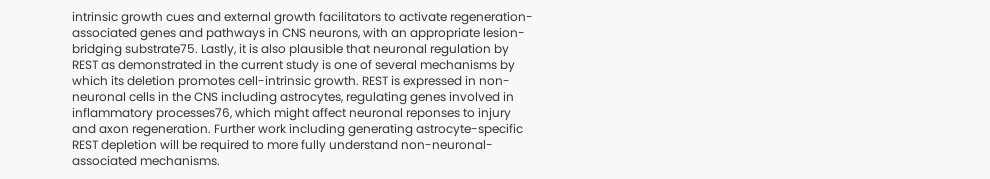intrinsic growth cues and external growth facilitators to activate regeneration-associated genes and pathways in CNS neurons, with an appropriate lesion-bridging substrate75. Lastly, it is also plausible that neuronal regulation by REST as demonstrated in the current study is one of several mechanisms by which its deletion promotes cell-intrinsic growth. REST is expressed in non-neuronal cells in the CNS including astrocytes, regulating genes involved in inflammatory processes76, which might affect neuronal reponses to injury and axon regeneration. Further work including generating astrocyte-specific REST depletion will be required to more fully understand non-neuronal-associated mechanisms.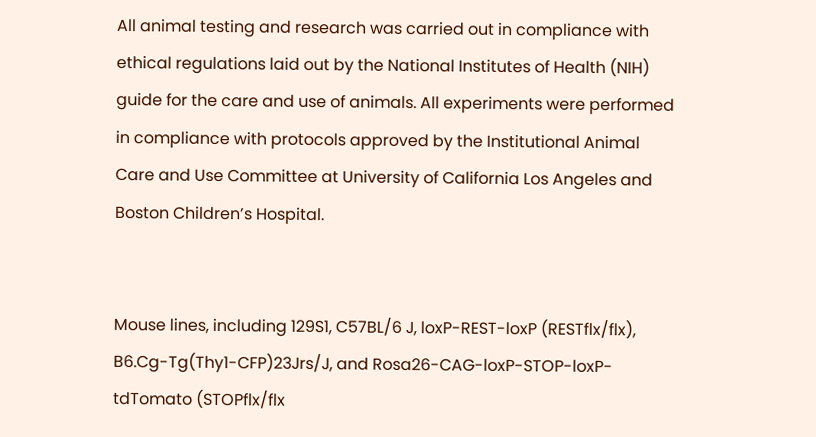All animal testing and research was carried out in compliance with ethical regulations laid out by the National Institutes of Health (NIH) guide for the care and use of animals. All experiments were performed in compliance with protocols approved by the Institutional Animal Care and Use Committee at University of California Los Angeles and Boston Children’s Hospital.


Mouse lines, including 129S1, C57BL/6 J, loxP-REST-loxP (RESTflx/flx), B6.Cg-Tg(Thy1-CFP)23Jrs/J, and Rosa26-CAG-loxP-STOP-loxP-tdTomato (STOPflx/flx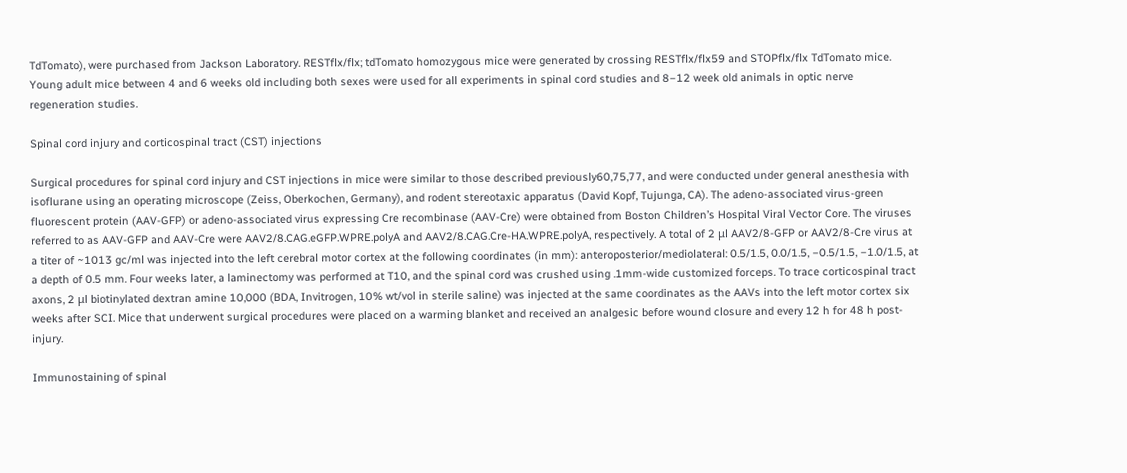TdTomato), were purchased from Jackson Laboratory. RESTflx/flx; tdTomato homozygous mice were generated by crossing RESTflx/flx59 and STOPflx/flx TdTomato mice. Young adult mice between 4 and 6 weeks old including both sexes were used for all experiments in spinal cord studies and 8−12 week old animals in optic nerve regeneration studies.

Spinal cord injury and corticospinal tract (CST) injections

Surgical procedures for spinal cord injury and CST injections in mice were similar to those described previously60,75,77, and were conducted under general anesthesia with isoflurane using an operating microscope (Zeiss, Oberkochen, Germany), and rodent stereotaxic apparatus (David Kopf, Tujunga, CA). The adeno-associated virus-green fluorescent protein (AAV-GFP) or adeno-associated virus expressing Cre recombinase (AAV-Cre) were obtained from Boston Children’s Hospital Viral Vector Core. The viruses referred to as AAV-GFP and AAV-Cre were AAV2/8.CAG.eGFP.WPRE.polyA and AAV2/8.CAG.Cre-HA.WPRE.polyA, respectively. A total of 2 μl AAV2/8-GFP or AAV2/8-Cre virus at a titer of ~1013 gc/ml was injected into the left cerebral motor cortex at the following coordinates (in mm): anteroposterior/mediolateral: 0.5/1.5, 0.0/1.5, −0.5/1.5, −1.0/1.5, at a depth of 0.5 mm. Four weeks later, a laminectomy was performed at T10, and the spinal cord was crushed using .1mm-wide customized forceps. To trace corticospinal tract axons, 2 μl biotinylated dextran amine 10,000 (BDA, Invitrogen, 10% wt/vol in sterile saline) was injected at the same coordinates as the AAVs into the left motor cortex six weeks after SCI. Mice that underwent surgical procedures were placed on a warming blanket and received an analgesic before wound closure and every 12 h for 48 h post-injury.

Immunostaining of spinal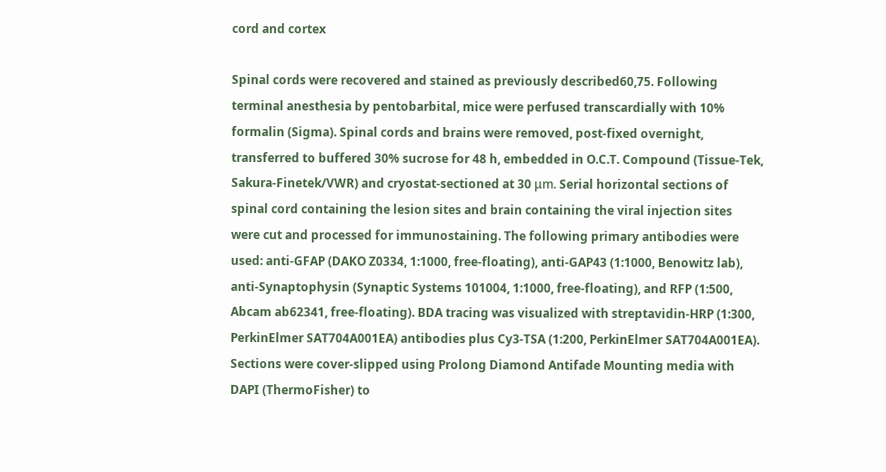cord and cortex

Spinal cords were recovered and stained as previously described60,75. Following terminal anesthesia by pentobarbital, mice were perfused transcardially with 10% formalin (Sigma). Spinal cords and brains were removed, post-fixed overnight, transferred to buffered 30% sucrose for 48 h, embedded in O.C.T. Compound (Tissue-Tek, Sakura-Finetek/VWR) and cryostat-sectioned at 30 μm. Serial horizontal sections of spinal cord containing the lesion sites and brain containing the viral injection sites were cut and processed for immunostaining. The following primary antibodies were used: anti-GFAP (DAKO Z0334, 1:1000, free-floating), anti-GAP43 (1:1000, Benowitz lab), anti-Synaptophysin (Synaptic Systems 101004, 1:1000, free-floating), and RFP (1:500, Abcam ab62341, free-floating). BDA tracing was visualized with streptavidin-HRP (1:300, PerkinElmer SAT704A001EA) antibodies plus Cy3-TSA (1:200, PerkinElmer SAT704A001EA). Sections were cover-slipped using Prolong Diamond Antifade Mounting media with DAPI (ThermoFisher) to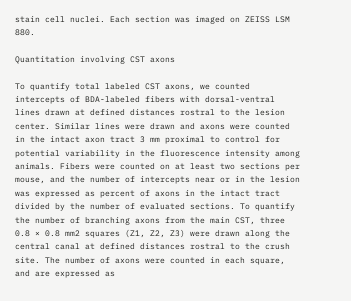stain cell nuclei. Each section was imaged on ZEISS LSM 880.

Quantitation involving CST axons

To quantify total labeled CST axons, we counted intercepts of BDA-labeled fibers with dorsal-ventral lines drawn at defined distances rostral to the lesion center. Similar lines were drawn and axons were counted in the intact axon tract 3 mm proximal to control for potential variability in the fluorescence intensity among animals. Fibers were counted on at least two sections per mouse, and the number of intercepts near or in the lesion was expressed as percent of axons in the intact tract divided by the number of evaluated sections. To quantify the number of branching axons from the main CST, three 0.8 × 0.8 mm2 squares (Z1, Z2, Z3) were drawn along the central canal at defined distances rostral to the crush site. The number of axons were counted in each square, and are expressed as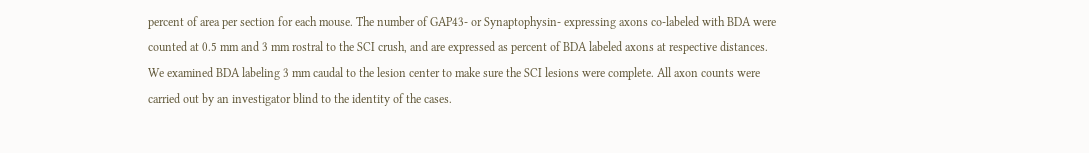percent of area per section for each mouse. The number of GAP43- or Synaptophysin- expressing axons co-labeled with BDA were counted at 0.5 mm and 3 mm rostral to the SCI crush, and are expressed as percent of BDA labeled axons at respective distances. We examined BDA labeling 3 mm caudal to the lesion center to make sure the SCI lesions were complete. All axon counts were carried out by an investigator blind to the identity of the cases.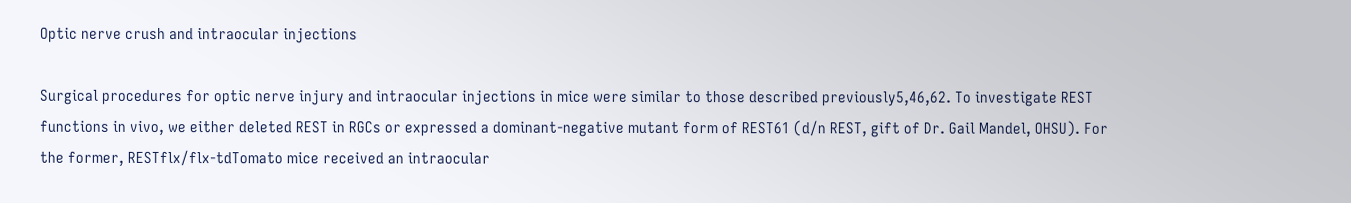Optic nerve crush and intraocular injections

Surgical procedures for optic nerve injury and intraocular injections in mice were similar to those described previously5,46,62. To investigate REST functions in vivo, we either deleted REST in RGCs or expressed a dominant-negative mutant form of REST61 (d/n REST, gift of Dr. Gail Mandel, OHSU). For the former, RESTflx/flx-tdTomato mice received an intraocular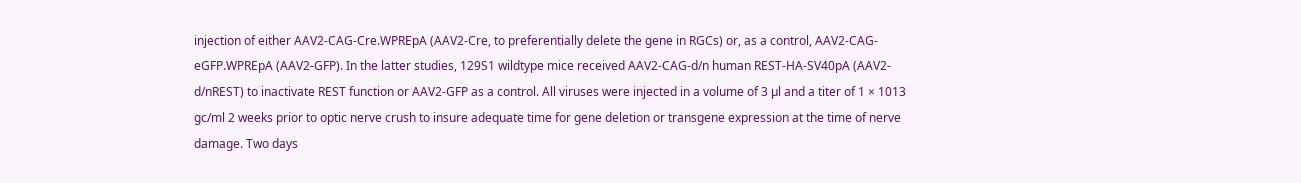injection of either AAV2-CAG-Cre.WPREpA (AAV2-Cre, to preferentially delete the gene in RGCs) or, as a control, AAV2-CAG-eGFP.WPREpA (AAV2-GFP). In the latter studies, 129S1 wildtype mice received AAV2-CAG-d/n human REST-HA-SV40pA (AAV2-d/nREST) to inactivate REST function or AAV2-GFP as a control. All viruses were injected in a volume of 3 µl and a titer of 1 × 1013 gc/ml 2 weeks prior to optic nerve crush to insure adequate time for gene deletion or transgene expression at the time of nerve damage. Two days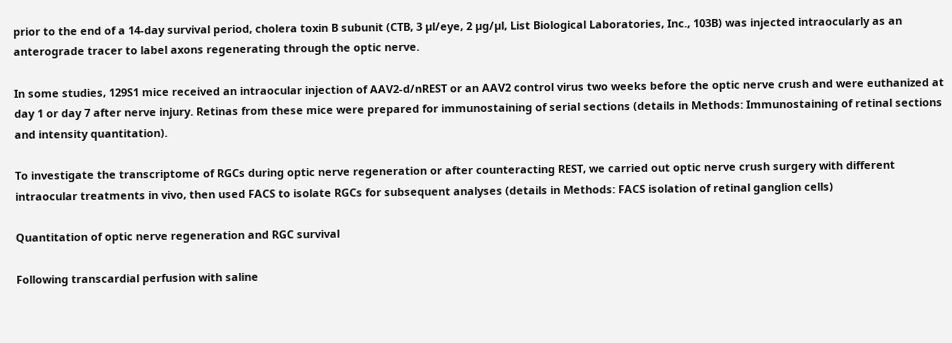prior to the end of a 14-day survival period, cholera toxin B subunit (CTB, 3 µl/eye, 2 µg/µl, List Biological Laboratories, Inc., 103B) was injected intraocularly as an anterograde tracer to label axons regenerating through the optic nerve.

In some studies, 129S1 mice received an intraocular injection of AAV2-d/nREST or an AAV2 control virus two weeks before the optic nerve crush and were euthanized at day 1 or day 7 after nerve injury. Retinas from these mice were prepared for immunostaining of serial sections (details in Methods: Immunostaining of retinal sections and intensity quantitation).

To investigate the transcriptome of RGCs during optic nerve regeneration or after counteracting REST, we carried out optic nerve crush surgery with different intraocular treatments in vivo, then used FACS to isolate RGCs for subsequent analyses (details in Methods: FACS isolation of retinal ganglion cells)

Quantitation of optic nerve regeneration and RGC survival

Following transcardial perfusion with saline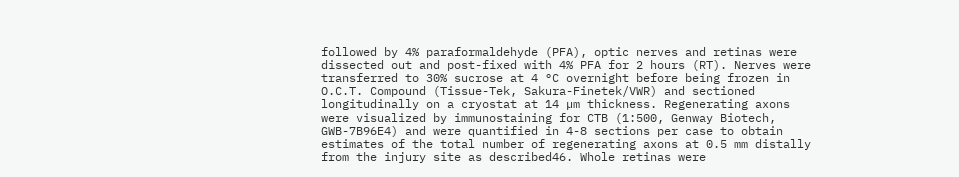followed by 4% paraformaldehyde (PFA), optic nerves and retinas were dissected out and post-fixed with 4% PFA for 2 hours (RT). Nerves were transferred to 30% sucrose at 4 °C overnight before being frozen in O.C.T. Compound (Tissue-Tek, Sakura-Finetek/VWR) and sectioned longitudinally on a cryostat at 14 µm thickness. Regenerating axons were visualized by immunostaining for CTB (1:500, Genway Biotech, GWB-7B96E4) and were quantified in 4-8 sections per case to obtain estimates of the total number of regenerating axons at 0.5 mm distally from the injury site as described46. Whole retinas were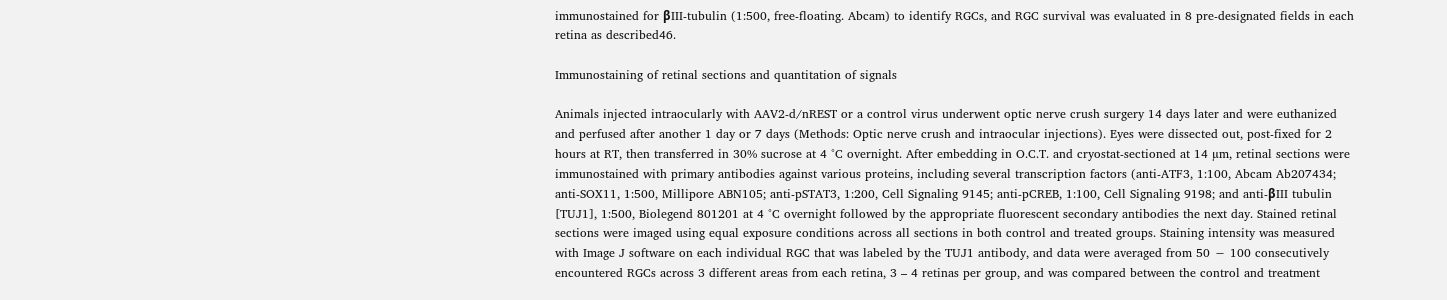immunostained for βIII-tubulin (1:500, free-floating. Abcam) to identify RGCs, and RGC survival was evaluated in 8 pre-designated fields in each retina as described46.

Immunostaining of retinal sections and quantitation of signals

Animals injected intraocularly with AAV2-d/nREST or a control virus underwent optic nerve crush surgery 14 days later and were euthanized and perfused after another 1 day or 7 days (Methods: Optic nerve crush and intraocular injections). Eyes were dissected out, post-fixed for 2 hours at RT, then transferred in 30% sucrose at 4 °C overnight. After embedding in O.C.T. and cryostat-sectioned at 14 µm, retinal sections were immunostained with primary antibodies against various proteins, including several transcription factors (anti-ATF3, 1:100, Abcam Ab207434; anti-SOX11, 1:500, Millipore ABN105; anti-pSTAT3, 1:200, Cell Signaling 9145; anti-pCREB, 1:100, Cell Signaling 9198; and anti-βIII tubulin [TUJ1], 1:500, Biolegend 801201 at 4 °C overnight followed by the appropriate fluorescent secondary antibodies the next day. Stained retinal sections were imaged using equal exposure conditions across all sections in both control and treated groups. Staining intensity was measured with Image J software on each individual RGC that was labeled by the TUJ1 antibody, and data were averaged from 50 − 100 consecutively encountered RGCs across 3 different areas from each retina, 3 – 4 retinas per group, and was compared between the control and treatment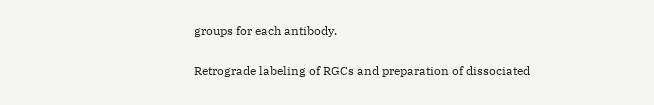groups for each antibody.

Retrograde labeling of RGCs and preparation of dissociated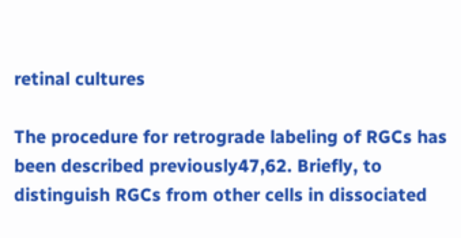retinal cultures

The procedure for retrograde labeling of RGCs has been described previously47,62. Briefly, to distinguish RGCs from other cells in dissociated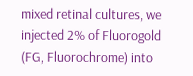mixed retinal cultures, we injected 2% of Fluorogold (FG, Fluorochrome) into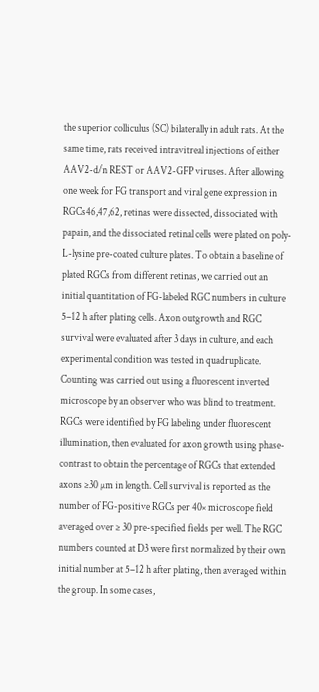the superior colliculus (SC) bilaterally in adult rats. At the same time, rats received intravitreal injections of either AAV2-d/n REST or AAV2-GFP viruses. After allowing one week for FG transport and viral gene expression in RGCs46,47,62, retinas were dissected, dissociated with papain, and the dissociated retinal cells were plated on poly-L-lysine pre-coated culture plates. To obtain a baseline of plated RGCs from different retinas, we carried out an initial quantitation of FG-labeled RGC numbers in culture 5–12 h after plating cells. Axon outgrowth and RGC survival were evaluated after 3 days in culture, and each experimental condition was tested in quadruplicate. Counting was carried out using a fluorescent inverted microscope by an observer who was blind to treatment. RGCs were identified by FG labeling under fluorescent illumination, then evaluated for axon growth using phase-contrast to obtain the percentage of RGCs that extended axons ≥30 µm in length. Cell survival is reported as the number of FG-positive RGCs per 40× microscope field averaged over ≥ 30 pre-specified fields per well. The RGC numbers counted at D3 were first normalized by their own initial number at 5–12 h after plating, then averaged within the group. In some cases,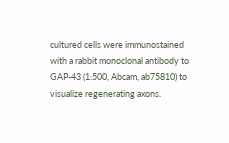cultured cells were immunostained with a rabbit monoclonal antibody to GAP-43 (1:500, Abcam, ab75810) to visualize regenerating axons.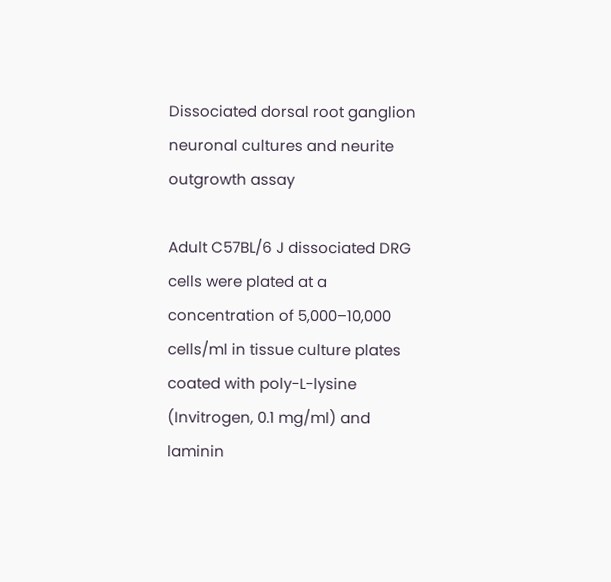Dissociated dorsal root ganglion neuronal cultures and neurite outgrowth assay

Adult C57BL/6 J dissociated DRG cells were plated at a concentration of 5,000–10,000 cells/ml in tissue culture plates coated with poly-L-lysine (Invitrogen, 0.1 mg/ml) and laminin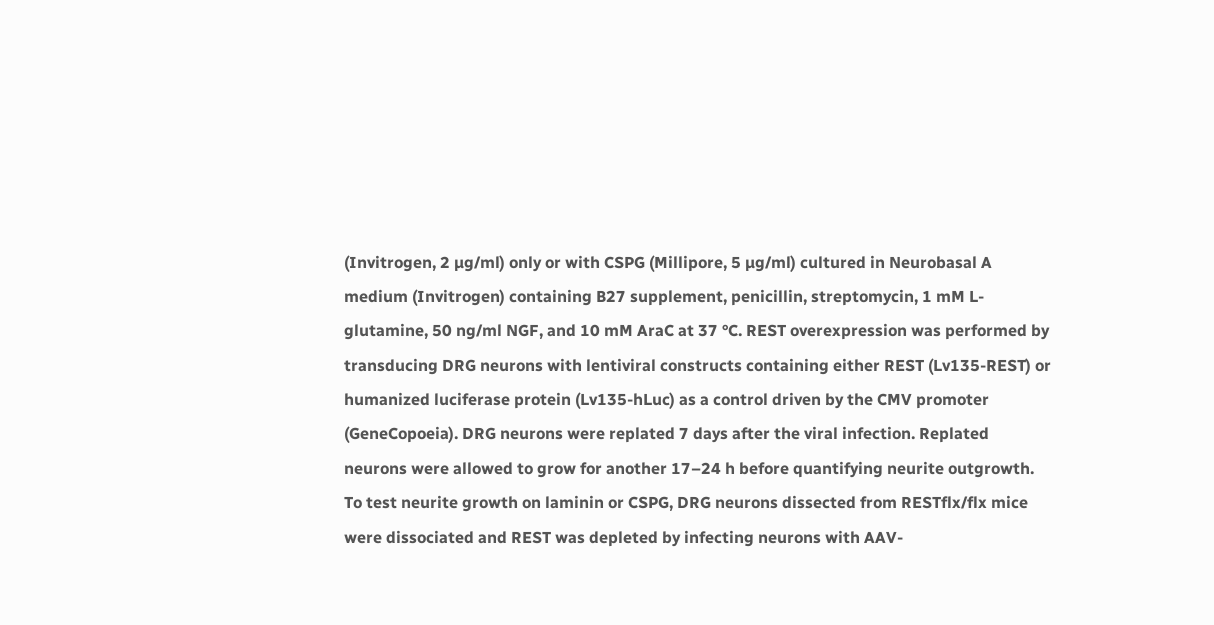(Invitrogen, 2 µg/ml) only or with CSPG (Millipore, 5 µg/ml) cultured in Neurobasal A medium (Invitrogen) containing B27 supplement, penicillin, streptomycin, 1 mM L-glutamine, 50 ng/ml NGF, and 10 mM AraC at 37 °C. REST overexpression was performed by transducing DRG neurons with lentiviral constructs containing either REST (Lv135-REST) or humanized luciferase protein (Lv135-hLuc) as a control driven by the CMV promoter (GeneCopoeia). DRG neurons were replated 7 days after the viral infection. Replated neurons were allowed to grow for another 17–24 h before quantifying neurite outgrowth. To test neurite growth on laminin or CSPG, DRG neurons dissected from RESTflx/flx mice were dissociated and REST was depleted by infecting neurons with AAV-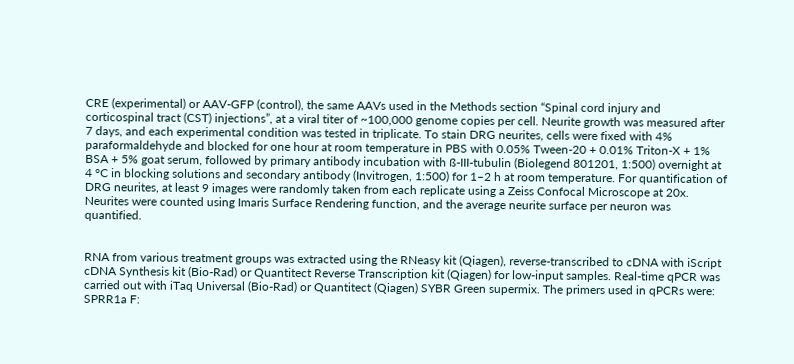CRE (experimental) or AAV-GFP (control), the same AAVs used in the Methods section “Spinal cord injury and corticospinal tract (CST) injections”, at a viral titer of ~100,000 genome copies per cell. Neurite growth was measured after 7 days, and each experimental condition was tested in triplicate. To stain DRG neurites, cells were fixed with 4% paraformaldehyde and blocked for one hour at room temperature in PBS with 0.05% Tween-20 + 0.01% Triton-X + 1% BSA + 5% goat serum, followed by primary antibody incubation with ß-III-tubulin (Biolegend 801201, 1:500) overnight at 4 °C in blocking solutions and secondary antibody (Invitrogen, 1:500) for 1–2 h at room temperature. For quantification of DRG neurites, at least 9 images were randomly taken from each replicate using a Zeiss Confocal Microscope at 20x. Neurites were counted using Imaris Surface Rendering function, and the average neurite surface per neuron was quantified.


RNA from various treatment groups was extracted using the RNeasy kit (Qiagen), reverse-transcribed to cDNA with iScript cDNA Synthesis kit (Bio-Rad) or Quantitect Reverse Transcription kit (Qiagen) for low-input samples. Real-time qPCR was carried out with iTaq Universal (Bio-Rad) or Quantitect (Qiagen) SYBR Green supermix. The primers used in qPCRs were: SPRR1a F: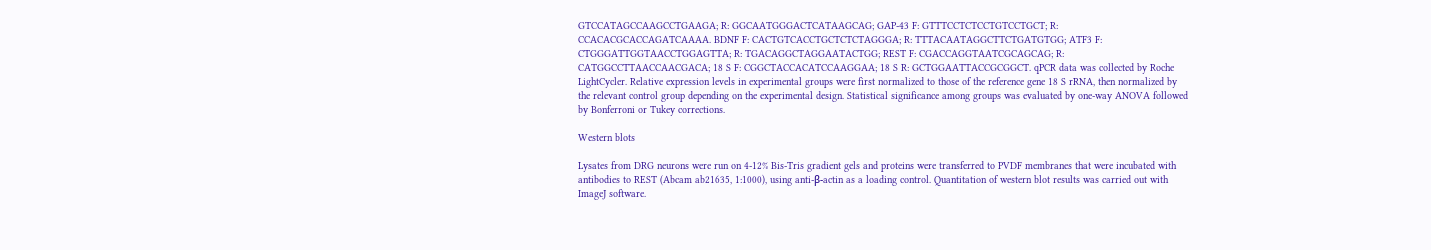GTCCATAGCCAAGCCTGAAGA; R: GGCAATGGGACTCATAAGCAG; GAP-43 F: GTTTCCTCTCCTGTCCTGCT; R: CCACACGCACCAGATCAAAA. BDNF F: CACTGTCACCTGCTCTCTAGGGA; R: TTTACAATAGGCTTCTGATGTGG; ATF3 F: CTGGGATTGGTAACCTGGAGTTA; R: TGACAGGCTAGGAATACTGG; REST F: CGACCAGGTAATCGCAGCAG; R: CATGGCCTTAACCAACGACA; 18 S F: CGGCTACCACATCCAAGGAA; 18 S R: GCTGGAATTACCGCGGCT. qPCR data was collected by Roche LightCycler. Relative expression levels in experimental groups were first normalized to those of the reference gene 18 S rRNA, then normalized by the relevant control group depending on the experimental design. Statistical significance among groups was evaluated by one-way ANOVA followed by Bonferroni or Tukey corrections.

Western blots

Lysates from DRG neurons were run on 4-12% Bis-Tris gradient gels and proteins were transferred to PVDF membranes that were incubated with antibodies to REST (Abcam ab21635, 1:1000), using anti-β-actin as a loading control. Quantitation of western blot results was carried out with ImageJ software.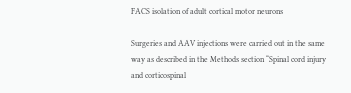FACS isolation of adult cortical motor neurons

Surgeries and AAV injections were carried out in the same way as described in the Methods section “Spinal cord injury and corticospinal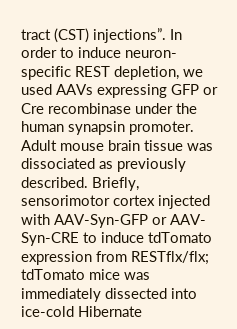tract (CST) injections”. In order to induce neuron-specific REST depletion, we used AAVs expressing GFP or Cre recombinase under the human synapsin promoter. Adult mouse brain tissue was dissociated as previously described. Briefly, sensorimotor cortex injected with AAV-Syn-GFP or AAV-Syn-CRE to induce tdTomato expression from RESTflx/flx; tdTomato mice was immediately dissected into ice-cold Hibernate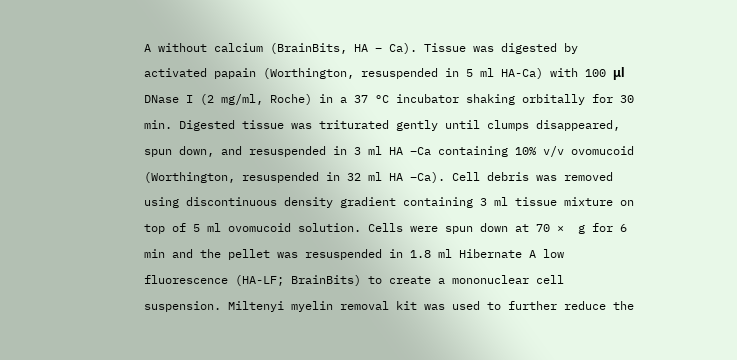A without calcium (BrainBits, HA – Ca). Tissue was digested by activated papain (Worthington, resuspended in 5 ml HA-Ca) with 100 μl DNase I (2 mg/ml, Roche) in a 37 °C incubator shaking orbitally for 30 min. Digested tissue was triturated gently until clumps disappeared, spun down, and resuspended in 3 ml HA –Ca containing 10% v/v ovomucoid (Worthington, resuspended in 32 ml HA –Ca). Cell debris was removed using discontinuous density gradient containing 3 ml tissue mixture on top of 5 ml ovomucoid solution. Cells were spun down at 70 ×  g for 6 min and the pellet was resuspended in 1.8 ml Hibernate A low fluorescence (HA-LF; BrainBits) to create a mononuclear cell suspension. Miltenyi myelin removal kit was used to further reduce the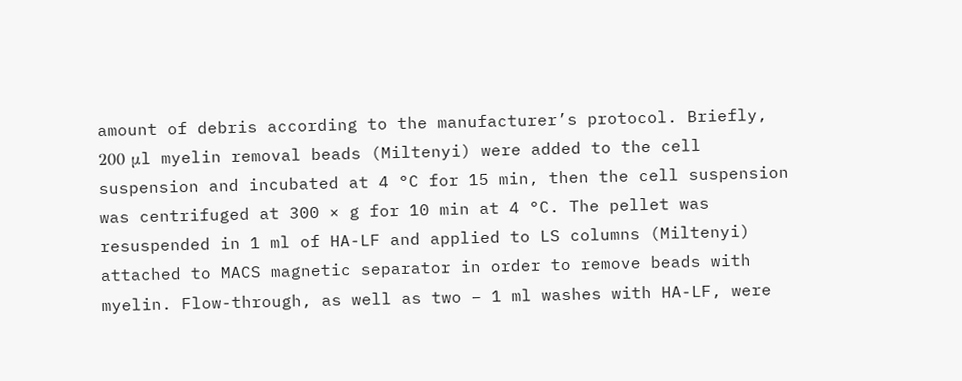amount of debris according to the manufacturer’s protocol. Briefly, 200 μl myelin removal beads (Miltenyi) were added to the cell suspension and incubated at 4 °C for 15 min, then the cell suspension was centrifuged at 300 × g for 10 min at 4 °C. The pellet was resuspended in 1 ml of HA-LF and applied to LS columns (Miltenyi) attached to MACS magnetic separator in order to remove beads with myelin. Flow-through, as well as two − 1 ml washes with HA-LF, were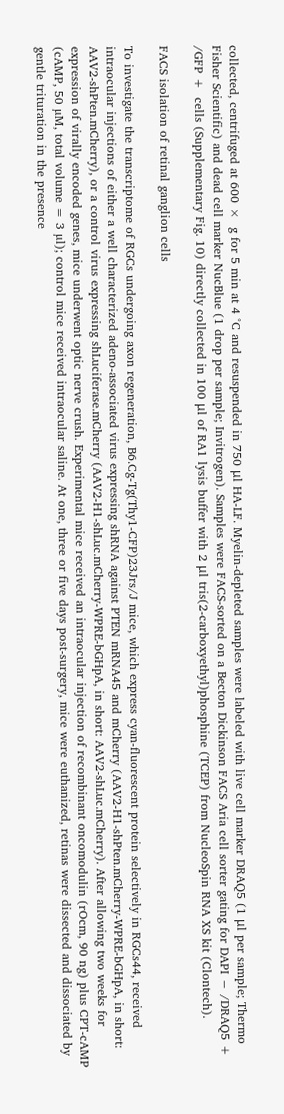collected, centrifuged at 600 ×  g for 5 min at 4 °C and resuspended in 750 μl HA-LF. Myelin-depleted samples were labeled with live cell marker DRAQ5 (1 μl per sample; Thermo Fisher Scientific) and dead cell marker NucBlue (1 drop per sample; Invitrogen). Samples were FACS-sorted on a Becton Dickinson FACS Aria cell sorter gating for DAPI − /DRAQ5 + /GFP +  cells (Supplementary Fig. 10) directly collected in 100 μl of RA1 lysis buffer with 2 μl tris(2-carboxyethyl)phosphine (TCEP) from NucleoSpin RNA XS kit (Clontech).

FACS isolation of retinal ganglion cells

To investigate the transcriptome of RGCs undergoing axon regeneration, B6.Cg-Tg(Thy1-CFP)23Jrs/J mice, which express cyan-fluorescent protein selectively in RGCs44, received intraocular injections of either a well characterized adeno-associated virus expressing shRNA against PTEN mRNA45 and mCherry (AAV2-H1-shPten.mCherry-WPRE-bGHpA, in short: AAV2-shPten.mCherry), or a control virus expressing shLuciferase.mCherry (AAV2-H1-shLuc.mCherry-WPRE-bGHpA, in short: AAV2-shLuc.mCherry). After allowing two weeks for expression of virally encoded genes, mice underwent optic nerve crush. Experimental mice received an intraocular injection of recombinant oncomodulin (rOcm, 90 ng) plus CPT-cAMP (cAMP, 50 µM, total volume = 3 µl); control mice received intraocular saline. At one, three or five days post-surgery, mice were euthanized, retinas were dissected and dissociated by gentle trituration in the presence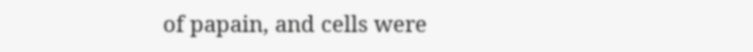of papain, and cells were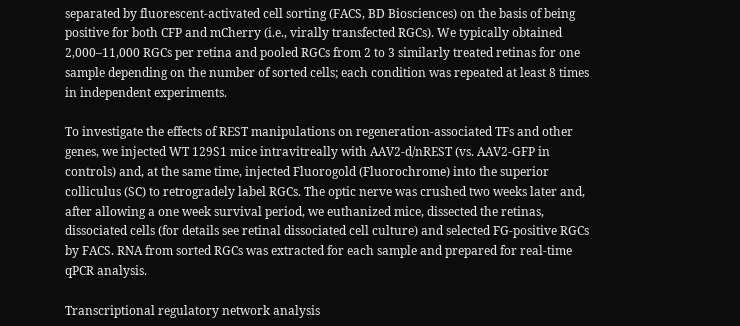separated by fluorescent-activated cell sorting (FACS, BD Biosciences) on the basis of being positive for both CFP and mCherry (i.e., virally transfected RGCs). We typically obtained 2,000–11,000 RGCs per retina and pooled RGCs from 2 to 3 similarly treated retinas for one sample depending on the number of sorted cells; each condition was repeated at least 8 times in independent experiments.

To investigate the effects of REST manipulations on regeneration-associated TFs and other genes, we injected WT 129S1 mice intravitreally with AAV2-d/nREST (vs. AAV2-GFP in controls) and, at the same time, injected Fluorogold (Fluorochrome) into the superior colliculus (SC) to retrogradely label RGCs. The optic nerve was crushed two weeks later and, after allowing a one week survival period, we euthanized mice, dissected the retinas, dissociated cells (for details see retinal dissociated cell culture) and selected FG-positive RGCs by FACS. RNA from sorted RGCs was extracted for each sample and prepared for real-time qPCR analysis.

Transcriptional regulatory network analysis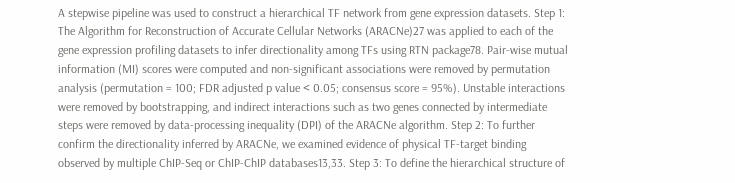A stepwise pipeline was used to construct a hierarchical TF network from gene expression datasets. Step 1: The Algorithm for Reconstruction of Accurate Cellular Networks (ARACNe)27 was applied to each of the gene expression profiling datasets to infer directionality among TFs using RTN package78. Pair-wise mutual information (MI) scores were computed and non-significant associations were removed by permutation analysis (permutation = 100; FDR adjusted p value < 0.05; consensus score = 95%). Unstable interactions were removed by bootstrapping, and indirect interactions such as two genes connected by intermediate steps were removed by data-processing inequality (DPI) of the ARACNe algorithm. Step 2: To further confirm the directionality inferred by ARACNe, we examined evidence of physical TF-target binding observed by multiple ChIP-Seq or ChIP-ChIP databases13,33. Step 3: To define the hierarchical structure of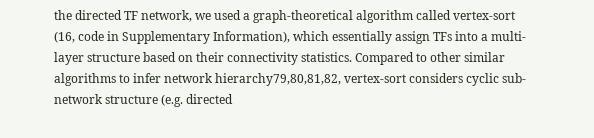the directed TF network, we used a graph-theoretical algorithm called vertex-sort (16, code in Supplementary Information), which essentially assign TFs into a multi-layer structure based on their connectivity statistics. Compared to other similar algorithms to infer network hierarchy79,80,81,82, vertex-sort considers cyclic sub-network structure (e.g. directed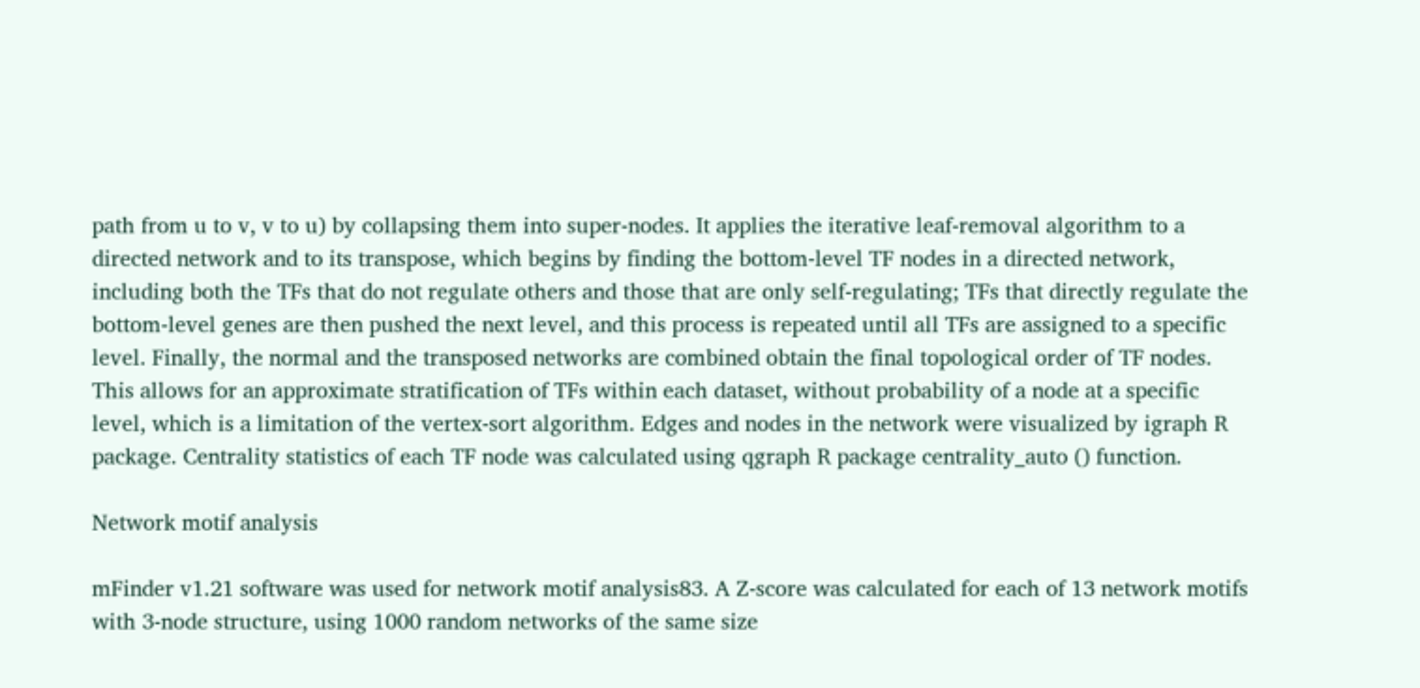path from u to v, v to u) by collapsing them into super-nodes. It applies the iterative leaf-removal algorithm to a directed network and to its transpose, which begins by finding the bottom-level TF nodes in a directed network, including both the TFs that do not regulate others and those that are only self-regulating; TFs that directly regulate the bottom-level genes are then pushed the next level, and this process is repeated until all TFs are assigned to a specific level. Finally, the normal and the transposed networks are combined obtain the final topological order of TF nodes. This allows for an approximate stratification of TFs within each dataset, without probability of a node at a specific level, which is a limitation of the vertex-sort algorithm. Edges and nodes in the network were visualized by igraph R package. Centrality statistics of each TF node was calculated using qgraph R package centrality_auto () function.

Network motif analysis

mFinder v1.21 software was used for network motif analysis83. A Z-score was calculated for each of 13 network motifs with 3-node structure, using 1000 random networks of the same size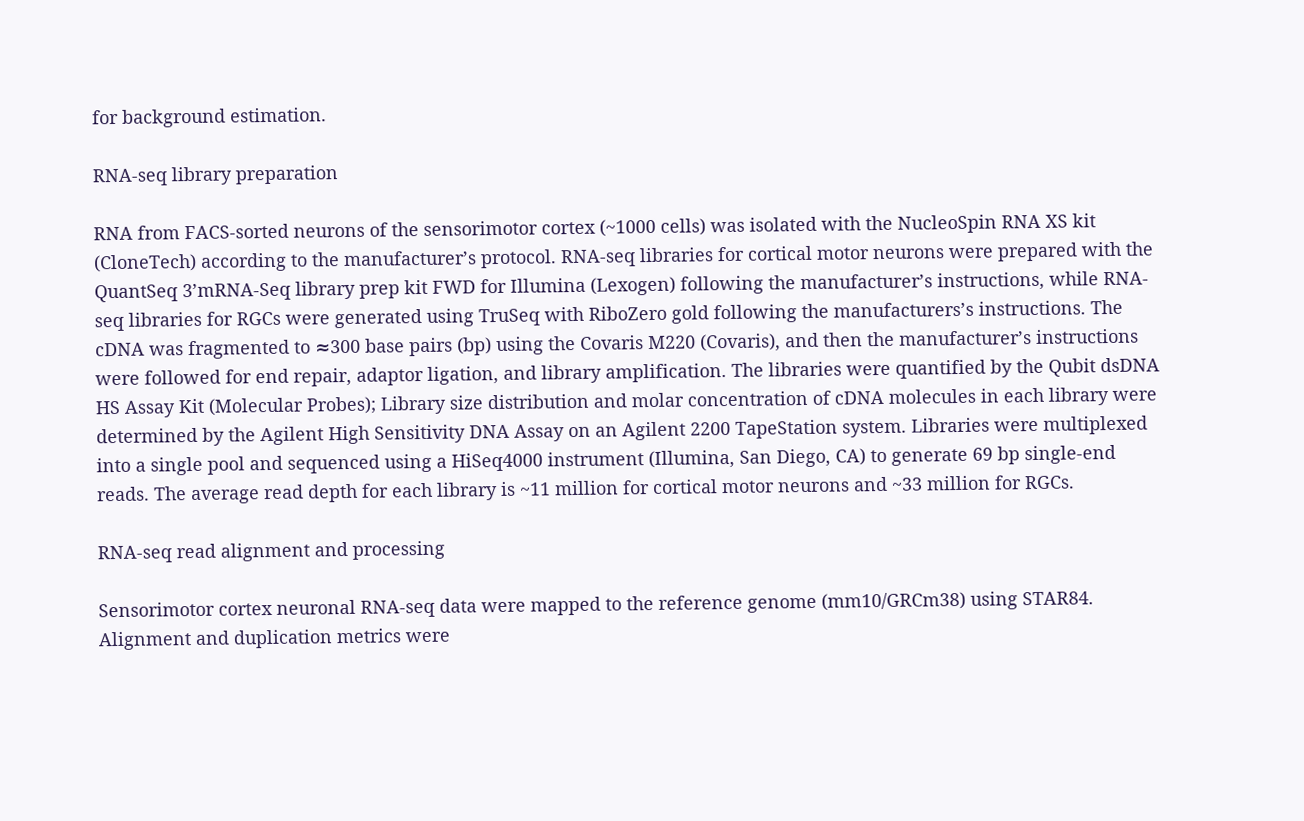for background estimation.

RNA-seq library preparation

RNA from FACS-sorted neurons of the sensorimotor cortex (~1000 cells) was isolated with the NucleoSpin RNA XS kit (CloneTech) according to the manufacturer’s protocol. RNA-seq libraries for cortical motor neurons were prepared with the QuantSeq 3’mRNA-Seq library prep kit FWD for Illumina (Lexogen) following the manufacturer’s instructions, while RNA-seq libraries for RGCs were generated using TruSeq with RiboZero gold following the manufacturers’s instructions. The cDNA was fragmented to ≈300 base pairs (bp) using the Covaris M220 (Covaris), and then the manufacturer’s instructions were followed for end repair, adaptor ligation, and library amplification. The libraries were quantified by the Qubit dsDNA HS Assay Kit (Molecular Probes); Library size distribution and molar concentration of cDNA molecules in each library were determined by the Agilent High Sensitivity DNA Assay on an Agilent 2200 TapeStation system. Libraries were multiplexed into a single pool and sequenced using a HiSeq4000 instrument (Illumina, San Diego, CA) to generate 69 bp single-end reads. The average read depth for each library is ~11 million for cortical motor neurons and ~33 million for RGCs.

RNA-seq read alignment and processing

Sensorimotor cortex neuronal RNA-seq data were mapped to the reference genome (mm10/GRCm38) using STAR84. Alignment and duplication metrics were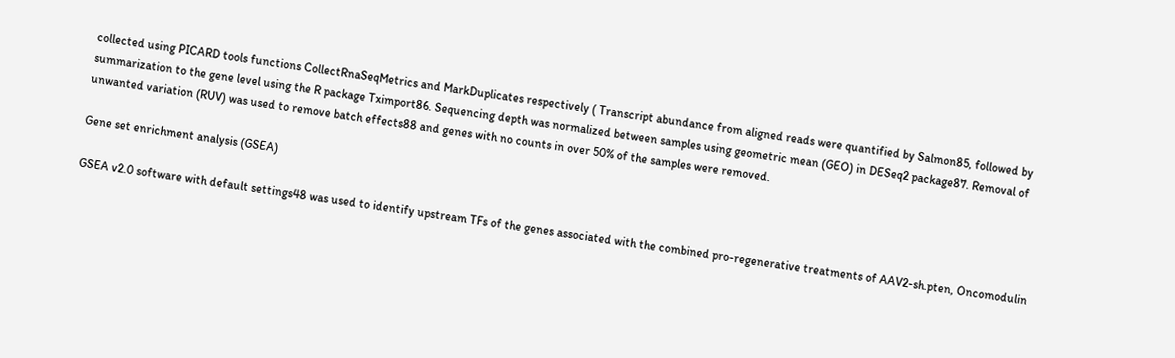collected using PICARD tools functions CollectRnaSeqMetrics and MarkDuplicates respectively ( Transcript abundance from aligned reads were quantified by Salmon85, followed by summarization to the gene level using the R package Tximport86. Sequencing depth was normalized between samples using geometric mean (GEO) in DESeq2 package87. Removal of unwanted variation (RUV) was used to remove batch effects88 and genes with no counts in over 50% of the samples were removed.

Gene set enrichment analysis (GSEA)

GSEA v2.0 software with default settings48 was used to identify upstream TFs of the genes associated with the combined pro-regenerative treatments of AAV2-sh.pten, Oncomodulin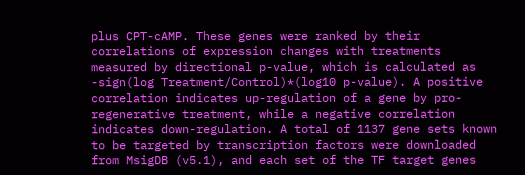plus CPT-cAMP. These genes were ranked by their correlations of expression changes with treatments measured by directional p-value, which is calculated as -sign(log Treatment/Control)*(log10 p-value). A positive correlation indicates up-regulation of a gene by pro-regenerative treatment, while a negative correlation indicates down-regulation. A total of 1137 gene sets known to be targeted by transcription factors were downloaded from MsigDB (v5.1), and each set of the TF target genes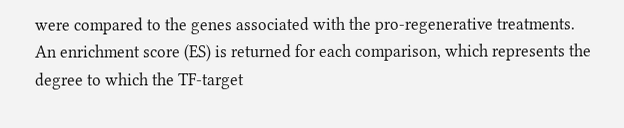were compared to the genes associated with the pro-regenerative treatments. An enrichment score (ES) is returned for each comparison, which represents the degree to which the TF-target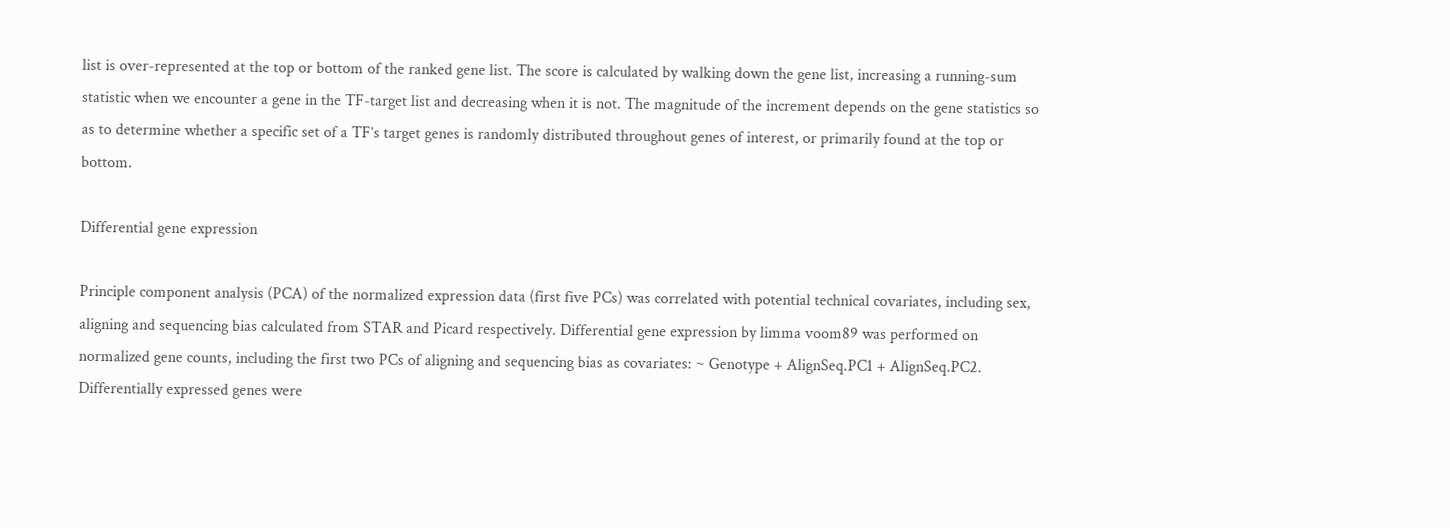list is over-represented at the top or bottom of the ranked gene list. The score is calculated by walking down the gene list, increasing a running-sum statistic when we encounter a gene in the TF-target list and decreasing when it is not. The magnitude of the increment depends on the gene statistics so as to determine whether a specific set of a TF’s target genes is randomly distributed throughout genes of interest, or primarily found at the top or bottom.

Differential gene expression

Principle component analysis (PCA) of the normalized expression data (first five PCs) was correlated with potential technical covariates, including sex, aligning and sequencing bias calculated from STAR and Picard respectively. Differential gene expression by limma voom89 was performed on normalized gene counts, including the first two PCs of aligning and sequencing bias as covariates: ~ Genotype + AlignSeq.PC1 + AlignSeq.PC2. Differentially expressed genes were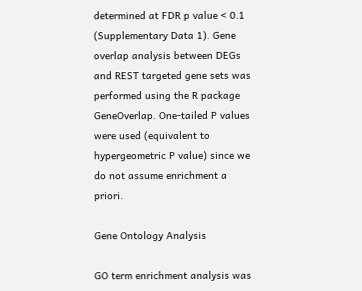determined at FDR p value < 0.1 (Supplementary Data 1). Gene overlap analysis between DEGs and REST targeted gene sets was performed using the R package GeneOverlap. One-tailed P values were used (equivalent to hypergeometric P value) since we do not assume enrichment a priori.

Gene Ontology Analysis

GO term enrichment analysis was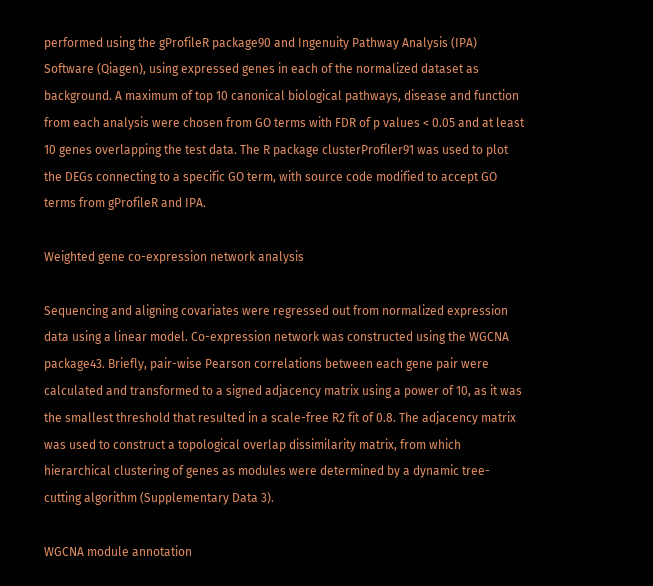performed using the gProfileR package90 and Ingenuity Pathway Analysis (IPA) Software (Qiagen), using expressed genes in each of the normalized dataset as background. A maximum of top 10 canonical biological pathways, disease and function from each analysis were chosen from GO terms with FDR of p values < 0.05 and at least 10 genes overlapping the test data. The R package clusterProfiler91 was used to plot the DEGs connecting to a specific GO term, with source code modified to accept GO terms from gProfileR and IPA.

Weighted gene co-expression network analysis

Sequencing and aligning covariates were regressed out from normalized expression data using a linear model. Co-expression network was constructed using the WGCNA package43. Briefly, pair-wise Pearson correlations between each gene pair were calculated and transformed to a signed adjacency matrix using a power of 10, as it was the smallest threshold that resulted in a scale-free R2 fit of 0.8. The adjacency matrix was used to construct a topological overlap dissimilarity matrix, from which hierarchical clustering of genes as modules were determined by a dynamic tree-cutting algorithm (Supplementary Data 3).

WGCNA module annotation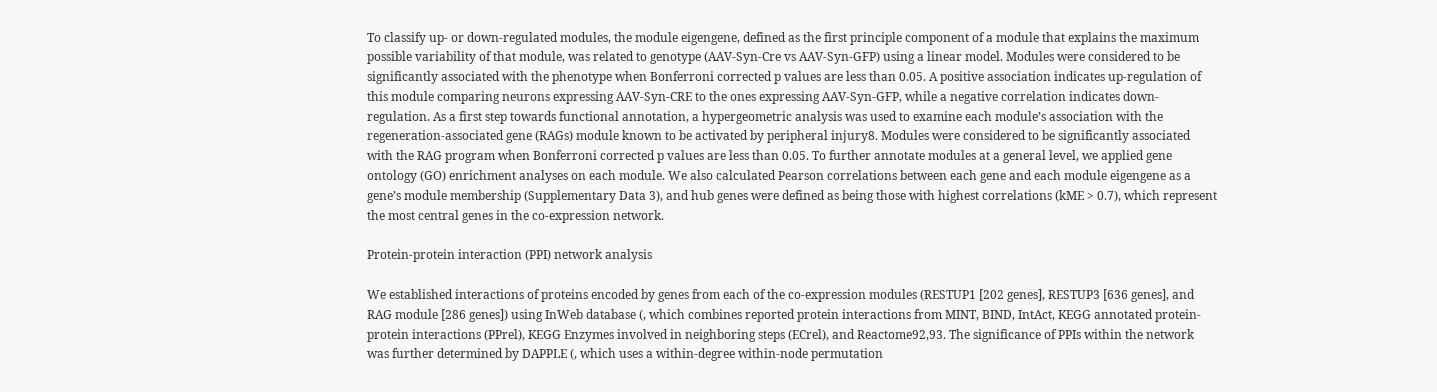To classify up- or down-regulated modules, the module eigengene, defined as the first principle component of a module that explains the maximum possible variability of that module, was related to genotype (AAV-Syn-Cre vs AAV-Syn-GFP) using a linear model. Modules were considered to be significantly associated with the phenotype when Bonferroni corrected p values are less than 0.05. A positive association indicates up-regulation of this module comparing neurons expressing AAV-Syn-CRE to the ones expressing AAV-Syn-GFP, while a negative correlation indicates down-regulation. As a first step towards functional annotation, a hypergeometric analysis was used to examine each module’s association with the regeneration-associated gene (RAGs) module known to be activated by peripheral injury8. Modules were considered to be significantly associated with the RAG program when Bonferroni corrected p values are less than 0.05. To further annotate modules at a general level, we applied gene ontology (GO) enrichment analyses on each module. We also calculated Pearson correlations between each gene and each module eigengene as a gene’s module membership (Supplementary Data 3), and hub genes were defined as being those with highest correlations (kME > 0.7), which represent the most central genes in the co-expression network.

Protein-protein interaction (PPI) network analysis

We established interactions of proteins encoded by genes from each of the co-expression modules (RESTUP1 [202 genes], RESTUP3 [636 genes], and RAG module [286 genes]) using InWeb database (, which combines reported protein interactions from MINT, BIND, IntAct, KEGG annotated protein-protein interactions (PPrel), KEGG Enzymes involved in neighboring steps (ECrel), and Reactome92,93. The significance of PPIs within the network was further determined by DAPPLE (, which uses a within-degree within-node permutation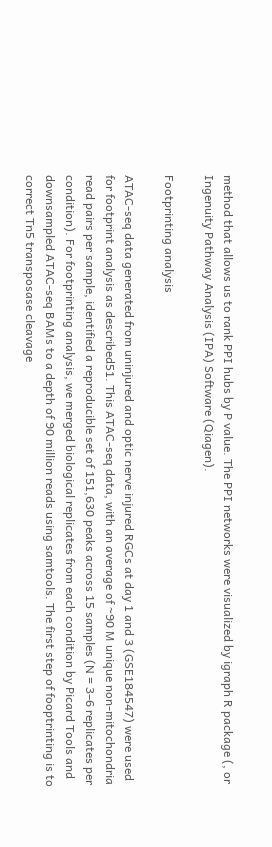method that allows us to rank PPI hubs by P value. The PPI networks were visualized by igraph R package (, or Ingenuity Pathway Analysis (IPA) Software (Qiagen).

Footprinting analysis

ATAC-seq data generated from uninjured and optic nerve injured RGCs at day 1 and 3 (GSE184547) were used for footprint analysis as described51. This ATAC-seq data, with an average of ~90 M unique non-mitochondria read pairs per sample, identified a reproducible set of 151,630 peaks across 15 samples (N = 3–6 replicates per condition). For footprinting analysis, we merged biological replicates from each condition by Picard Tools and downsampled ATAC-seq BAMs to a depth of 90 million reads using samtools. The first step of fooptrinting is to correct Tn5 transposase cleavage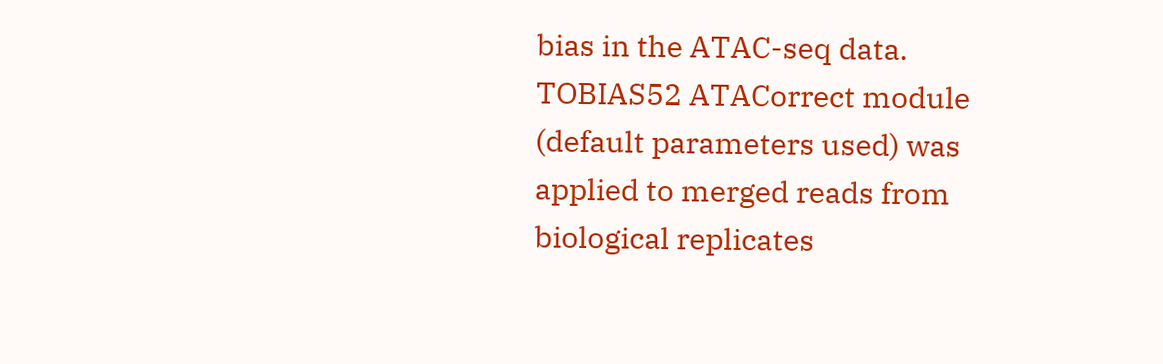bias in the ATAC-seq data. TOBIAS52 ATACorrect module (default parameters used) was applied to merged reads from biological replicates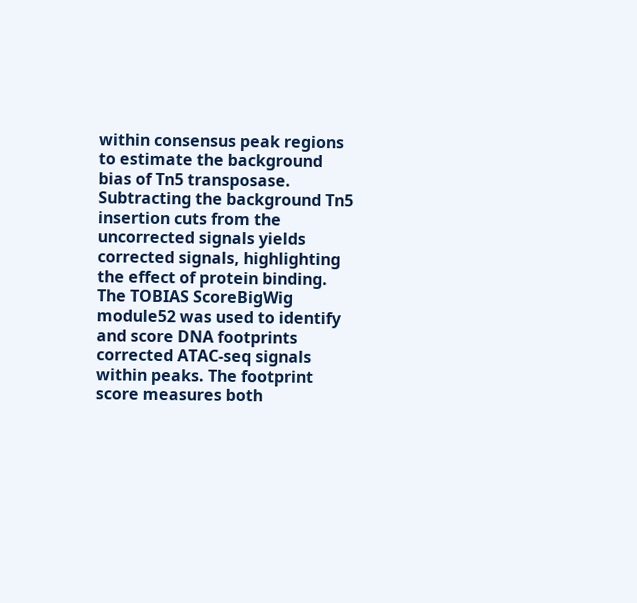within consensus peak regions to estimate the background bias of Tn5 transposase. Subtracting the background Tn5 insertion cuts from the uncorrected signals yields corrected signals, highlighting the effect of protein binding. The TOBIAS ScoreBigWig module52 was used to identify and score DNA footprints corrected ATAC-seq signals within peaks. The footprint score measures both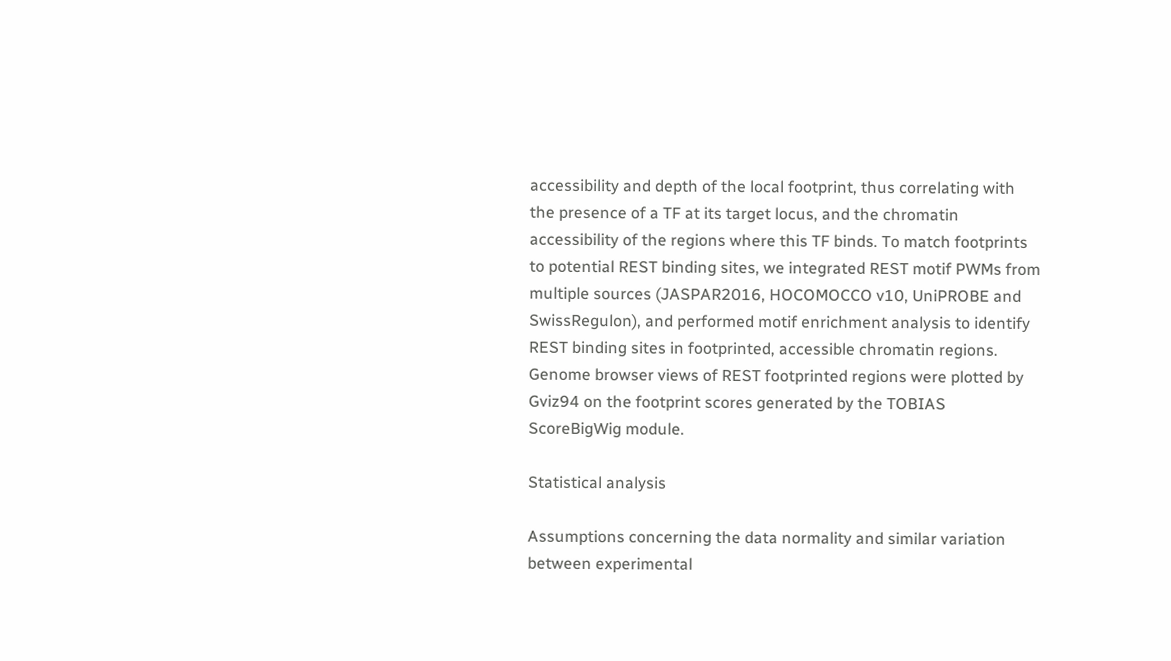accessibility and depth of the local footprint, thus correlating with the presence of a TF at its target locus, and the chromatin accessibility of the regions where this TF binds. To match footprints to potential REST binding sites, we integrated REST motif PWMs from multiple sources (JASPAR2016, HOCOMOCCO v10, UniPROBE and SwissRegulon), and performed motif enrichment analysis to identify REST binding sites in footprinted, accessible chromatin regions. Genome browser views of REST footprinted regions were plotted by Gviz94 on the footprint scores generated by the TOBIAS ScoreBigWig module.

Statistical analysis

Assumptions concerning the data normality and similar variation between experimental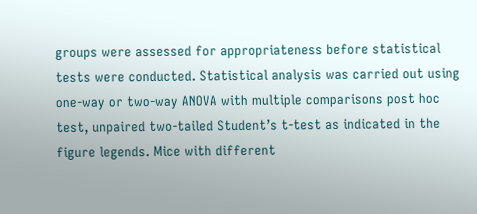groups were assessed for appropriateness before statistical tests were conducted. Statistical analysis was carried out using one-way or two-way ANOVA with multiple comparisons post hoc test, unpaired two-tailed Student’s t-test as indicated in the figure legends. Mice with different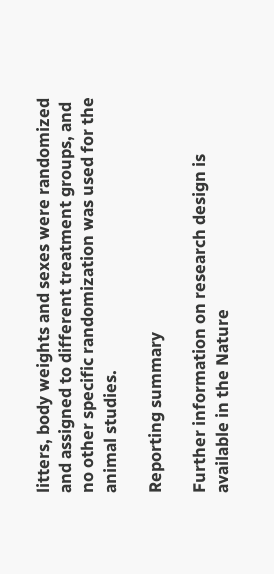litters, body weights and sexes were randomized and assigned to different treatment groups, and no other specific randomization was used for the animal studies.

Reporting summary

Further information on research design is available in the Nature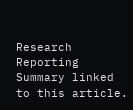Research Reporting Summary linked to this article.